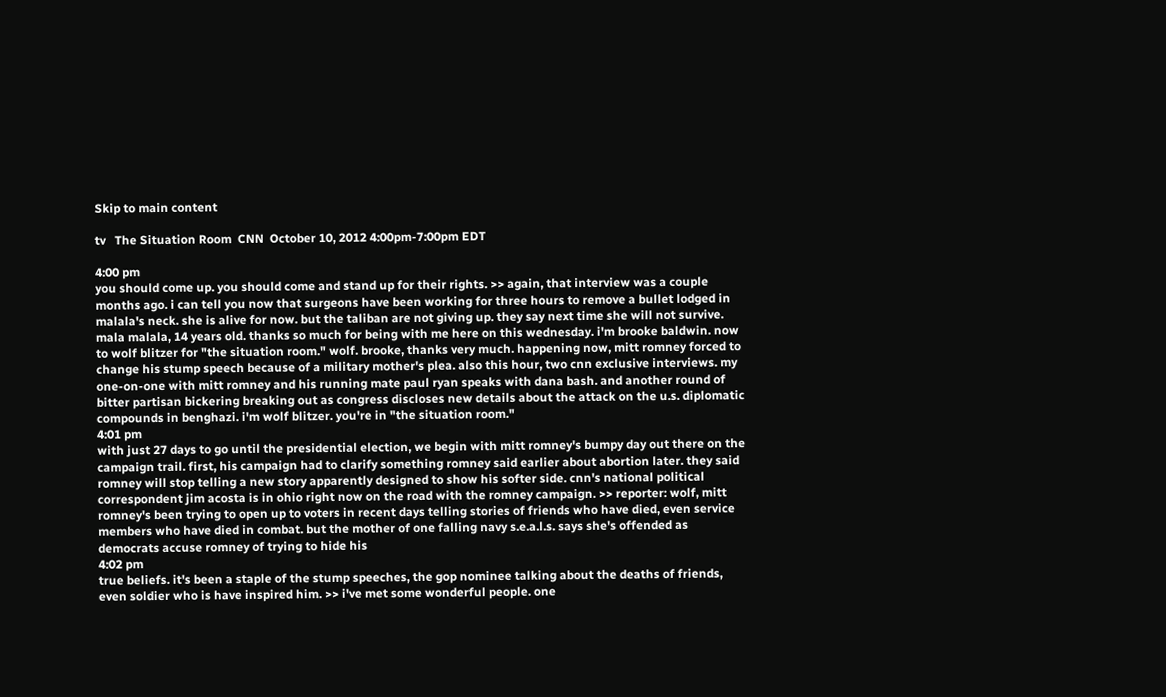Skip to main content

tv   The Situation Room  CNN  October 10, 2012 4:00pm-7:00pm EDT

4:00 pm
you should come up. you should come and stand up for their rights. >> again, that interview was a couple months ago. i can tell you now that surgeons have been working for three hours to remove a bullet lodged in malala's neck. she is alive for now. but the taliban are not giving up. they say next time she will not survive. mala malala, 14 years old. thanks so much for being with me here on this wednesday. i'm brooke baldwin. now to wolf blitzer for "the situation room." wolf. brooke, thanks very much. happening now, mitt romney forced to change his stump speech because of a military mother's plea. also this hour, two cnn exclusive interviews. my one-on-one with mitt romney and his running mate paul ryan speaks with dana bash. and another round of bitter partisan bickering breaking out as congress discloses new details about the attack on the u.s. diplomatic compounds in benghazi. i'm wolf blitzer. you're in "the situation room."
4:01 pm
with just 27 days to go until the presidential election, we begin with mitt romney's bumpy day out there on the campaign trail. first, his campaign had to clarify something romney said earlier about abortion later. they said romney will stop telling a new story apparently designed to show his softer side. cnn's national political correspondent jim acosta is in ohio right now on the road with the romney campaign. >> reporter: wolf, mitt romney's been trying to open up to voters in recent days telling stories of friends who have died, even service members who have died in combat. but the mother of one falling navy s.e.a.l.s. says she's offended as democrats accuse romney of trying to hide his
4:02 pm
true beliefs. it's been a staple of the stump speeches, the gop nominee talking about the deaths of friends, even soldier who is have inspired him. >> i've met some wonderful people. one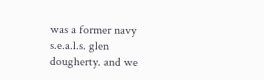was a former navy s.e.a.l.s. glen dougherty. and we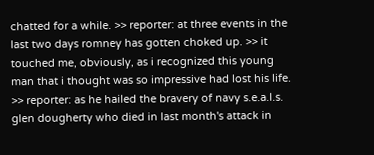chatted for a while. >> reporter: at three events in the last two days romney has gotten choked up. >> it touched me, obviously, as i recognized this young man that i thought was so impressive had lost his life. >> reporter: as he hailed the bravery of navy s.e.a.l.s. glen dougherty who died in last month's attack in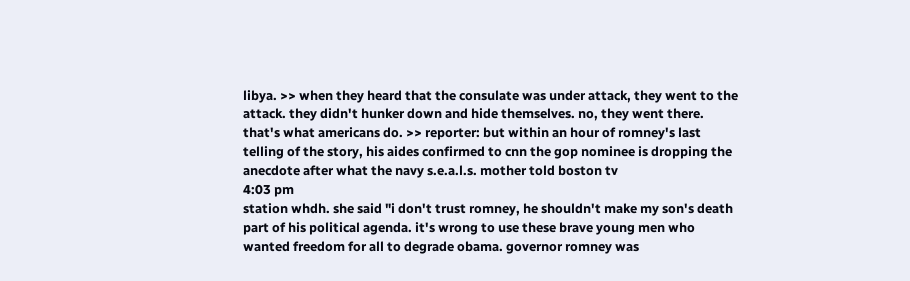libya. >> when they heard that the consulate was under attack, they went to the attack. they didn't hunker down and hide themselves. no, they went there. that's what americans do. >> reporter: but within an hour of romney's last telling of the story, his aides confirmed to cnn the gop nominee is dropping the anecdote after what the navy s.e.a.l.s. mother told boston tv
4:03 pm
station whdh. she said "i don't trust romney, he shouldn't make my son's death part of his political agenda. it's wrong to use these brave young men who wanted freedom for all to degrade obama. governor romney was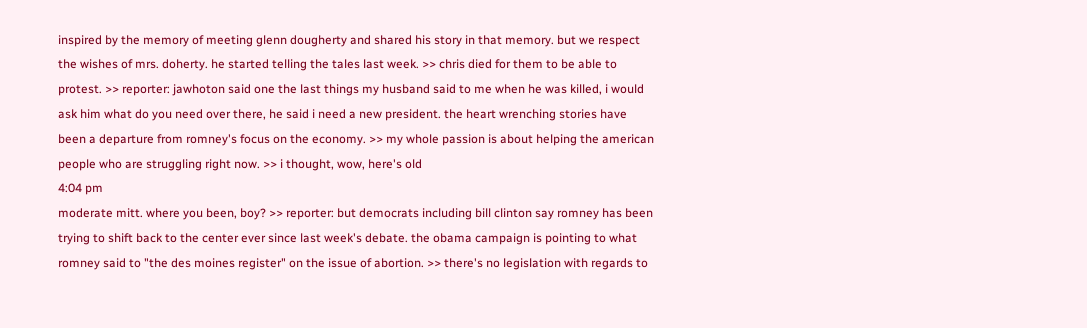inspired by the memory of meeting glenn dougherty and shared his story in that memory. but we respect the wishes of mrs. doherty. he started telling the tales last week. >> chris died for them to be able to protest. >> reporter: jawhoton said one the last things my husband said to me when he was killed, i would ask him what do you need over there, he said i need a new president. the heart wrenching stories have been a departure from romney's focus on the economy. >> my whole passion is about helping the american people who are struggling right now. >> i thought, wow, here's old
4:04 pm
moderate mitt. where you been, boy? >> reporter: but democrats including bill clinton say romney has been trying to shift back to the center ever since last week's debate. the obama campaign is pointing to what romney said to "the des moines register" on the issue of abortion. >> there's no legislation with regards to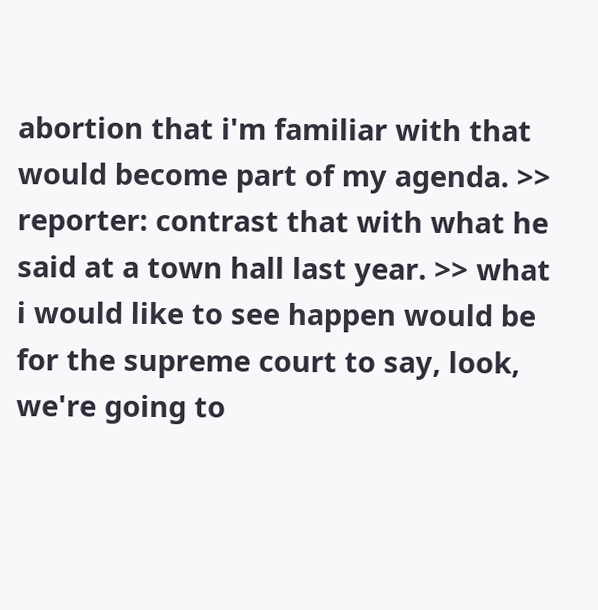abortion that i'm familiar with that would become part of my agenda. >> reporter: contrast that with what he said at a town hall last year. >> what i would like to see happen would be for the supreme court to say, look, we're going to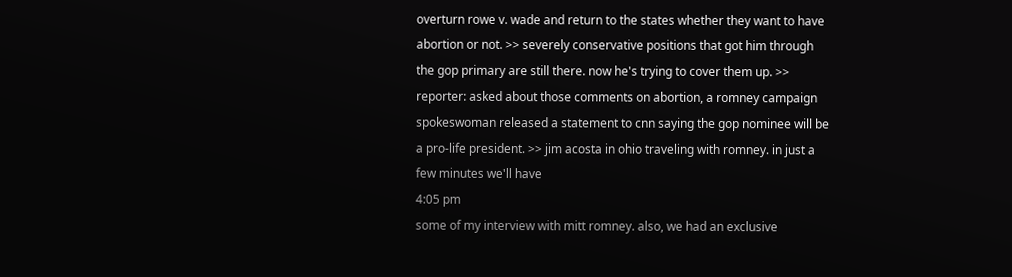overturn rowe v. wade and return to the states whether they want to have abortion or not. >> severely conservative positions that got him through the gop primary are still there. now he's trying to cover them up. >> reporter: asked about those comments on abortion, a romney campaign spokeswoman released a statement to cnn saying the gop nominee will be a pro-life president. >> jim acosta in ohio traveling with romney. in just a few minutes we'll have
4:05 pm
some of my interview with mitt romney. also, we had an exclusive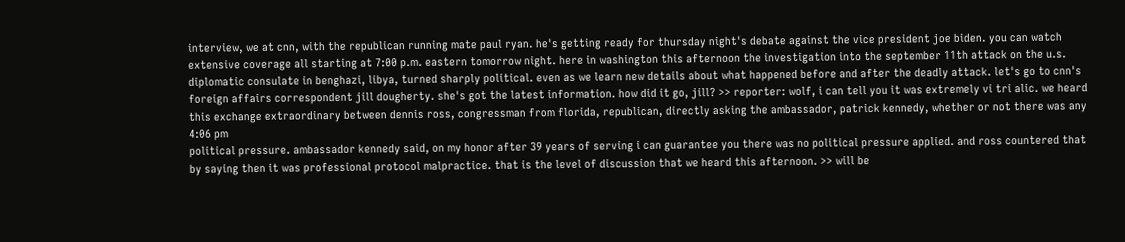interview, we at cnn, with the republican running mate paul ryan. he's getting ready for thursday night's debate against the vice president joe biden. you can watch extensive coverage all starting at 7:00 p.m. eastern tomorrow night. here in washington this afternoon the investigation into the september 11th attack on the u.s. diplomatic consulate in benghazi, libya, turned sharply political. even as we learn new details about what happened before and after the deadly attack. let's go to cnn's foreign affairs correspondent jill dougherty. she's got the latest information. how did it go, jill? >> reporter: wolf, i can tell you it was extremely vi tri alic. we heard this exchange extraordinary between dennis ross, congressman from florida, republican, directly asking the ambassador, patrick kennedy, whether or not there was any
4:06 pm
political pressure. ambassador kennedy said, on my honor after 39 years of serving i can guarantee you there was no political pressure applied. and ross countered that by saying then it was professional protocol malpractice. that is the level of discussion that we heard this afternoon. >> will be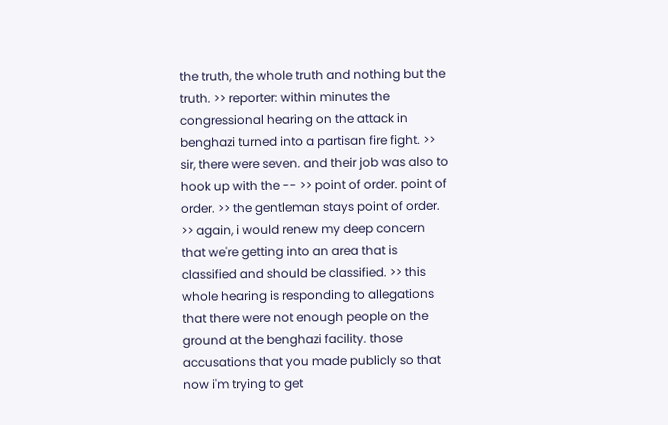the truth, the whole truth and nothing but the truth. >> reporter: within minutes the congressional hearing on the attack in benghazi turned into a partisan fire fight. >> sir, there were seven. and their job was also to hook up with the -- >> point of order. point of order. >> the gentleman stays point of order. >> again, i would renew my deep concern that we're getting into an area that is classified and should be classified. >> this whole hearing is responding to allegations that there were not enough people on the ground at the benghazi facility. those accusations that you made publicly so that now i'm trying to get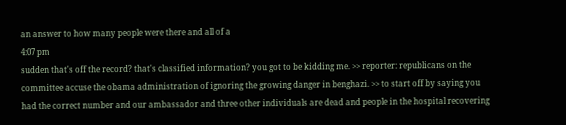an answer to how many people were there and all of a
4:07 pm
sudden that's off the record? that's classified information? you got to be kidding me. >> reporter: republicans on the committee accuse the obama administration of ignoring the growing danger in benghazi. >> to start off by saying you had the correct number and our ambassador and three other individuals are dead and people in the hospital recovering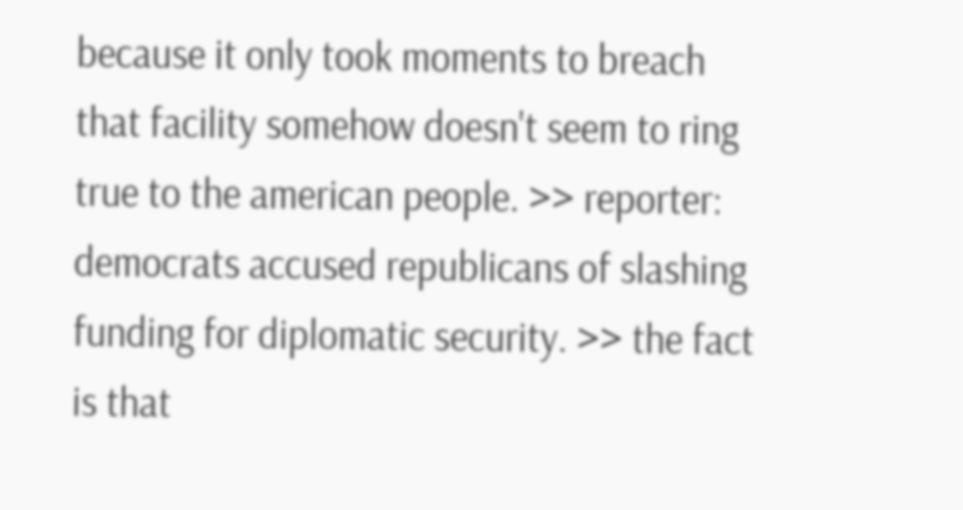because it only took moments to breach that facility somehow doesn't seem to ring true to the american people. >> reporter: democrats accused republicans of slashing funding for diplomatic security. >> the fact is that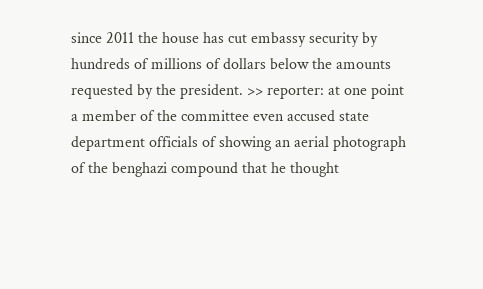since 2011 the house has cut embassy security by hundreds of millions of dollars below the amounts requested by the president. >> reporter: at one point a member of the committee even accused state department officials of showing an aerial photograph of the benghazi compound that he thought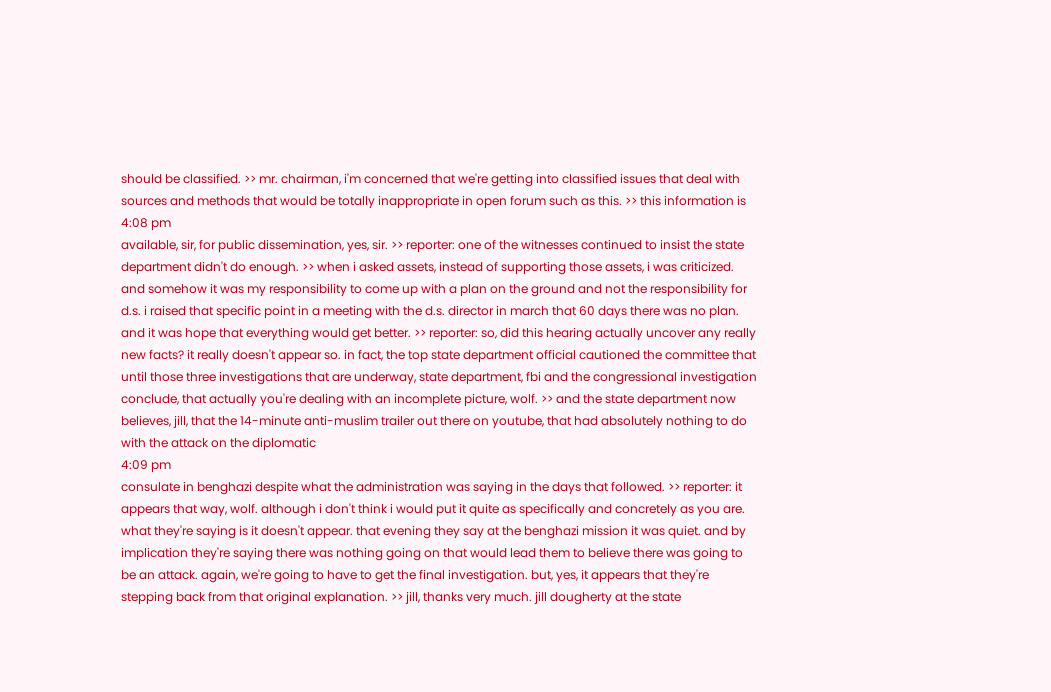should be classified. >> mr. chairman, i'm concerned that we're getting into classified issues that deal with sources and methods that would be totally inappropriate in open forum such as this. >> this information is
4:08 pm
available, sir, for public dissemination, yes, sir. >> reporter: one of the witnesses continued to insist the state department didn't do enough. >> when i asked assets, instead of supporting those assets, i was criticized. and somehow it was my responsibility to come up with a plan on the ground and not the responsibility for d.s. i raised that specific point in a meeting with the d.s. director in march that 60 days there was no plan. and it was hope that everything would get better. >> reporter: so, did this hearing actually uncover any really new facts? it really doesn't appear so. in fact, the top state department official cautioned the committee that until those three investigations that are underway, state department, fbi and the congressional investigation conclude, that actually you're dealing with an incomplete picture, wolf. >> and the state department now believes, jill, that the 14-minute anti-muslim trailer out there on youtube, that had absolutely nothing to do with the attack on the diplomatic
4:09 pm
consulate in benghazi despite what the administration was saying in the days that followed. >> reporter: it appears that way, wolf. although i don't think i would put it quite as specifically and concretely as you are. what they're saying is it doesn't appear. that evening they say at the benghazi mission it was quiet. and by implication they're saying there was nothing going on that would lead them to believe there was going to be an attack. again, we're going to have to get the final investigation. but, yes, it appears that they're stepping back from that original explanation. >> jill, thanks very much. jill dougherty at the state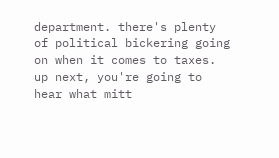department. there's plenty of political bickering going on when it comes to taxes. up next, you're going to hear what mitt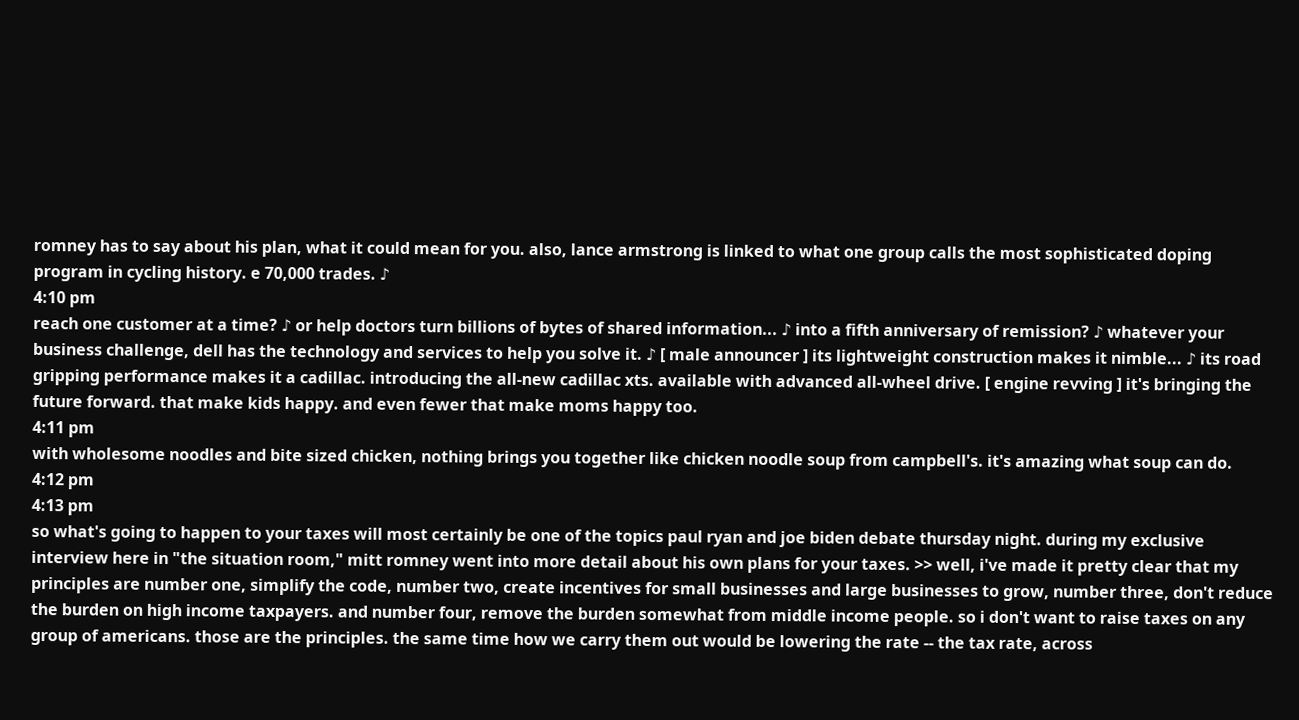romney has to say about his plan, what it could mean for you. also, lance armstrong is linked to what one group calls the most sophisticated doping program in cycling history. e 70,000 trades. ♪
4:10 pm
reach one customer at a time? ♪ or help doctors turn billions of bytes of shared information... ♪ into a fifth anniversary of remission? ♪ whatever your business challenge, dell has the technology and services to help you solve it. ♪ [ male announcer ] its lightweight construction makes it nimble... ♪ its road gripping performance makes it a cadillac. introducing the all-new cadillac xts. available with advanced all-wheel drive. [ engine revving ] it's bringing the future forward. that make kids happy. and even fewer that make moms happy too.
4:11 pm
with wholesome noodles and bite sized chicken, nothing brings you together like chicken noodle soup from campbell's. it's amazing what soup can do.
4:12 pm
4:13 pm
so what's going to happen to your taxes will most certainly be one of the topics paul ryan and joe biden debate thursday night. during my exclusive interview here in "the situation room," mitt romney went into more detail about his own plans for your taxes. >> well, i've made it pretty clear that my principles are number one, simplify the code, number two, create incentives for small businesses and large businesses to grow, number three, don't reduce the burden on high income taxpayers. and number four, remove the burden somewhat from middle income people. so i don't want to raise taxes on any group of americans. those are the principles. the same time how we carry them out would be lowering the rate -- the tax rate, across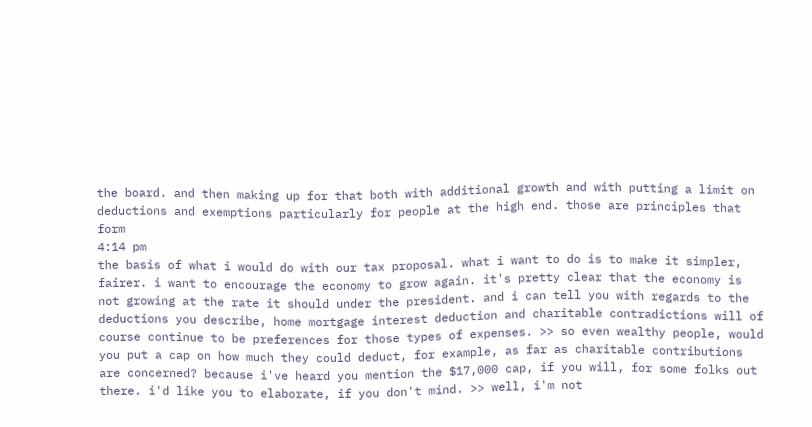the board. and then making up for that both with additional growth and with putting a limit on deductions and exemptions particularly for people at the high end. those are principles that form
4:14 pm
the basis of what i would do with our tax proposal. what i want to do is to make it simpler, fairer. i want to encourage the economy to grow again. it's pretty clear that the economy is not growing at the rate it should under the president. and i can tell you with regards to the deductions you describe, home mortgage interest deduction and charitable contradictions will of course continue to be preferences for those types of expenses. >> so even wealthy people, would you put a cap on how much they could deduct, for example, as far as charitable contributions are concerned? because i've heard you mention the $17,000 cap, if you will, for some folks out there. i'd like you to elaborate, if you don't mind. >> well, i'm not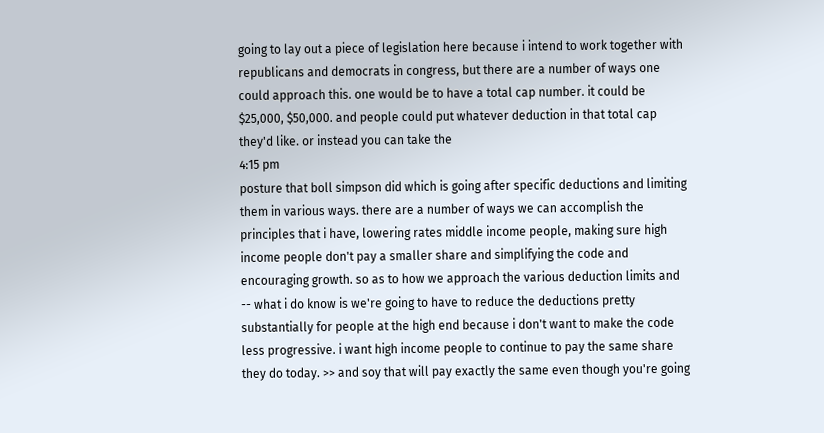going to lay out a piece of legislation here because i intend to work together with republicans and democrats in congress, but there are a number of ways one could approach this. one would be to have a total cap number. it could be $25,000, $50,000. and people could put whatever deduction in that total cap they'd like. or instead you can take the
4:15 pm
posture that boll simpson did which is going after specific deductions and limiting them in various ways. there are a number of ways we can accomplish the principles that i have, lowering rates middle income people, making sure high income people don't pay a smaller share and simplifying the code and encouraging growth. so as to how we approach the various deduction limits and -- what i do know is we're going to have to reduce the deductions pretty substantially for people at the high end because i don't want to make the code less progressive. i want high income people to continue to pay the same share they do today. >> and soy that will pay exactly the same even though you're going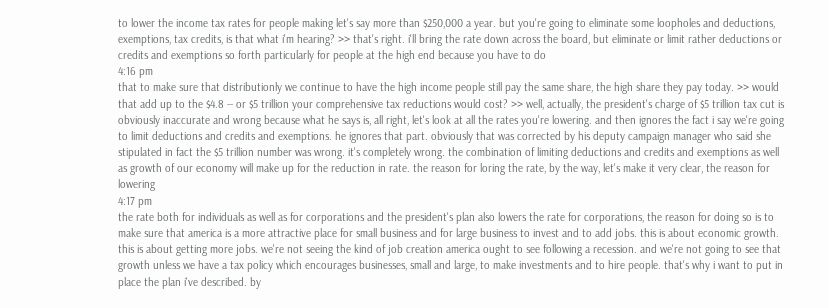to lower the income tax rates for people making let's say more than $250,000 a year. but you're going to eliminate some loopholes and deductions, exemptions, tax credits, is that what i'm hearing? >> that's right. i'll bring the rate down across the board, but eliminate or limit rather deductions or credits and exemptions so forth particularly for people at the high end because you have to do
4:16 pm
that to make sure that distributionly we continue to have the high income people still pay the same share, the high share they pay today. >> would that add up to the $4.8 -- or $5 trillion your comprehensive tax reductions would cost? >> well, actually, the president's charge of $5 trillion tax cut is obviously inaccurate and wrong because what he says is, all right, let's look at all the rates you're lowering. and then ignores the fact i say we're going to limit deductions and credits and exemptions. he ignores that part. obviously that was corrected by his deputy campaign manager who said she stipulated in fact the $5 trillion number was wrong. it's completely wrong. the combination of limiting deductions and credits and exemptions as well as growth of our economy will make up for the reduction in rate. the reason for loring the rate, by the way, let's make it very clear, the reason for lowering
4:17 pm
the rate both for individuals as well as for corporations and the president's plan also lowers the rate for corporations, the reason for doing so is to make sure that america is a more attractive place for small business and for large business to invest and to add jobs. this is about economic growth. this is about getting more jobs. we're not seeing the kind of job creation america ought to see following a recession. and we're not going to see that growth unless we have a tax policy which encourages businesses, small and large, to make investments and to hire people. that's why i want to put in place the plan i've described. by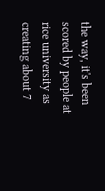the way, it's been scored by people at rice university as creating about 7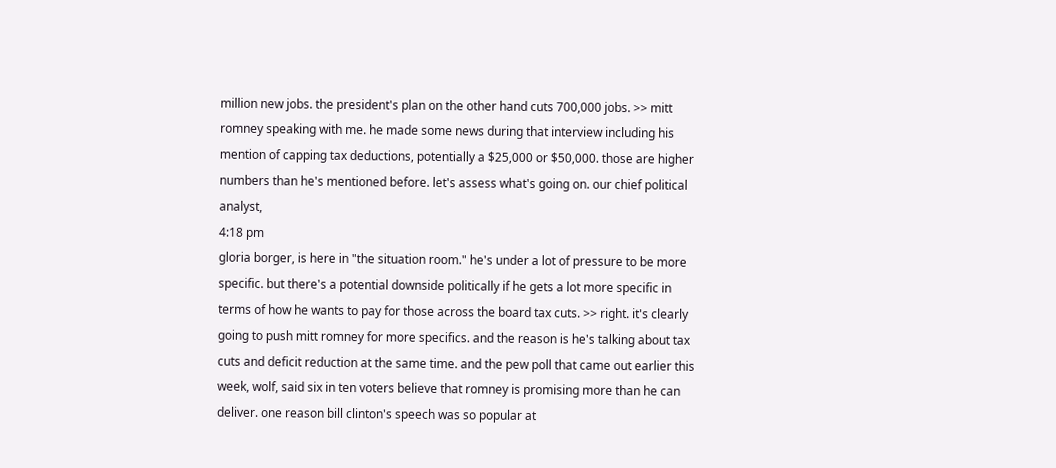million new jobs. the president's plan on the other hand cuts 700,000 jobs. >> mitt romney speaking with me. he made some news during that interview including his mention of capping tax deductions, potentially a $25,000 or $50,000. those are higher numbers than he's mentioned before. let's assess what's going on. our chief political analyst,
4:18 pm
gloria borger, is here in "the situation room." he's under a lot of pressure to be more specific. but there's a potential downside politically if he gets a lot more specific in terms of how he wants to pay for those across the board tax cuts. >> right. it's clearly going to push mitt romney for more specifics. and the reason is he's talking about tax cuts and deficit reduction at the same time. and the pew poll that came out earlier this week, wolf, said six in ten voters believe that romney is promising more than he can deliver. one reason bill clinton's speech was so popular at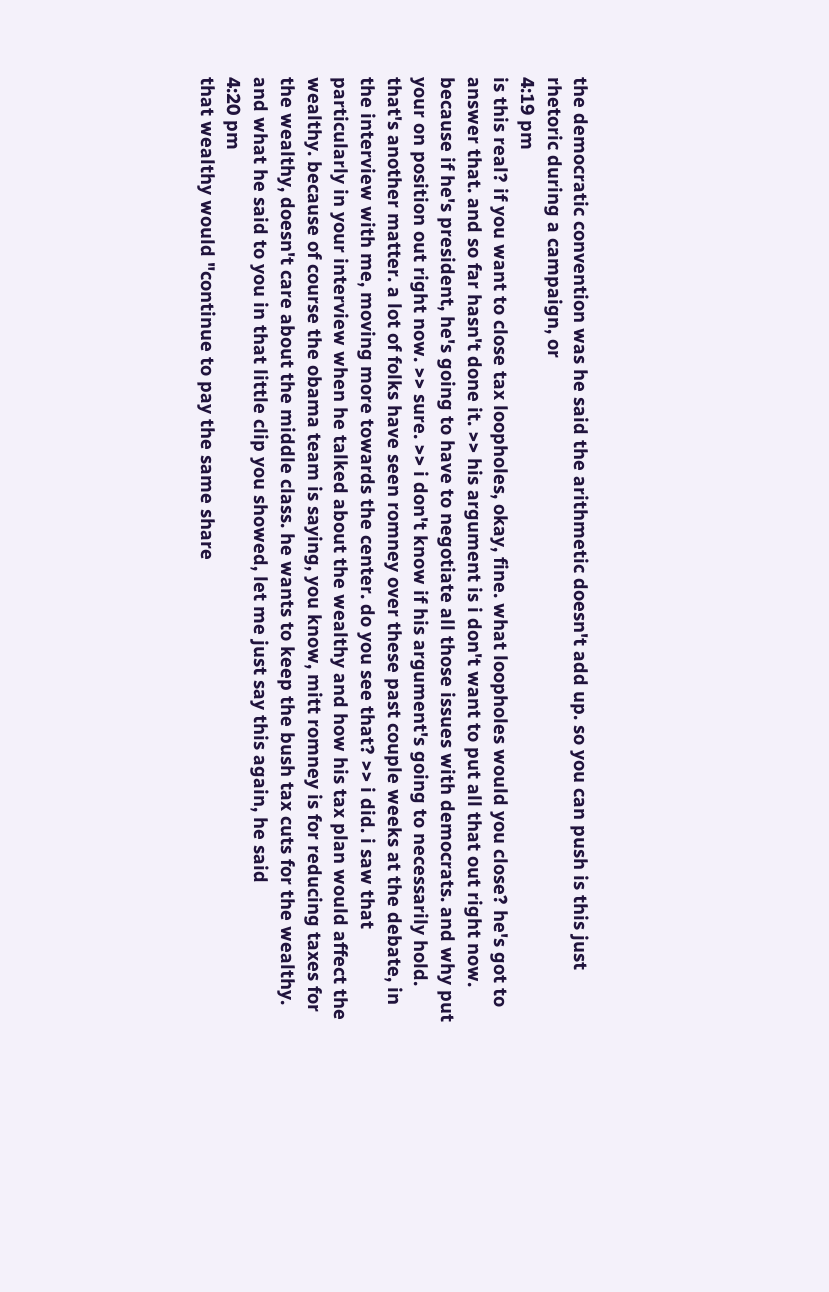the democratic convention was he said the arithmetic doesn't add up. so you can push is this just rhetoric during a campaign, or
4:19 pm
is this real? if you want to close tax loopholes, okay, fine. what loopholes would you close? he's got to answer that. and so far hasn't done it. >> his argument is i don't want to put all that out right now. because if he's president, he's going to have to negotiate all those issues with democrats. and why put your on position out right now. >> sure. >> i don't know if his argument's going to necessarily hold. that's another matter. a lot of folks have seen romney over these past couple weeks at the debate, in the interview with me, moving more towards the center. do you see that? >> i did. i saw that particularly in your interview when he talked about the wealthy and how his tax plan would affect the wealthy. because of course the obama team is saying, you know, mitt romney is for reducing taxes for the wealthy, doesn't care about the middle class. he wants to keep the bush tax cuts for the wealthy. and what he said to you in that little clip you showed, let me just say this again, he said
4:20 pm
that wealthy would "continue to pay the same share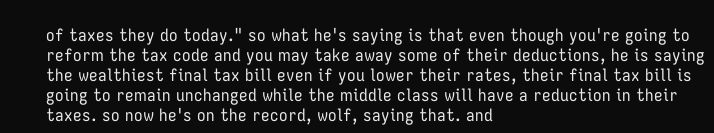of taxes they do today." so what he's saying is that even though you're going to reform the tax code and you may take away some of their deductions, he is saying the wealthiest final tax bill even if you lower their rates, their final tax bill is going to remain unchanged while the middle class will have a reduction in their taxes. so now he's on the record, wolf, saying that. and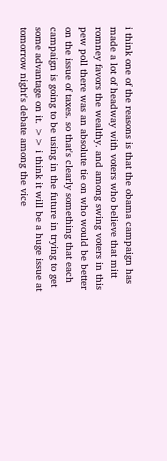i think one of the reasons is that the obama campaign has made a lot of headway with voters who believe that mitt romney favors the wealthy. and among swing voters in this pew poll there was an absolute tie on who would be better on the issue of taxes. so that's clearly something that each campaign is going to be using in the future in trying to get some advantage on it. >> i think it will be a huge issue at tomorrow night's debate among the vice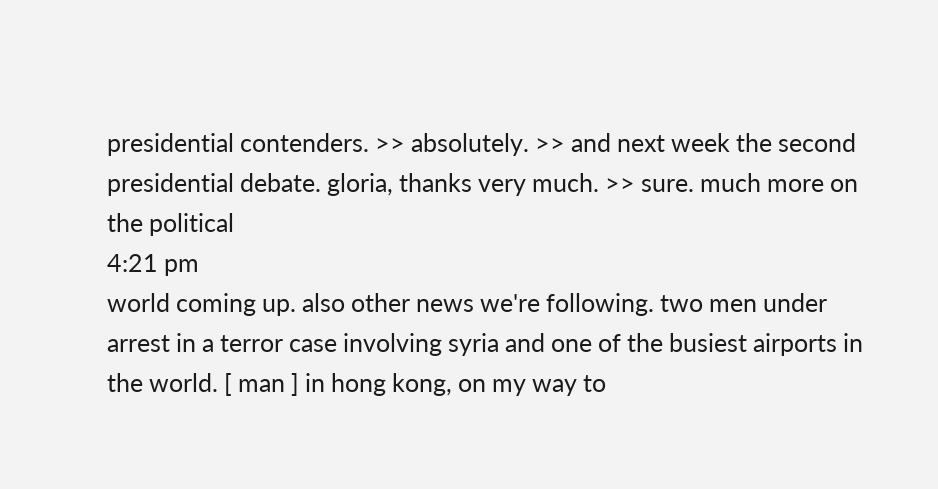presidential contenders. >> absolutely. >> and next week the second presidential debate. gloria, thanks very much. >> sure. much more on the political
4:21 pm
world coming up. also other news we're following. two men under arrest in a terror case involving syria and one of the busiest airports in the world. [ man ] in hong kong, on my way to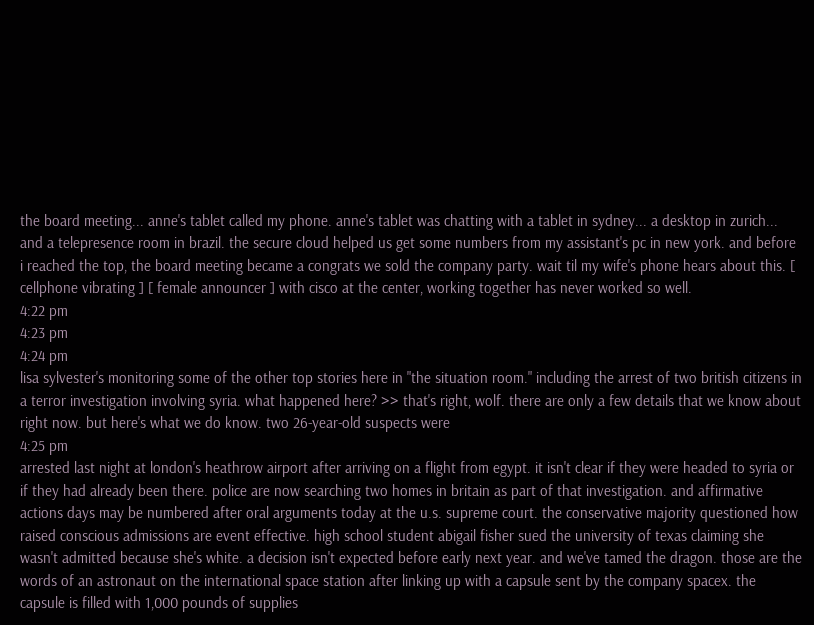the board meeting... anne's tablet called my phone. anne's tablet was chatting with a tablet in sydney... a desktop in zurich... and a telepresence room in brazil. the secure cloud helped us get some numbers from my assistant's pc in new york. and before i reached the top, the board meeting became a congrats we sold the company party. wait til my wife's phone hears about this. [ cellphone vibrating ] [ female announcer ] with cisco at the center, working together has never worked so well.
4:22 pm
4:23 pm
4:24 pm
lisa sylvester's monitoring some of the other top stories here in "the situation room." including the arrest of two british citizens in a terror investigation involving syria. what happened here? >> that's right, wolf. there are only a few details that we know about right now. but here's what we do know. two 26-year-old suspects were
4:25 pm
arrested last night at london's heathrow airport after arriving on a flight from egypt. it isn't clear if they were headed to syria or if they had already been there. police are now searching two homes in britain as part of that investigation. and affirmative actions days may be numbered after oral arguments today at the u.s. supreme court. the conservative majority questioned how raised conscious admissions are event effective. high school student abigail fisher sued the university of texas claiming she wasn't admitted because she's white. a decision isn't expected before early next year. and we've tamed the dragon. those are the words of an astronaut on the international space station after linking up with a capsule sent by the company spacex. the capsule is filled with 1,000 pounds of supplies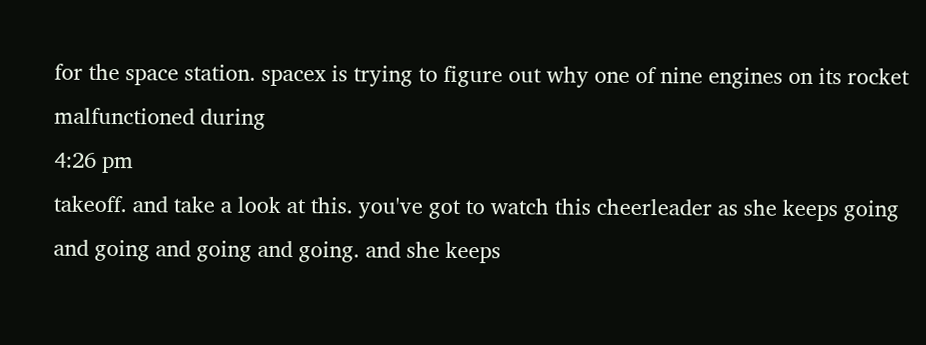for the space station. spacex is trying to figure out why one of nine engines on its rocket malfunctioned during
4:26 pm
takeoff. and take a look at this. you've got to watch this cheerleader as she keeps going and going and going and going. and she keeps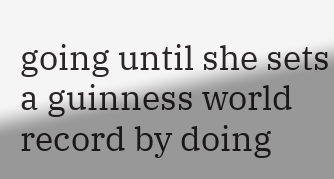going until she sets a guinness world record by doing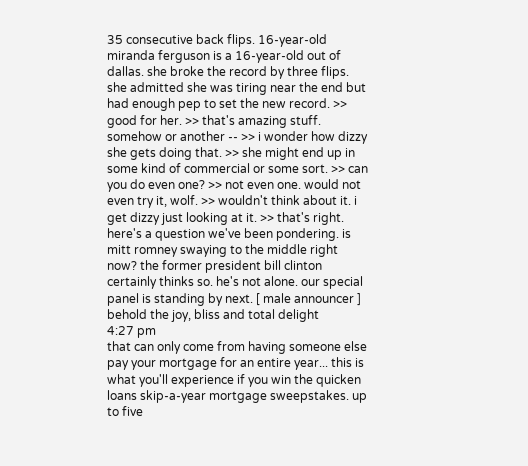35 consecutive back flips. 16-year-old miranda ferguson is a 16-year-old out of dallas. she broke the record by three flips. she admitted she was tiring near the end but had enough pep to set the new record. >> good for her. >> that's amazing stuff. somehow or another -- >> i wonder how dizzy she gets doing that. >> she might end up in some kind of commercial or some sort. >> can you do even one? >> not even one. would not even try it, wolf. >> wouldn't think about it. i get dizzy just looking at it. >> that's right. here's a question we've been pondering. is mitt romney swaying to the middle right now? the former president bill clinton certainly thinks so. he's not alone. our special panel is standing by next. [ male announcer ] behold the joy, bliss and total delight
4:27 pm
that can only come from having someone else pay your mortgage for an entire year... this is what you'll experience if you win the quicken loans skip-a-year mortgage sweepstakes. up to five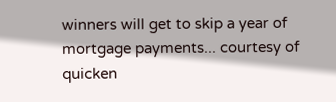winners will get to skip a year of mortgage payments... courtesy of quicken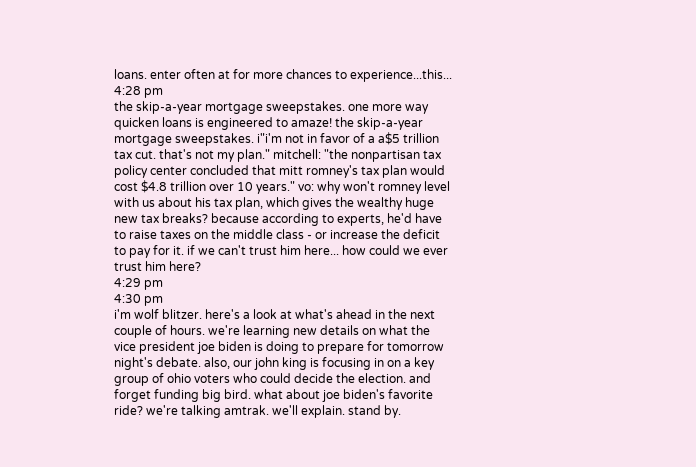loans. enter often at for more chances to experience...this...
4:28 pm
the skip-a-year mortgage sweepstakes. one more way quicken loans is engineered to amaze! the skip-a-year mortgage sweepstakes. i"i'm not in favor of a a$5 trillion tax cut. that's not my plan." mitchell: "the nonpartisan tax policy center concluded that mitt romney's tax plan would cost $4.8 trillion over 10 years." vo: why won't romney level with us about his tax plan, which gives the wealthy huge new tax breaks? because according to experts, he'd have to raise taxes on the middle class - or increase the deficit to pay for it. if we can't trust him here... how could we ever trust him here?
4:29 pm
4:30 pm
i'm wolf blitzer. here's a look at what's ahead in the next couple of hours. we're learning new details on what the vice president joe biden is doing to prepare for tomorrow night's debate. also, our john king is focusing in on a key group of ohio voters who could decide the election. and forget funding big bird. what about joe biden's favorite ride? we're talking amtrak. we'll explain. stand by.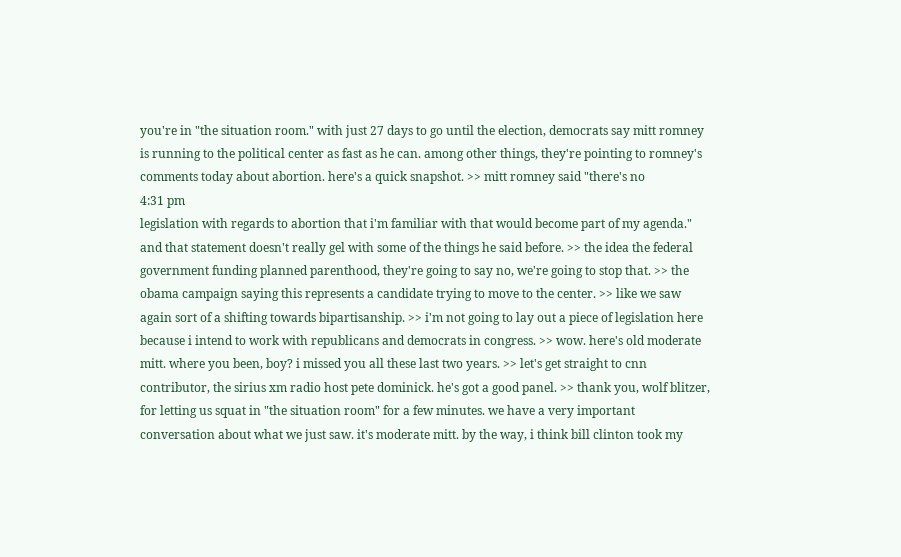you're in "the situation room." with just 27 days to go until the election, democrats say mitt romney is running to the political center as fast as he can. among other things, they're pointing to romney's comments today about abortion. here's a quick snapshot. >> mitt romney said "there's no
4:31 pm
legislation with regards to abortion that i'm familiar with that would become part of my agenda." and that statement doesn't really gel with some of the things he said before. >> the idea the federal government funding planned parenthood, they're going to say no, we're going to stop that. >> the obama campaign saying this represents a candidate trying to move to the center. >> like we saw again sort of a shifting towards bipartisanship. >> i'm not going to lay out a piece of legislation here because i intend to work with republicans and democrats in congress. >> wow. here's old moderate mitt. where you been, boy? i missed you all these last two years. >> let's get straight to cnn contributor, the sirius xm radio host pete dominick. he's got a good panel. >> thank you, wolf blitzer, for letting us squat in "the situation room" for a few minutes. we have a very important conversation about what we just saw. it's moderate mitt. by the way, i think bill clinton took my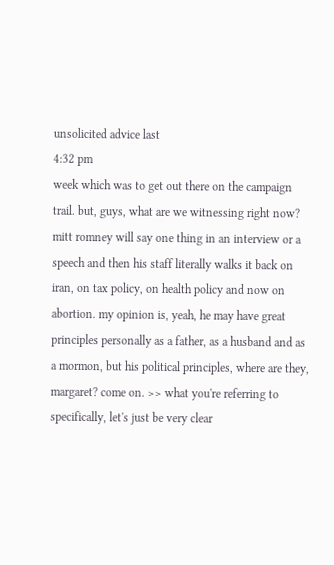unsolicited advice last
4:32 pm
week which was to get out there on the campaign trail. but, guys, what are we witnessing right now? mitt romney will say one thing in an interview or a speech and then his staff literally walks it back on iran, on tax policy, on health policy and now on abortion. my opinion is, yeah, he may have great principles personally as a father, as a husband and as a mormon, but his political principles, where are they, margaret? come on. >> what you're referring to specifically, let's just be very clear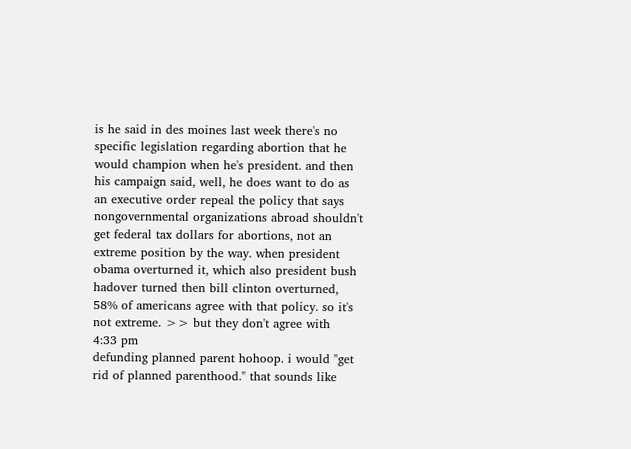is he said in des moines last week there's no specific legislation regarding abortion that he would champion when he's president. and then his campaign said, well, he does want to do as an executive order repeal the policy that says nongovernmental organizations abroad shouldn't get federal tax dollars for abortions, not an extreme position by the way. when president obama overturned it, which also president bush hadover turned then bill clinton overturned, 58% of americans agree with that policy. so it's not extreme. >> but they don't agree with
4:33 pm
defunding planned parent hohoop. i would "get rid of planned parenthood." that sounds like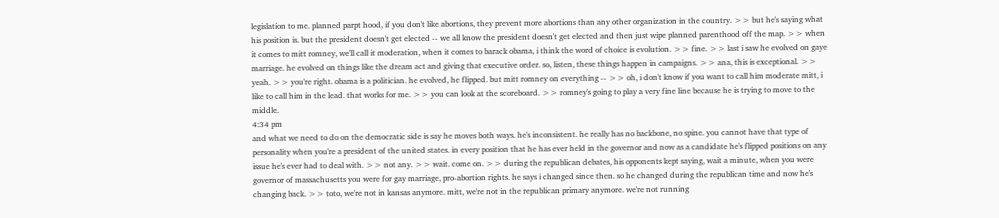legislation to me. planned parpt hood, if you don't like abortions, they prevent more abortions than any other organization in the country. >> but he's saying what his position is. but the president doesn't get elected -- we all know the president doesn't get elected and then just wipe planned parenthood off the map. >> when it comes to mitt romney, we'll call it moderation, when it comes to barack obama, i think the word of choice is evolution. >> fine. >> last i saw he evolved on gaye marriage. he evolved on things like the dream act and giving that executive order. so, listen, these things happen in campaigns. >> ana, this is exceptional. >> yeah. >> you're right. obama is a politician. he evolved, he flipped. but mitt romney on everything -- >> oh, i don't know if you want to call him moderate mitt, i like to call him in the lead. that works for me. >> you can look at the scoreboard. >> romney's going to play a very fine line because he is trying to move to the middle.
4:34 pm
and what we need to do on the democratic side is say he moves both ways. he's inconsistent. he really has no backbone, no spine. you cannot have that type of personality when you're a president of the united states. in every position that he has ever held in the governor and now as a candidate he's flipped positions on any issue he's ever had to deal with. >> not any. >> wait. come on. >> during the republican debates, his opponents kept saying, wait a minute, when you were governor of massachusetts you were for gay marriage, pro-abortion rights. he says i changed since then. so he changed during the republican time and now he's changing back. >> toto, we're not in kansas anymore. mitt, we're not in the republican primary anymore. we're not running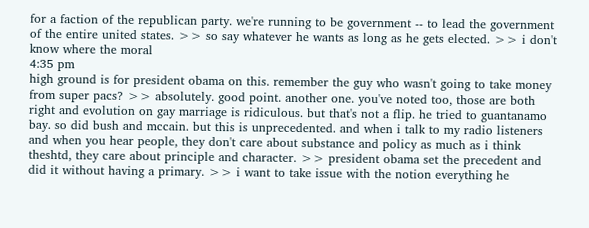for a faction of the republican party. we're running to be government -- to lead the government of the entire united states. >> so say whatever he wants as long as he gets elected. >> i don't know where the moral
4:35 pm
high ground is for president obama on this. remember the guy who wasn't going to take money from super pacs? >> absolutely. good point. another one. you've noted too, those are both right and evolution on gay marriage is ridiculous. but that's not a flip. he tried to guantanamo bay. so did bush and mccain. but this is unprecedented. and when i talk to my radio listeners and when you hear people, they don't care about substance and policy as much as i think theshtd, they care about principle and character. >> president obama set the precedent and did it without having a primary. >> i want to take issue with the notion everything he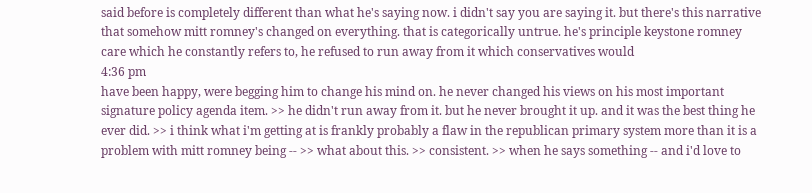said before is completely different than what he's saying now. i didn't say you are saying it. but there's this narrative that somehow mitt romney's changed on everything. that is categorically untrue. he's principle keystone romney care which he constantly refers to, he refused to run away from it which conservatives would
4:36 pm
have been happy, were begging him to change his mind on. he never changed his views on his most important signature policy agenda item. >> he didn't run away from it. but he never brought it up. and it was the best thing he ever did. >> i think what i'm getting at is frankly probably a flaw in the republican primary system more than it is a problem with mitt romney being -- >> what about this. >> consistent. >> when he says something -- and i'd love to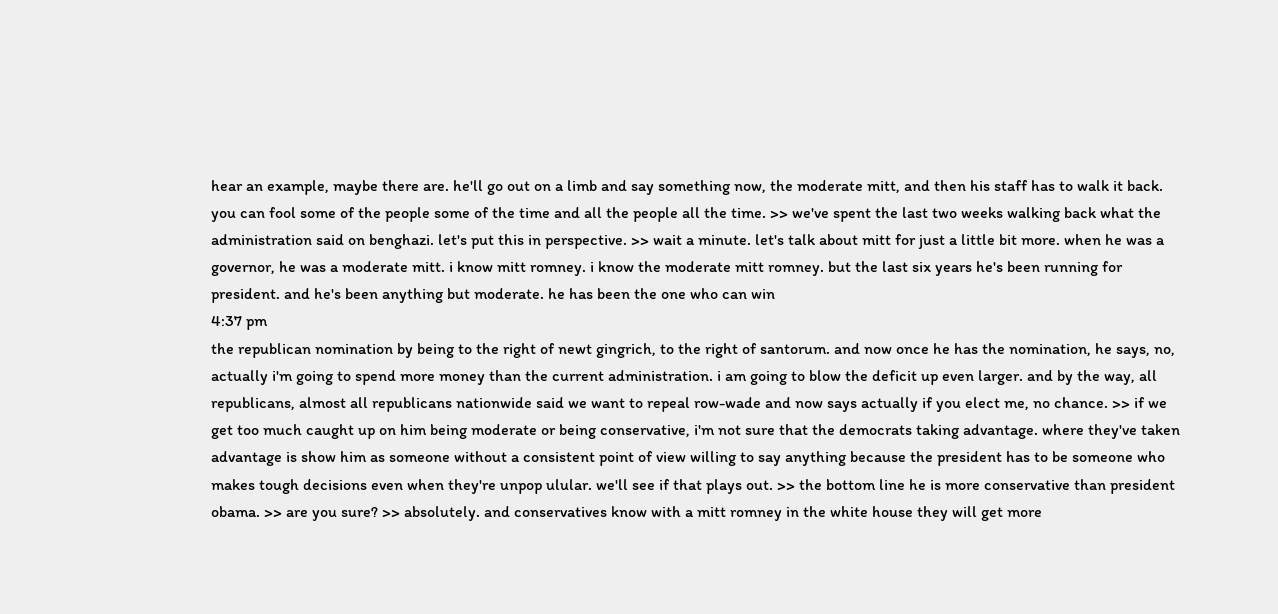hear an example, maybe there are. he'll go out on a limb and say something now, the moderate mitt, and then his staff has to walk it back. you can fool some of the people some of the time and all the people all the time. >> we've spent the last two weeks walking back what the administration said on benghazi. let's put this in perspective. >> wait a minute. let's talk about mitt for just a little bit more. when he was a governor, he was a moderate mitt. i know mitt romney. i know the moderate mitt romney. but the last six years he's been running for president. and he's been anything but moderate. he has been the one who can win
4:37 pm
the republican nomination by being to the right of newt gingrich, to the right of santorum. and now once he has the nomination, he says, no, actually i'm going to spend more money than the current administration. i am going to blow the deficit up even larger. and by the way, all republicans, almost all republicans nationwide said we want to repeal row-wade and now says actually if you elect me, no chance. >> if we get too much caught up on him being moderate or being conservative, i'm not sure that the democrats taking advantage. where they've taken advantage is show him as someone without a consistent point of view willing to say anything because the president has to be someone who makes tough decisions even when they're unpop ulular. we'll see if that plays out. >> the bottom line he is more conservative than president obama. >> are you sure? >> absolutely. and conservatives know with a mitt romney in the white house they will get more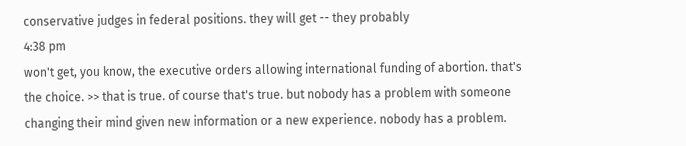conservative judges in federal positions. they will get -- they probably
4:38 pm
won't get, you know, the executive orders allowing international funding of abortion. that's the choice. >> that is true. of course that's true. but nobody has a problem with someone changing their mind given new information or a new experience. nobody has a problem.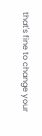that's fine to change your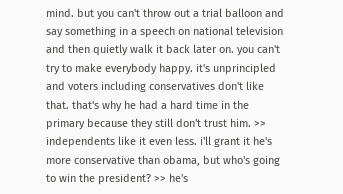mind. but you can't throw out a trial balloon and say something in a speech on national television and then quietly walk it back later on. you can't try to make everybody happy. it's unprincipled and voters including conservatives don't like that. that's why he had a hard time in the primary because they still don't trust him. >> independents like it even less. i'll grant it he's more conservative than obama, but who's going to win the president? >> he's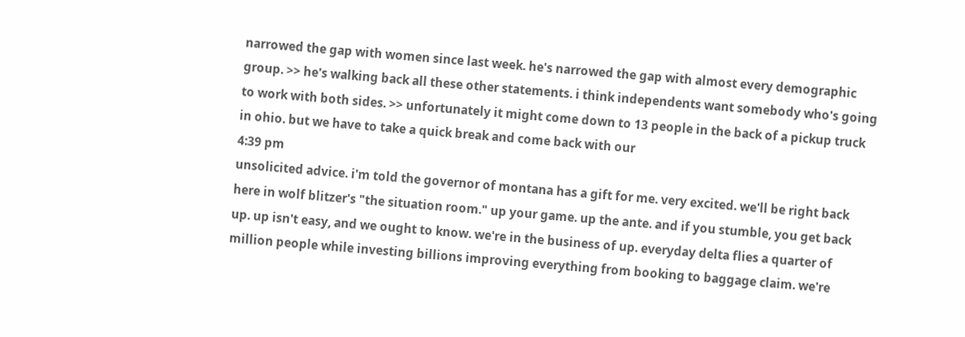narrowed the gap with women since last week. he's narrowed the gap with almost every demographic group. >> he's walking back all these other statements. i think independents want somebody who's going to work with both sides. >> unfortunately it might come down to 13 people in the back of a pickup truck in ohio. but we have to take a quick break and come back with our
4:39 pm
unsolicited advice. i'm told the governor of montana has a gift for me. very excited. we'll be right back here in wolf blitzer's "the situation room." up your game. up the ante. and if you stumble, you get back up. up isn't easy, and we ought to know. we're in the business of up. everyday delta flies a quarter of million people while investing billions improving everything from booking to baggage claim. we're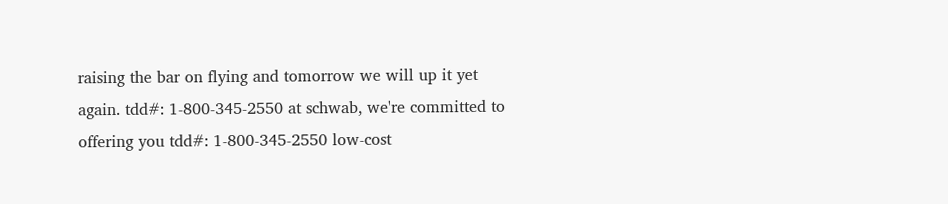raising the bar on flying and tomorrow we will up it yet again. tdd#: 1-800-345-2550 at schwab, we're committed to offering you tdd#: 1-800-345-2550 low-cost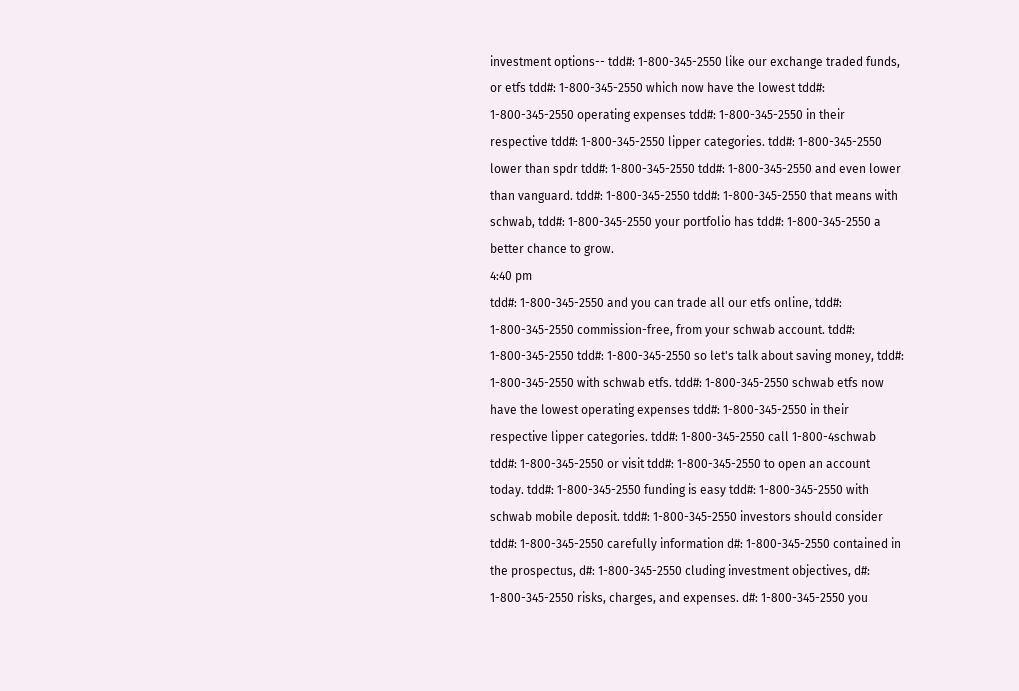investment options-- tdd#: 1-800-345-2550 like our exchange traded funds, or etfs tdd#: 1-800-345-2550 which now have the lowest tdd#: 1-800-345-2550 operating expenses tdd#: 1-800-345-2550 in their respective tdd#: 1-800-345-2550 lipper categories. tdd#: 1-800-345-2550 lower than spdr tdd#: 1-800-345-2550 tdd#: 1-800-345-2550 and even lower than vanguard. tdd#: 1-800-345-2550 tdd#: 1-800-345-2550 that means with schwab, tdd#: 1-800-345-2550 your portfolio has tdd#: 1-800-345-2550 a better chance to grow.
4:40 pm
tdd#: 1-800-345-2550 and you can trade all our etfs online, tdd#: 1-800-345-2550 commission-free, from your schwab account. tdd#: 1-800-345-2550 tdd#: 1-800-345-2550 so let's talk about saving money, tdd#: 1-800-345-2550 with schwab etfs. tdd#: 1-800-345-2550 schwab etfs now have the lowest operating expenses tdd#: 1-800-345-2550 in their respective lipper categories. tdd#: 1-800-345-2550 call 1-800-4schwab tdd#: 1-800-345-2550 or visit tdd#: 1-800-345-2550 to open an account today. tdd#: 1-800-345-2550 funding is easy tdd#: 1-800-345-2550 with schwab mobile deposit. tdd#: 1-800-345-2550 investors should consider tdd#: 1-800-345-2550 carefully information d#: 1-800-345-2550 contained in the prospectus, d#: 1-800-345-2550 cluding investment objectives, d#: 1-800-345-2550 risks, charges, and expenses. d#: 1-800-345-2550 you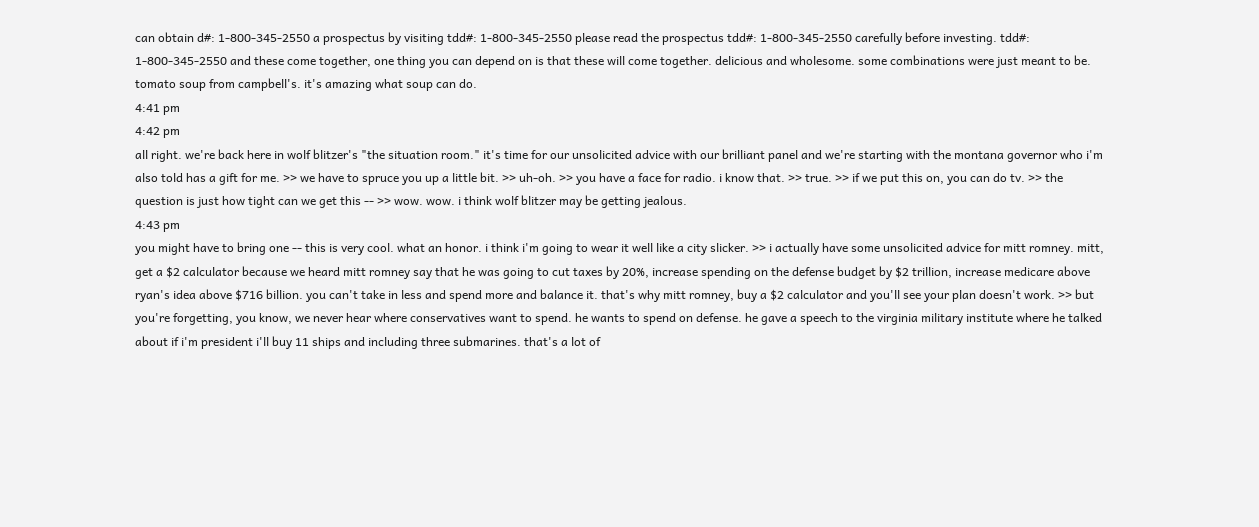can obtain d#: 1-800-345-2550 a prospectus by visiting tdd#: 1-800-345-2550 please read the prospectus tdd#: 1-800-345-2550 carefully before investing. tdd#: 1-800-345-2550 and these come together, one thing you can depend on is that these will come together. delicious and wholesome. some combinations were just meant to be. tomato soup from campbell's. it's amazing what soup can do.
4:41 pm
4:42 pm
all right. we're back here in wolf blitzer's "the situation room." it's time for our unsolicited advice with our brilliant panel and we're starting with the montana governor who i'm also told has a gift for me. >> we have to spruce you up a little bit. >> uh-oh. >> you have a face for radio. i know that. >> true. >> if we put this on, you can do tv. >> the question is just how tight can we get this -- >> wow. wow. i think wolf blitzer may be getting jealous.
4:43 pm
you might have to bring one -- this is very cool. what an honor. i think i'm going to wear it well like a city slicker. >> i actually have some unsolicited advice for mitt romney. mitt, get a $2 calculator because we heard mitt romney say that he was going to cut taxes by 20%, increase spending on the defense budget by $2 trillion, increase medicare above ryan's idea above $716 billion. you can't take in less and spend more and balance it. that's why mitt romney, buy a $2 calculator and you'll see your plan doesn't work. >> but you're forgetting, you know, we never hear where conservatives want to spend. he wants to spend on defense. he gave a speech to the virginia military institute where he talked about if i'm president i'll buy 11 ships and including three submarines. that's a lot of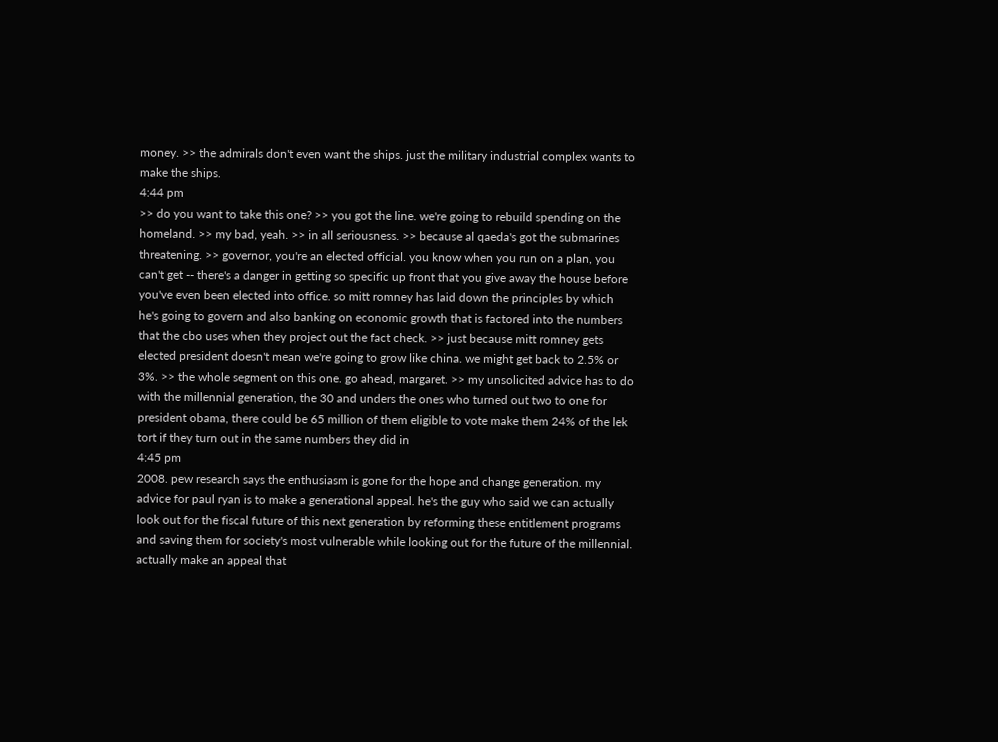money. >> the admirals don't even want the ships. just the military industrial complex wants to make the ships.
4:44 pm
>> do you want to take this one? >> you got the line. we're going to rebuild spending on the homeland. >> my bad, yeah. >> in all seriousness. >> because al qaeda's got the submarines threatening. >> governor, you're an elected official. you know when you run on a plan, you can't get -- there's a danger in getting so specific up front that you give away the house before you've even been elected into office. so mitt romney has laid down the principles by which he's going to govern and also banking on economic growth that is factored into the numbers that the cbo uses when they project out the fact check. >> just because mitt romney gets elected president doesn't mean we're going to grow like china. we might get back to 2.5% or 3%. >> the whole segment on this one. go ahead, margaret. >> my unsolicited advice has to do with the millennial generation, the 30 and unders the ones who turned out two to one for president obama, there could be 65 million of them eligible to vote make them 24% of the lek tort if they turn out in the same numbers they did in
4:45 pm
2008. pew research says the enthusiasm is gone for the hope and change generation. my advice for paul ryan is to make a generational appeal. he's the guy who said we can actually look out for the fiscal future of this next generation by reforming these entitlement programs and saving them for society's most vulnerable while looking out for the future of the millennial. actually make an appeal that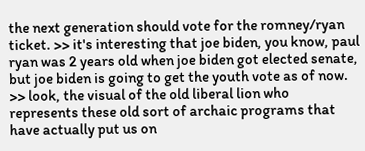the next generation should vote for the romney/ryan ticket. >> it's interesting that joe biden, you know, paul ryan was 2 years old when joe biden got elected senate, but joe biden is going to get the youth vote as of now. >> look, the visual of the old liberal lion who represents these old sort of archaic programs that have actually put us on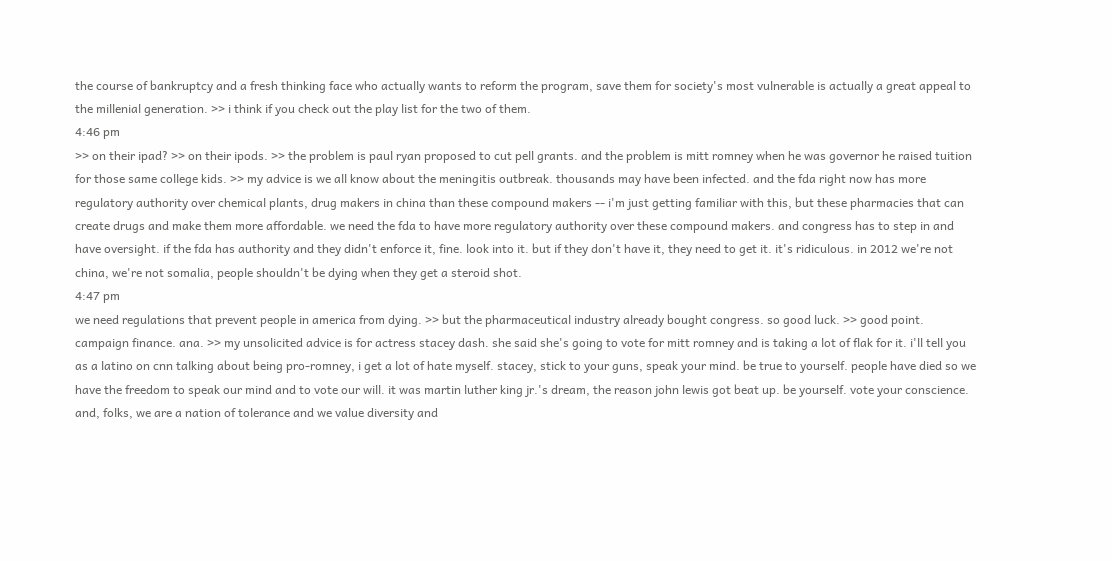the course of bankruptcy and a fresh thinking face who actually wants to reform the program, save them for society's most vulnerable is actually a great appeal to the millenial generation. >> i think if you check out the play list for the two of them.
4:46 pm
>> on their ipad? >> on their ipods. >> the problem is paul ryan proposed to cut pell grants. and the problem is mitt romney when he was governor he raised tuition for those same college kids. >> my advice is we all know about the meningitis outbreak. thousands may have been infected. and the fda right now has more regulatory authority over chemical plants, drug makers in china than these compound makers -- i'm just getting familiar with this, but these pharmacies that can create drugs and make them more affordable. we need the fda to have more regulatory authority over these compound makers. and congress has to step in and have oversight. if the fda has authority and they didn't enforce it, fine. look into it. but if they don't have it, they need to get it. it's ridiculous. in 2012 we're not china, we're not somalia, people shouldn't be dying when they get a steroid shot.
4:47 pm
we need regulations that prevent people in america from dying. >> but the pharmaceutical industry already bought congress. so good luck. >> good point. campaign finance. ana. >> my unsolicited advice is for actress stacey dash. she said she's going to vote for mitt romney and is taking a lot of flak for it. i'll tell you as a latino on cnn talking about being pro-romney, i get a lot of hate myself. stacey, stick to your guns, speak your mind. be true to yourself. people have died so we have the freedom to speak our mind and to vote our will. it was martin luther king jr.'s dream, the reason john lewis got beat up. be yourself. vote your conscience. and, folks, we are a nation of tolerance and we value diversity and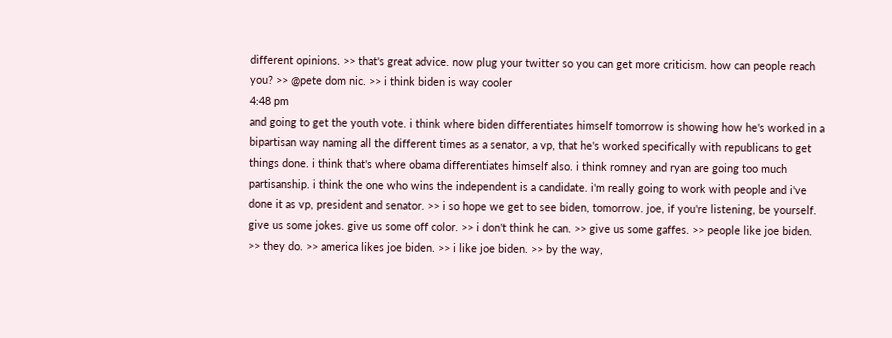different opinions. >> that's great advice. now plug your twitter so you can get more criticism. how can people reach you? >> @pete dom nic. >> i think biden is way cooler
4:48 pm
and going to get the youth vote. i think where biden differentiates himself tomorrow is showing how he's worked in a bipartisan way naming all the different times as a senator, a vp, that he's worked specifically with republicans to get things done. i think that's where obama differentiates himself also. i think romney and ryan are going too much partisanship. i think the one who wins the independent is a candidate. i'm really going to work with people and i've done it as vp, president and senator. >> i so hope we get to see biden, tomorrow. joe, if you're listening, be yourself. give us some jokes. give us some off color. >> i don't think he can. >> give us some gaffes. >> people like joe biden. >> they do. >> america likes joe biden. >> i like joe biden. >> by the way,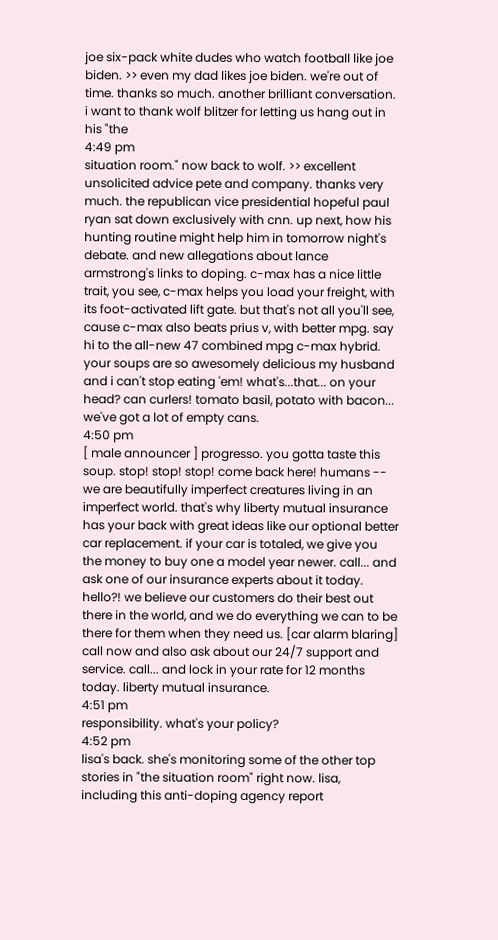joe six-pack white dudes who watch football like joe biden. >> even my dad likes joe biden. we're out of time. thanks so much. another brilliant conversation. i want to thank wolf blitzer for letting us hang out in his "the
4:49 pm
situation room." now back to wolf. >> excellent unsolicited advice pete and company. thanks very much. the republican vice presidential hopeful paul ryan sat down exclusively with cnn. up next, how his hunting routine might help him in tomorrow night's debate. and new allegations about lance armstrong's links to doping. c-max has a nice little trait, you see, c-max helps you load your freight, with its foot-activated lift gate. but that's not all you'll see, cause c-max also beats prius v, with better mpg. say hi to the all-new 47 combined mpg c-max hybrid. your soups are so awesomely delicious my husband and i can't stop eating 'em! what's...that... on your head? can curlers! tomato basil, potato with bacon... we've got a lot of empty cans.
4:50 pm
[ male announcer ] progresso. you gotta taste this soup. stop! stop! stop! come back here! humans -- we are beautifully imperfect creatures living in an imperfect world. that's why liberty mutual insurance has your back with great ideas like our optional better car replacement. if your car is totaled, we give you the money to buy one a model year newer. call... and ask one of our insurance experts about it today. hello?! we believe our customers do their best out there in the world, and we do everything we can to be there for them when they need us. [car alarm blaring] call now and also ask about our 24/7 support and service. call... and lock in your rate for 12 months today. liberty mutual insurance.
4:51 pm
responsibility. what's your policy?
4:52 pm
lisa's back. she's monitoring some of the other top stories in "the situation room" right now. lisa, including this anti-doping agency report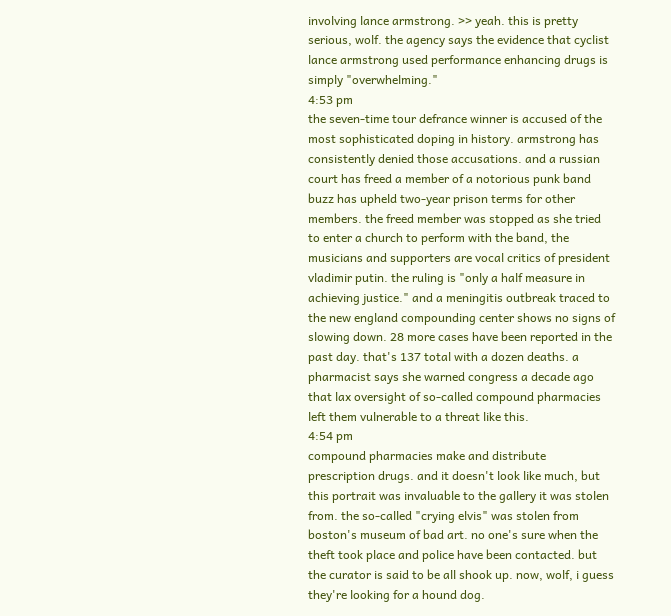involving lance armstrong. >> yeah. this is pretty serious, wolf. the agency says the evidence that cyclist lance armstrong used performance enhancing drugs is simply "overwhelming."
4:53 pm
the seven-time tour defrance winner is accused of the most sophisticated doping in history. armstrong has consistently denied those accusations. and a russian court has freed a member of a notorious punk band buzz has upheld two-year prison terms for other members. the freed member was stopped as she tried to enter a church to perform with the band, the musicians and supporters are vocal critics of president vladimir putin. the ruling is "only a half measure in achieving justice." and a meningitis outbreak traced to the new england compounding center shows no signs of slowing down. 28 more cases have been reported in the past day. that's 137 total with a dozen deaths. a pharmacist says she warned congress a decade ago that lax oversight of so-called compound pharmacies left them vulnerable to a threat like this.
4:54 pm
compound pharmacies make and distribute prescription drugs. and it doesn't look like much, but this portrait was invaluable to the gallery it was stolen from. the so-called "crying elvis" was stolen from boston's museum of bad art. no one's sure when the theft took place and police have been contacted. but the curator is said to be all shook up. now, wolf, i guess they're looking for a hound dog.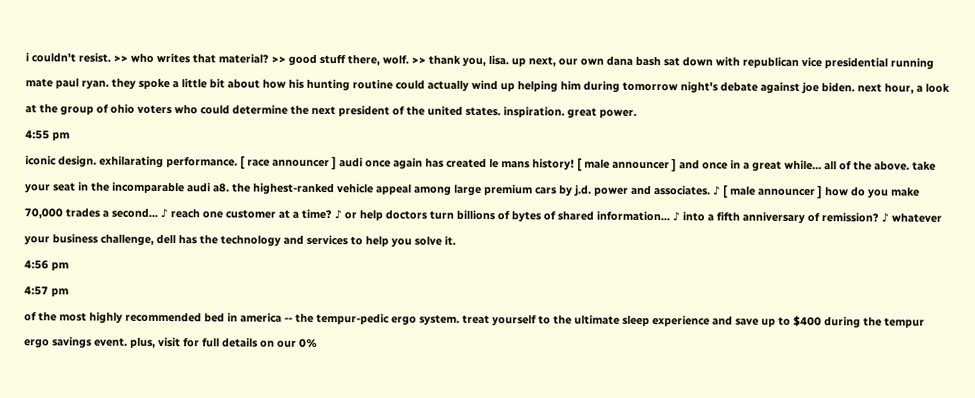i couldn't resist. >> who writes that material? >> good stuff there, wolf. >> thank you, lisa. up next, our own dana bash sat down with republican vice presidential running mate paul ryan. they spoke a little bit about how his hunting routine could actually wind up helping him during tomorrow night's debate against joe biden. next hour, a look at the group of ohio voters who could determine the next president of the united states. inspiration. great power.
4:55 pm
iconic design. exhilarating performance. [ race announcer ] audi once again has created le mans history! [ male announcer ] and once in a great while... all of the above. take your seat in the incomparable audi a8. the highest-ranked vehicle appeal among large premium cars by j.d. power and associates. ♪ [ male announcer ] how do you make 70,000 trades a second... ♪ reach one customer at a time? ♪ or help doctors turn billions of bytes of shared information... ♪ into a fifth anniversary of remission? ♪ whatever your business challenge, dell has the technology and services to help you solve it.
4:56 pm
4:57 pm
of the most highly recommended bed in america -- the tempur-pedic ergo system. treat yourself to the ultimate sleep experience and save up to $400 during the tempur ergo savings event. plus, visit for full details on our 0%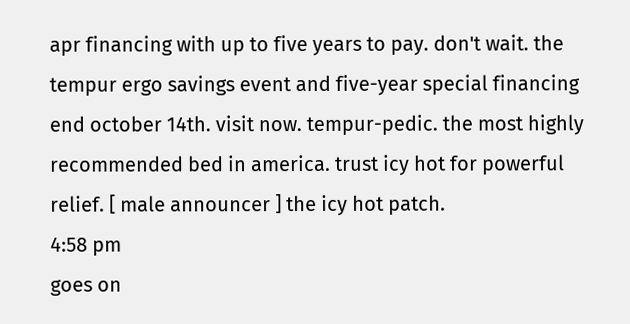apr financing with up to five years to pay. don't wait. the tempur ergo savings event and five-year special financing end october 14th. visit now. tempur-pedic. the most highly recommended bed in america. trust icy hot for powerful relief. [ male announcer ] the icy hot patch.
4:58 pm
goes on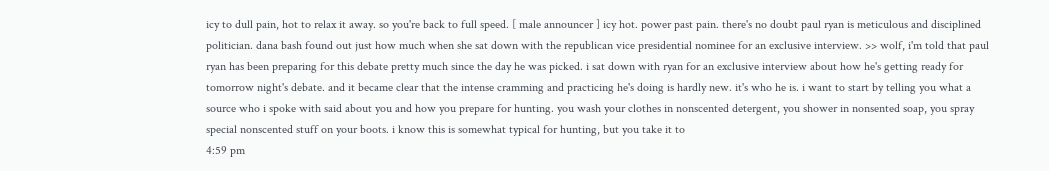icy to dull pain, hot to relax it away. so you're back to full speed. [ male announcer ] icy hot. power past pain. there's no doubt paul ryan is meticulous and disciplined politician. dana bash found out just how much when she sat down with the republican vice presidential nominee for an exclusive interview. >> wolf, i'm told that paul ryan has been preparing for this debate pretty much since the day he was picked. i sat down with ryan for an exclusive interview about how he's getting ready for tomorrow night's debate. and it became clear that the intense cramming and practicing he's doing is hardly new. it's who he is. i want to start by telling you what a source who i spoke with said about you and how you prepare for hunting. you wash your clothes in nonscented detergent, you shower in nonsented soap, you spray special nonscented stuff on your boots. i know this is somewhat typical for hunting, but you take it to
4:59 pm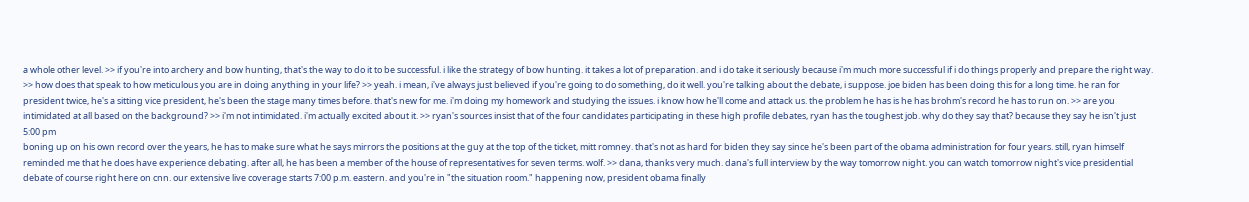a whole other level. >> if you're into archery and bow hunting, that's the way to do it to be successful. i like the strategy of bow hunting. it takes a lot of preparation. and i do take it seriously because i'm much more successful if i do things properly and prepare the right way. >> how does that speak to how meticulous you are in doing anything in your life? >> yeah. i mean, i've always just believed if you're going to do something, do it well. you're talking about the debate, i suppose. joe biden has been doing this for a long time. he ran for president twice, he's a sitting vice president, he's been the stage many times before. that's new for me. i'm doing my homework and studying the issues. i know how he'll come and attack us. the problem he has is he has brohm's record he has to run on. >> are you intimidated at all based on the background? >> i'm not intimidated. i'm actually excited about it. >> ryan's sources insist that of the four candidates participating in these high profile debates, ryan has the toughest job. why do they say that? because they say he isn't just
5:00 pm
boning up on his own record over the years, he has to make sure what he says mirrors the positions at the guy at the top of the ticket, mitt romney. that's not as hard for biden they say since he's been part of the obama administration for four years. still, ryan himself reminded me that he does have experience debating. after all, he has been a member of the house of representatives for seven terms. wolf. >> dana, thanks very much. dana's full interview by the way tomorrow night. you can watch tomorrow night's vice presidential debate of course right here on cnn. our extensive live coverage starts 7:00 p.m. eastern. and you're in "the situation room." happening now, president obama finally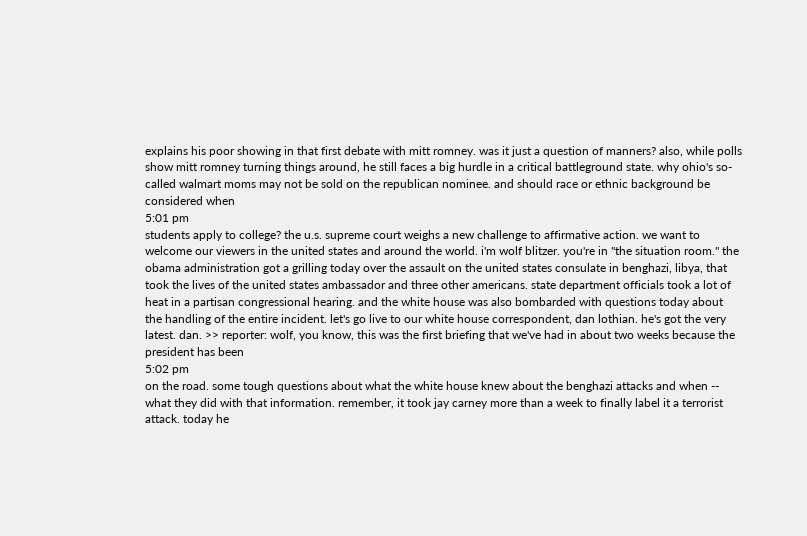explains his poor showing in that first debate with mitt romney. was it just a question of manners? also, while polls show mitt romney turning things around, he still faces a big hurdle in a critical battleground state. why ohio's so-called walmart moms may not be sold on the republican nominee. and should race or ethnic background be considered when
5:01 pm
students apply to college? the u.s. supreme court weighs a new challenge to affirmative action. we want to welcome our viewers in the united states and around the world. i'm wolf blitzer. you're in "the situation room." the obama administration got a grilling today over the assault on the united states consulate in benghazi, libya, that took the lives of the united states ambassador and three other americans. state department officials took a lot of heat in a partisan congressional hearing. and the white house was also bombarded with questions today about the handling of the entire incident. let's go live to our white house correspondent, dan lothian. he's got the very latest. dan. >> reporter: wolf, you know, this was the first briefing that we've had in about two weeks because the president has been
5:02 pm
on the road. some tough questions about what the white house knew about the benghazi attacks and when -- what they did with that information. remember, it took jay carney more than a week to finally label it a terrorist attack. today he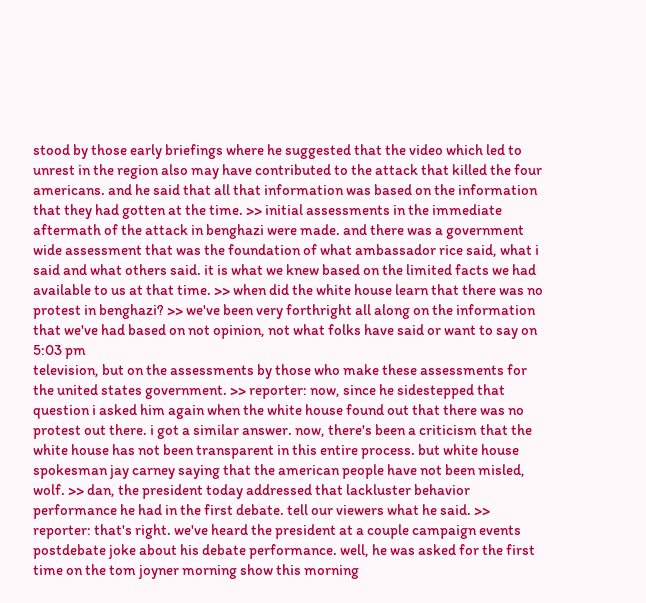stood by those early briefings where he suggested that the video which led to unrest in the region also may have contributed to the attack that killed the four americans. and he said that all that information was based on the information that they had gotten at the time. >> initial assessments in the immediate aftermath of the attack in benghazi were made. and there was a government wide assessment that was the foundation of what ambassador rice said, what i said and what others said. it is what we knew based on the limited facts we had available to us at that time. >> when did the white house learn that there was no protest in benghazi? >> we've been very forthright all along on the information that we've had based on not opinion, not what folks have said or want to say on
5:03 pm
television, but on the assessments by those who make these assessments for the united states government. >> reporter: now, since he sidestepped that question i asked him again when the white house found out that there was no protest out there. i got a similar answer. now, there's been a criticism that the white house has not been transparent in this entire process. but white house spokesman jay carney saying that the american people have not been misled, wolf. >> dan, the president today addressed that lackluster behavior performance he had in the first debate. tell our viewers what he said. >> reporter: that's right. we've heard the president at a couple campaign events postdebate joke about his debate performance. well, he was asked for the first time on the tom joyner morning show this morning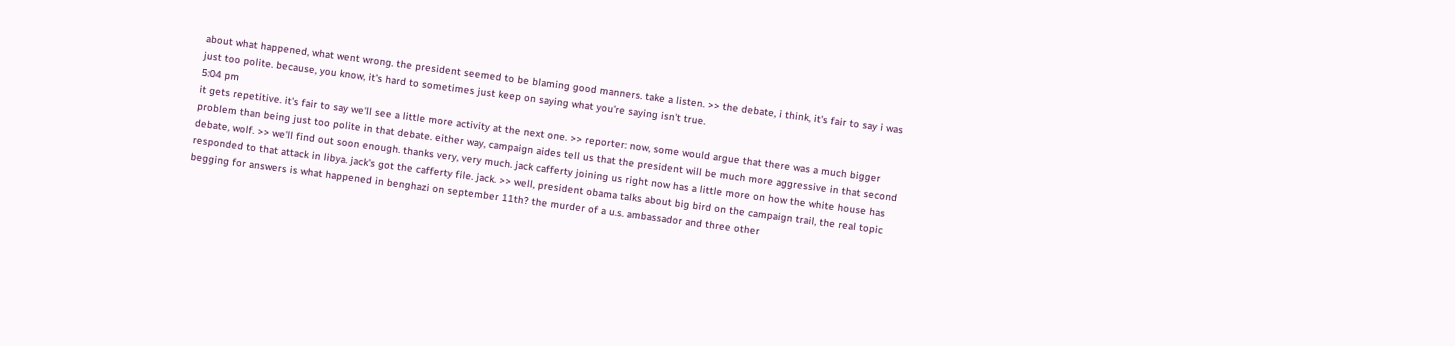about what happened, what went wrong. the president seemed to be blaming good manners. take a listen. >> the debate, i think, it's fair to say i was just too polite. because, you know, it's hard to sometimes just keep on saying what you're saying isn't true.
5:04 pm
it gets repetitive. it's fair to say we'll see a little more activity at the next one. >> reporter: now, some would argue that there was a much bigger problem than being just too polite in that debate. either way, campaign aides tell us that the president will be much more aggressive in that second debate, wolf. >> we'll find out soon enough. thanks very, very much. jack cafferty joining us right now has a little more on how the white house has responded to that attack in libya. jack's got the cafferty file. jack. >> well, president obama talks about big bird on the campaign trail, the real topic begging for answers is what happened in benghazi on september 11th? the murder of a u.s. ambassador and three other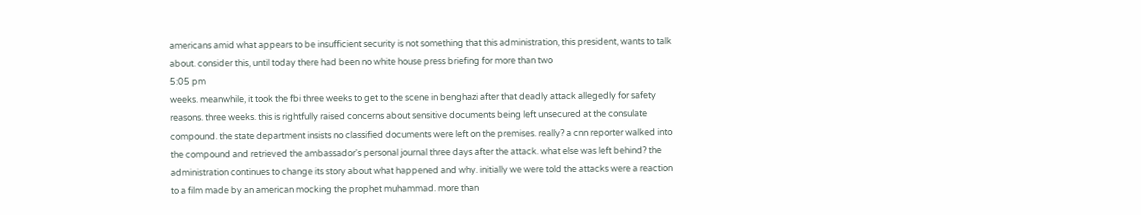americans amid what appears to be insufficient security is not something that this administration, this president, wants to talk about. consider this, until today there had been no white house press briefing for more than two
5:05 pm
weeks. meanwhile, it took the fbi three weeks to get to the scene in benghazi after that deadly attack allegedly for safety reasons. three weeks. this is rightfully raised concerns about sensitive documents being left unsecured at the consulate compound. the state department insists no classified documents were left on the premises. really? a cnn reporter walked into the compound and retrieved the ambassador's personal journal three days after the attack. what else was left behind? the administration continues to change its story about what happened and why. initially we were told the attacks were a reaction to a film made by an american mocking the prophet muhammad. more than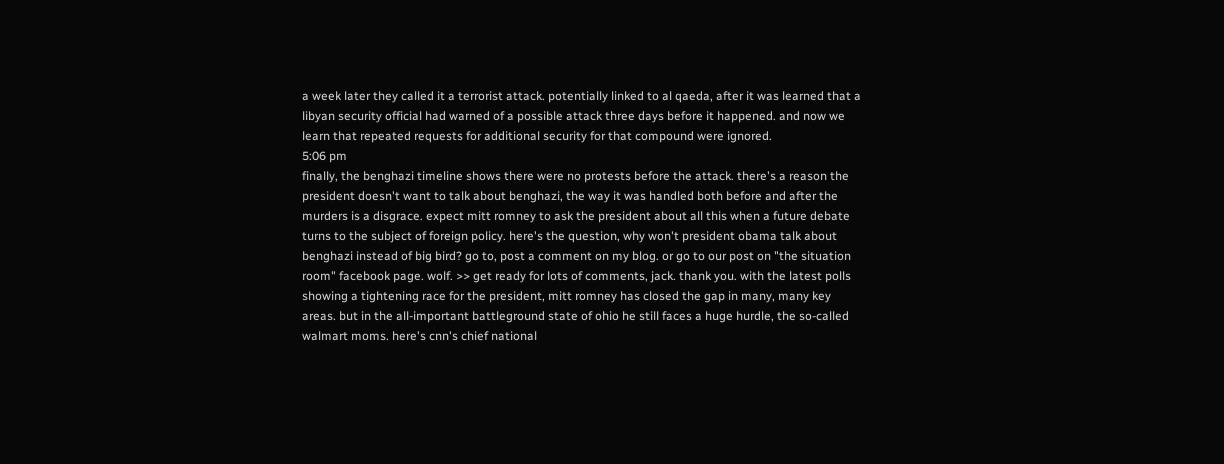a week later they called it a terrorist attack. potentially linked to al qaeda, after it was learned that a libyan security official had warned of a possible attack three days before it happened. and now we learn that repeated requests for additional security for that compound were ignored.
5:06 pm
finally, the benghazi timeline shows there were no protests before the attack. there's a reason the president doesn't want to talk about benghazi, the way it was handled both before and after the murders is a disgrace. expect mitt romney to ask the president about all this when a future debate turns to the subject of foreign policy. here's the question, why won't president obama talk about benghazi instead of big bird? go to, post a comment on my blog. or go to our post on "the situation room" facebook page. wolf. >> get ready for lots of comments, jack. thank you. with the latest polls showing a tightening race for the president, mitt romney has closed the gap in many, many key areas. but in the all-important battleground state of ohio he still faces a huge hurdle, the so-called walmart moms. here's cnn's chief national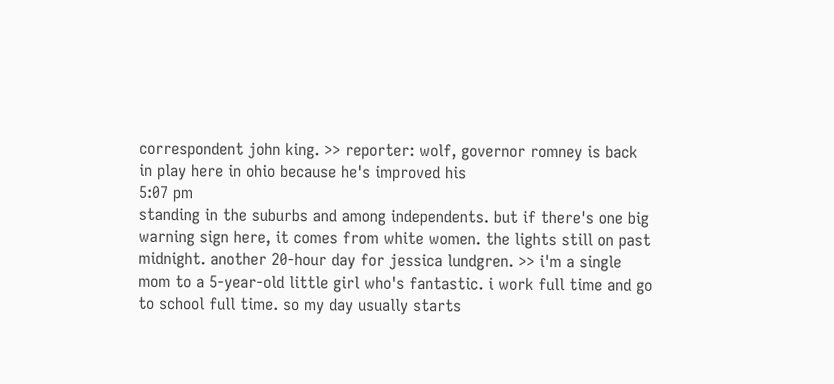correspondent john king. >> reporter: wolf, governor romney is back in play here in ohio because he's improved his
5:07 pm
standing in the suburbs and among independents. but if there's one big warning sign here, it comes from white women. the lights still on past midnight. another 20-hour day for jessica lundgren. >> i'm a single mom to a 5-year-old little girl who's fantastic. i work full time and go to school full time. so my day usually starts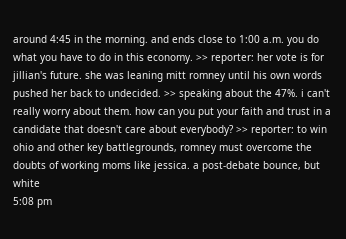around 4:45 in the morning. and ends close to 1:00 a.m. you do what you have to do in this economy. >> reporter: her vote is for jillian's future. she was leaning mitt romney until his own words pushed her back to undecided. >> speaking about the 47%. i can't really worry about them. how can you put your faith and trust in a candidate that doesn't care about everybody? >> reporter: to win ohio and other key battlegrounds, romney must overcome the doubts of working moms like jessica. a post-debate bounce, but white
5:08 pm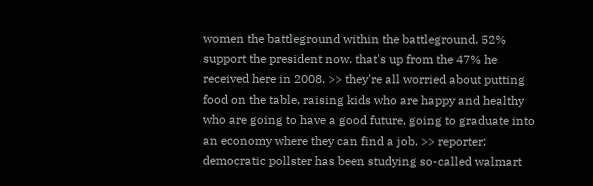women the battleground within the battleground. 52% support the president now. that's up from the 47% he received here in 2008. >> they're all worried about putting food on the table, raising kids who are happy and healthy who are going to have a good future, going to graduate into an economy where they can find a job. >> reporter: democratic pollster has been studying so-called walmart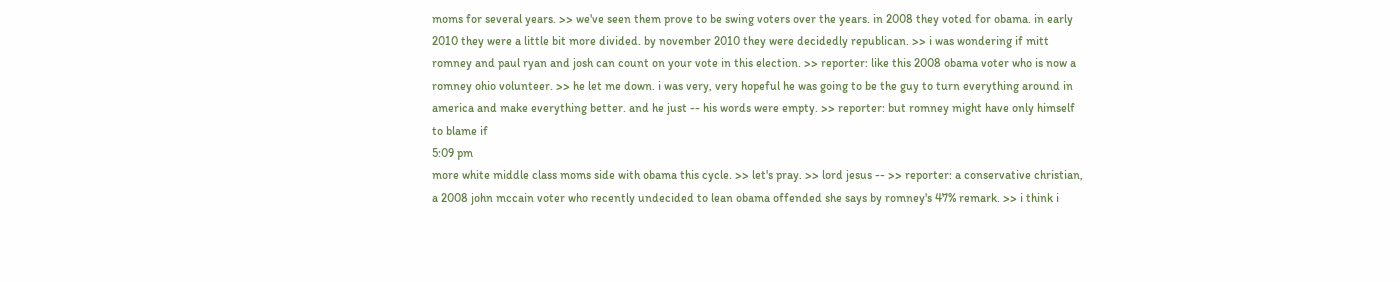moms for several years. >> we've seen them prove to be swing voters over the years. in 2008 they voted for obama. in early 2010 they were a little bit more divided. by november 2010 they were decidedly republican. >> i was wondering if mitt romney and paul ryan and josh can count on your vote in this election. >> reporter: like this 2008 obama voter who is now a romney ohio volunteer. >> he let me down. i was very, very hopeful he was going to be the guy to turn everything around in america and make everything better. and he just -- his words were empty. >> reporter: but romney might have only himself to blame if
5:09 pm
more white middle class moms side with obama this cycle. >> let's pray. >> lord jesus -- >> reporter: a conservative christian, a 2008 john mccain voter who recently undecided to lean obama offended she says by romney's 47% remark. >> i think i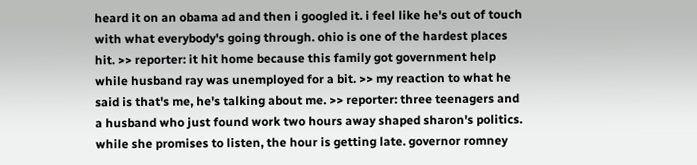heard it on an obama ad and then i googled it. i feel like he's out of touch with what everybody's going through. ohio is one of the hardest places hit. >> reporter: it hit home because this family got government help while husband ray was unemployed for a bit. >> my reaction to what he said is that's me, he's talking about me. >> reporter: three teenagers and a husband who just found work two hours away shaped sharon's politics. while she promises to listen, the hour is getting late. governor romney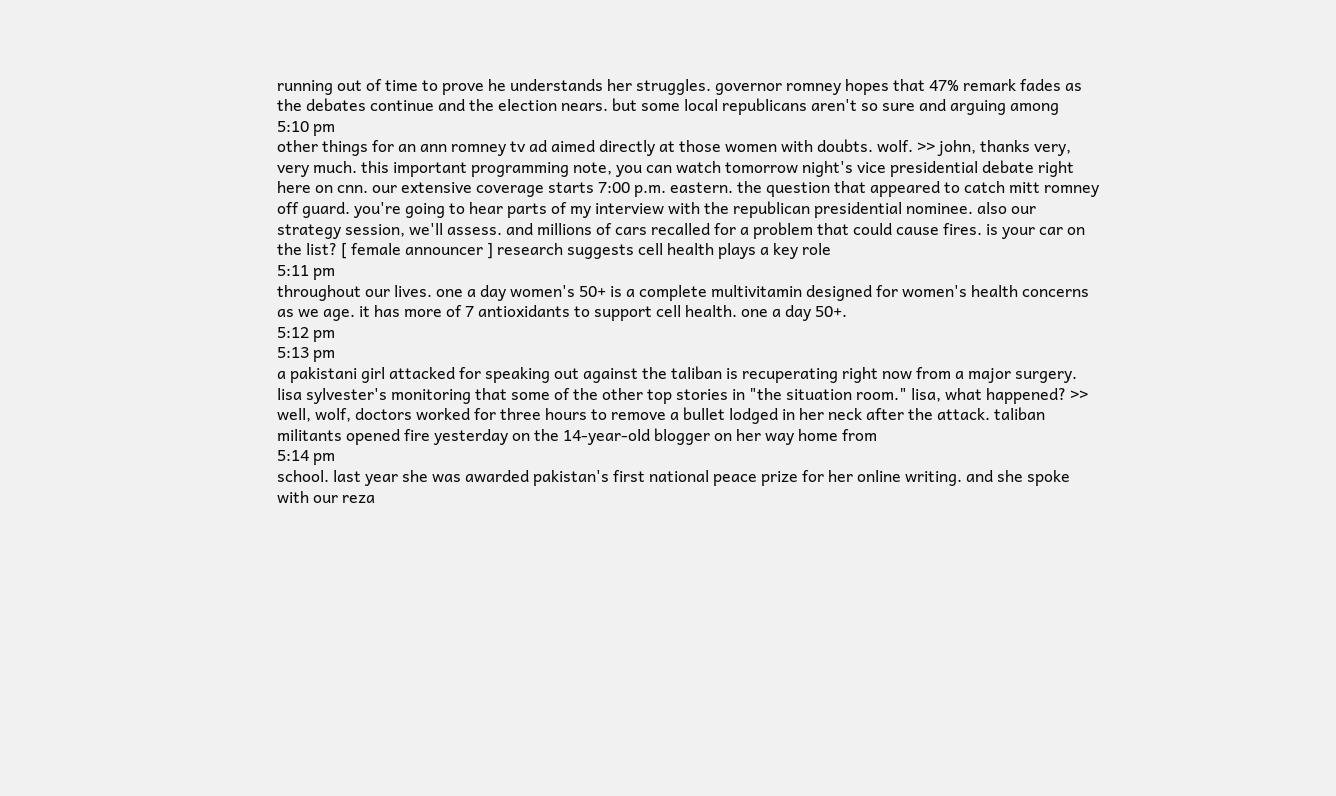running out of time to prove he understands her struggles. governor romney hopes that 47% remark fades as the debates continue and the election nears. but some local republicans aren't so sure and arguing among
5:10 pm
other things for an ann romney tv ad aimed directly at those women with doubts. wolf. >> john, thanks very, very much. this important programming note, you can watch tomorrow night's vice presidential debate right here on cnn. our extensive coverage starts 7:00 p.m. eastern. the question that appeared to catch mitt romney off guard. you're going to hear parts of my interview with the republican presidential nominee. also our strategy session, we'll assess. and millions of cars recalled for a problem that could cause fires. is your car on the list? [ female announcer ] research suggests cell health plays a key role
5:11 pm
throughout our lives. one a day women's 50+ is a complete multivitamin designed for women's health concerns as we age. it has more of 7 antioxidants to support cell health. one a day 50+.
5:12 pm
5:13 pm
a pakistani girl attacked for speaking out against the taliban is recuperating right now from a major surgery. lisa sylvester's monitoring that some of the other top stories in "the situation room." lisa, what happened? >> well, wolf, doctors worked for three hours to remove a bullet lodged in her neck after the attack. taliban militants opened fire yesterday on the 14-year-old blogger on her way home from
5:14 pm
school. last year she was awarded pakistan's first national peace prize for her online writing. and she spoke with our reza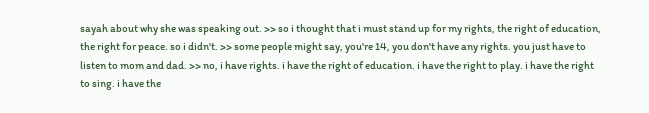sayah about why she was speaking out. >> so i thought that i must stand up for my rights, the right of education, the right for peace. so i didn't. >> some people might say, you're 14, you don't have any rights. you just have to listen to mom and dad. >> no, i have rights. i have the right of education. i have the right to play. i have the right to sing. i have the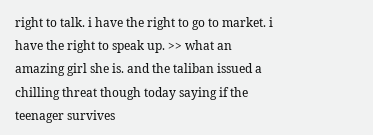right to talk. i have the right to go to market. i have the right to speak up. >> what an amazing girl she is. and the taliban issued a chilling threat though today saying if the teenager survives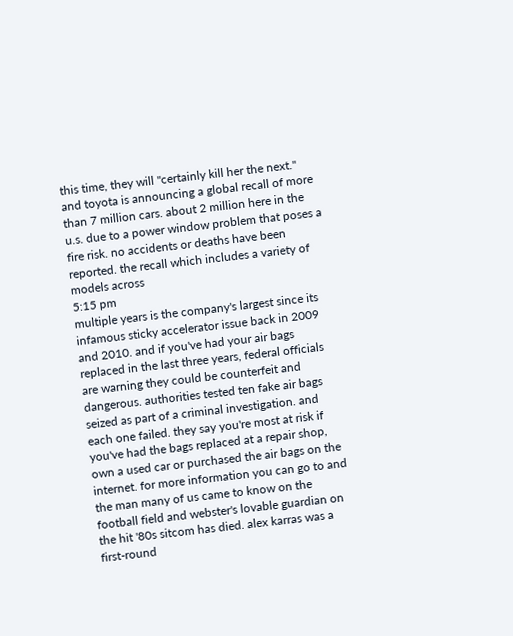this time, they will "certainly kill her the next." and toyota is announcing a global recall of more than 7 million cars. about 2 million here in the u.s. due to a power window problem that poses a fire risk. no accidents or deaths have been reported. the recall which includes a variety of models across
5:15 pm
multiple years is the company's largest since its infamous sticky accelerator issue back in 2009 and 2010. and if you've had your air bags replaced in the last three years, federal officials are warning they could be counterfeit and dangerous. authorities tested ten fake air bags seized as part of a criminal investigation. and each one failed. they say you're most at risk if you've had the bags replaced at a repair shop, own a used car or purchased the air bags on the internet. for more information you can go to and the man many of us came to know on the football field and webster's lovable guardian on the hit '80s sitcom has died. alex karras was a first-round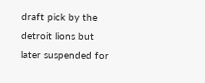draft pick by the detroit lions but later suspended for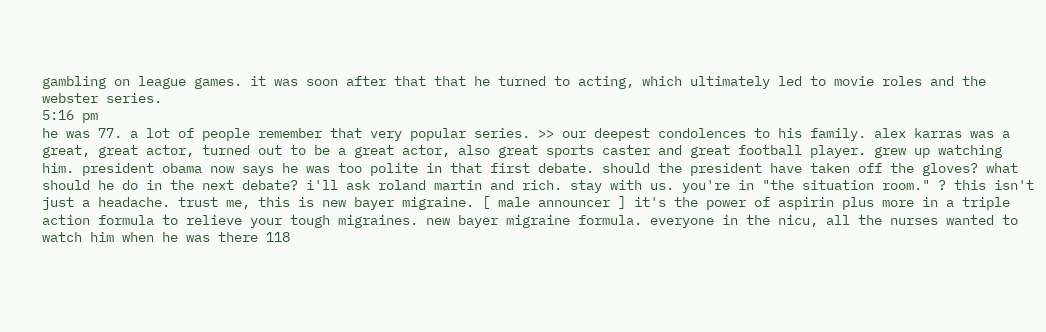gambling on league games. it was soon after that that he turned to acting, which ultimately led to movie roles and the webster series.
5:16 pm
he was 77. a lot of people remember that very popular series. >> our deepest condolences to his family. alex karras was a great, great actor, turned out to be a great actor, also great sports caster and great football player. grew up watching him. president obama now says he was too polite in that first debate. should the president have taken off the gloves? what should he do in the next debate? i'll ask roland martin and rich. stay with us. you're in "the situation room." ? this isn't just a headache. trust me, this is new bayer migraine. [ male announcer ] it's the power of aspirin plus more in a triple action formula to relieve your tough migraines. new bayer migraine formula. everyone in the nicu, all the nurses wanted to watch him when he was there 118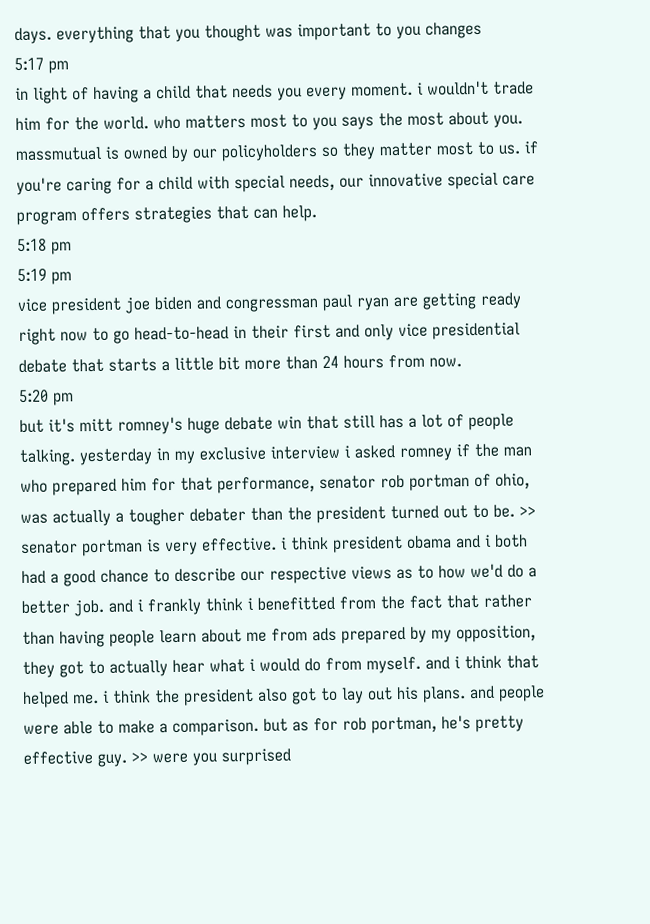days. everything that you thought was important to you changes
5:17 pm
in light of having a child that needs you every moment. i wouldn't trade him for the world. who matters most to you says the most about you. massmutual is owned by our policyholders so they matter most to us. if you're caring for a child with special needs, our innovative special care program offers strategies that can help.
5:18 pm
5:19 pm
vice president joe biden and congressman paul ryan are getting ready right now to go head-to-head in their first and only vice presidential debate that starts a little bit more than 24 hours from now.
5:20 pm
but it's mitt romney's huge debate win that still has a lot of people talking. yesterday in my exclusive interview i asked romney if the man who prepared him for that performance, senator rob portman of ohio, was actually a tougher debater than the president turned out to be. >> senator portman is very effective. i think president obama and i both had a good chance to describe our respective views as to how we'd do a better job. and i frankly think i benefitted from the fact that rather than having people learn about me from ads prepared by my opposition, they got to actually hear what i would do from myself. and i think that helped me. i think the president also got to lay out his plans. and people were able to make a comparison. but as for rob portman, he's pretty effective guy. >> were you surprised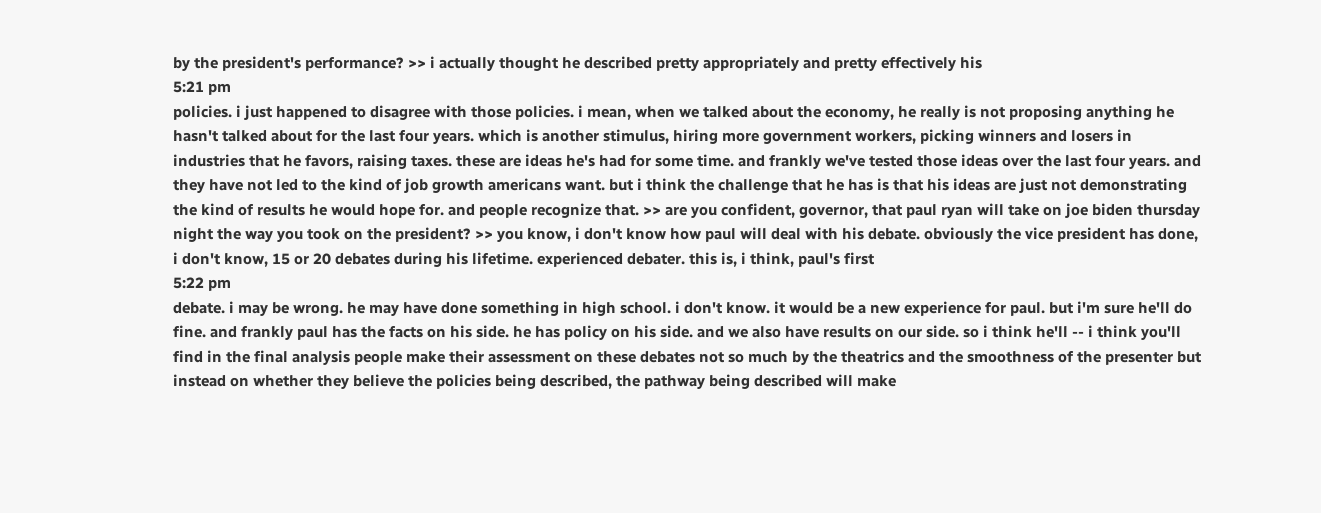by the president's performance? >> i actually thought he described pretty appropriately and pretty effectively his
5:21 pm
policies. i just happened to disagree with those policies. i mean, when we talked about the economy, he really is not proposing anything he hasn't talked about for the last four years. which is another stimulus, hiring more government workers, picking winners and losers in industries that he favors, raising taxes. these are ideas he's had for some time. and frankly we've tested those ideas over the last four years. and they have not led to the kind of job growth americans want. but i think the challenge that he has is that his ideas are just not demonstrating the kind of results he would hope for. and people recognize that. >> are you confident, governor, that paul ryan will take on joe biden thursday night the way you took on the president? >> you know, i don't know how paul will deal with his debate. obviously the vice president has done, i don't know, 15 or 20 debates during his lifetime. experienced debater. this is, i think, paul's first
5:22 pm
debate. i may be wrong. he may have done something in high school. i don't know. it would be a new experience for paul. but i'm sure he'll do fine. and frankly paul has the facts on his side. he has policy on his side. and we also have results on our side. so i think he'll -- i think you'll find in the final analysis people make their assessment on these debates not so much by the theatrics and the smoothness of the presenter but instead on whether they believe the policies being described, the pathway being described will make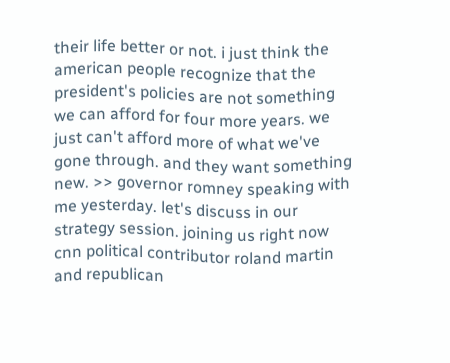their life better or not. i just think the american people recognize that the president's policies are not something we can afford for four more years. we just can't afford more of what we've gone through. and they want something new. >> governor romney speaking with me yesterday. let's discuss in our strategy session. joining us right now cnn political contributor roland martin and republican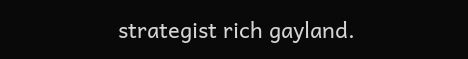strategist rich gayland.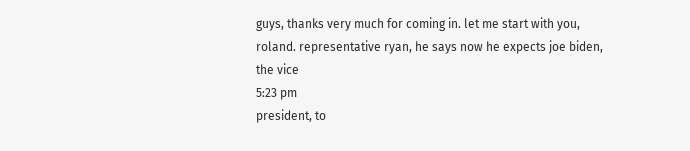guys, thanks very much for coming in. let me start with you, roland. representative ryan, he says now he expects joe biden, the vice
5:23 pm
president, to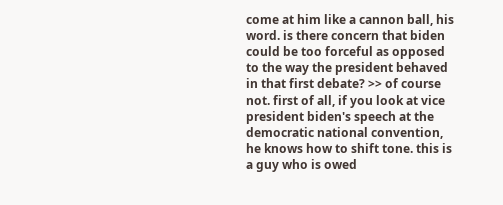come at him like a cannon ball, his word. is there concern that biden could be too forceful as opposed to the way the president behaved in that first debate? >> of course not. first of all, if you look at vice president biden's speech at the democratic national convention, he knows how to shift tone. this is a guy who is owed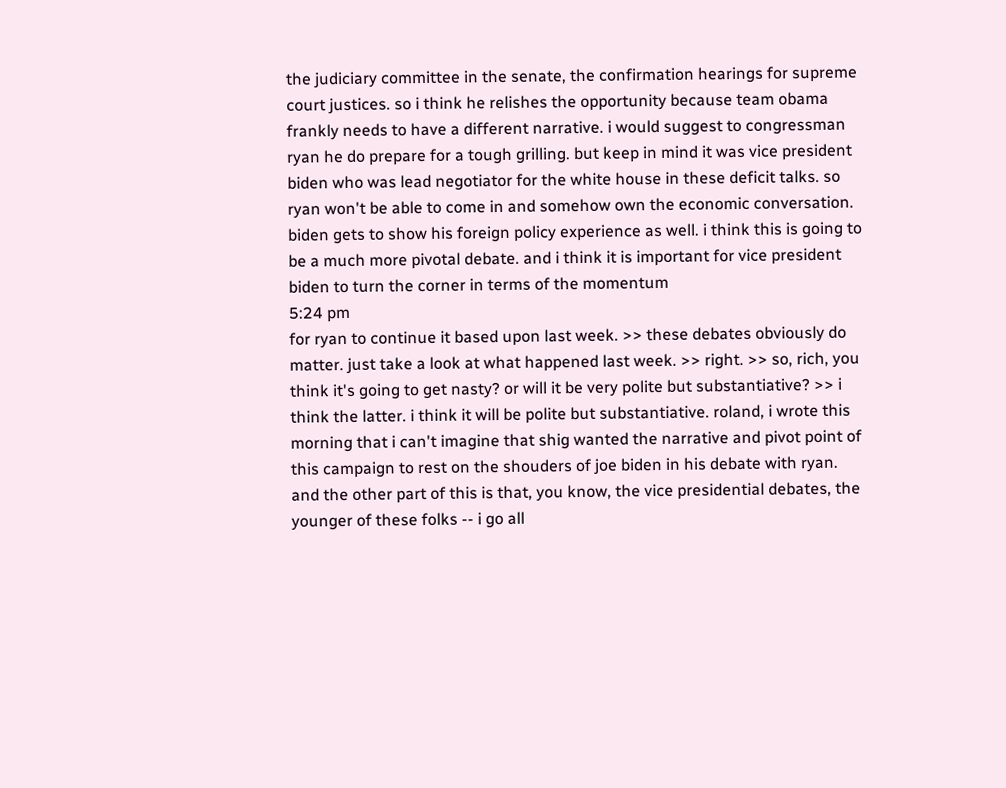the judiciary committee in the senate, the confirmation hearings for supreme court justices. so i think he relishes the opportunity because team obama frankly needs to have a different narrative. i would suggest to congressman ryan he do prepare for a tough grilling. but keep in mind it was vice president biden who was lead negotiator for the white house in these deficit talks. so ryan won't be able to come in and somehow own the economic conversation. biden gets to show his foreign policy experience as well. i think this is going to be a much more pivotal debate. and i think it is important for vice president biden to turn the corner in terms of the momentum
5:24 pm
for ryan to continue it based upon last week. >> these debates obviously do matter. just take a look at what happened last week. >> right. >> so, rich, you think it's going to get nasty? or will it be very polite but substantiative? >> i think the latter. i think it will be polite but substantiative. roland, i wrote this morning that i can't imagine that shig wanted the narrative and pivot point of this campaign to rest on the shouders of joe biden in his debate with ryan. and the other part of this is that, you know, the vice presidential debates, the younger of these folks -- i go all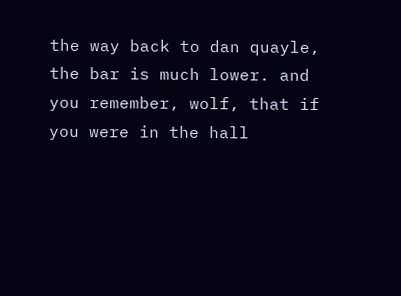the way back to dan quayle, the bar is much lower. and you remember, wolf, that if you were in the hall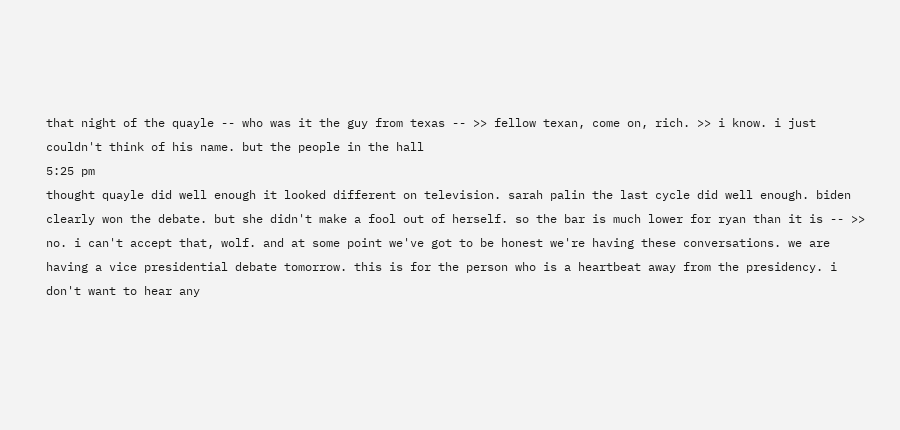that night of the quayle -- who was it the guy from texas -- >> fellow texan, come on, rich. >> i know. i just couldn't think of his name. but the people in the hall
5:25 pm
thought quayle did well enough it looked different on television. sarah palin the last cycle did well enough. biden clearly won the debate. but she didn't make a fool out of herself. so the bar is much lower for ryan than it is -- >> no. i can't accept that, wolf. and at some point we've got to be honest we're having these conversations. we are having a vice presidential debate tomorrow. this is for the person who is a heartbeat away from the presidency. i don't want to hear any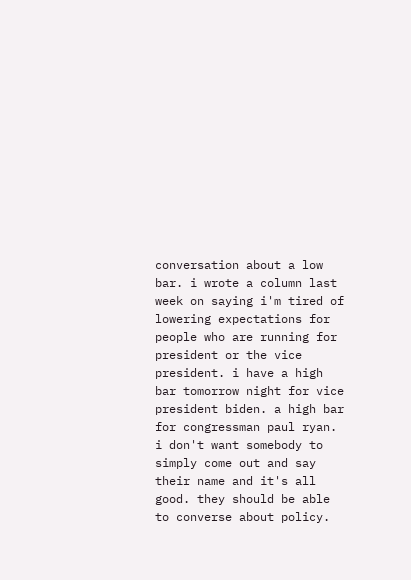conversation about a low bar. i wrote a column last week on saying i'm tired of lowering expectations for people who are running for president or the vice president. i have a high bar tomorrow night for vice president biden. a high bar for congressman paul ryan. i don't want somebody to simply come out and say their name and it's all good. they should be able to converse about policy.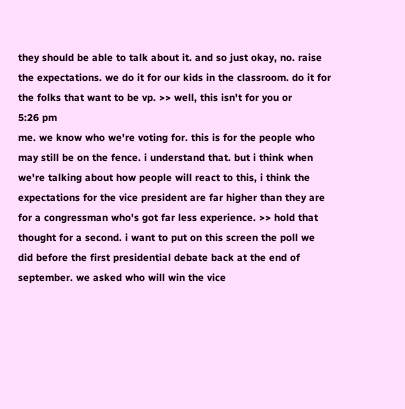they should be able to talk about it. and so just okay, no. raise the expectations. we do it for our kids in the classroom. do it for the folks that want to be vp. >> well, this isn't for you or
5:26 pm
me. we know who we're voting for. this is for the people who may still be on the fence. i understand that. but i think when we're talking about how people will react to this, i think the expectations for the vice president are far higher than they are for a congressman who's got far less experience. >> hold that thought for a second. i want to put on this screen the poll we did before the first presidential debate back at the end of september. we asked who will win the vice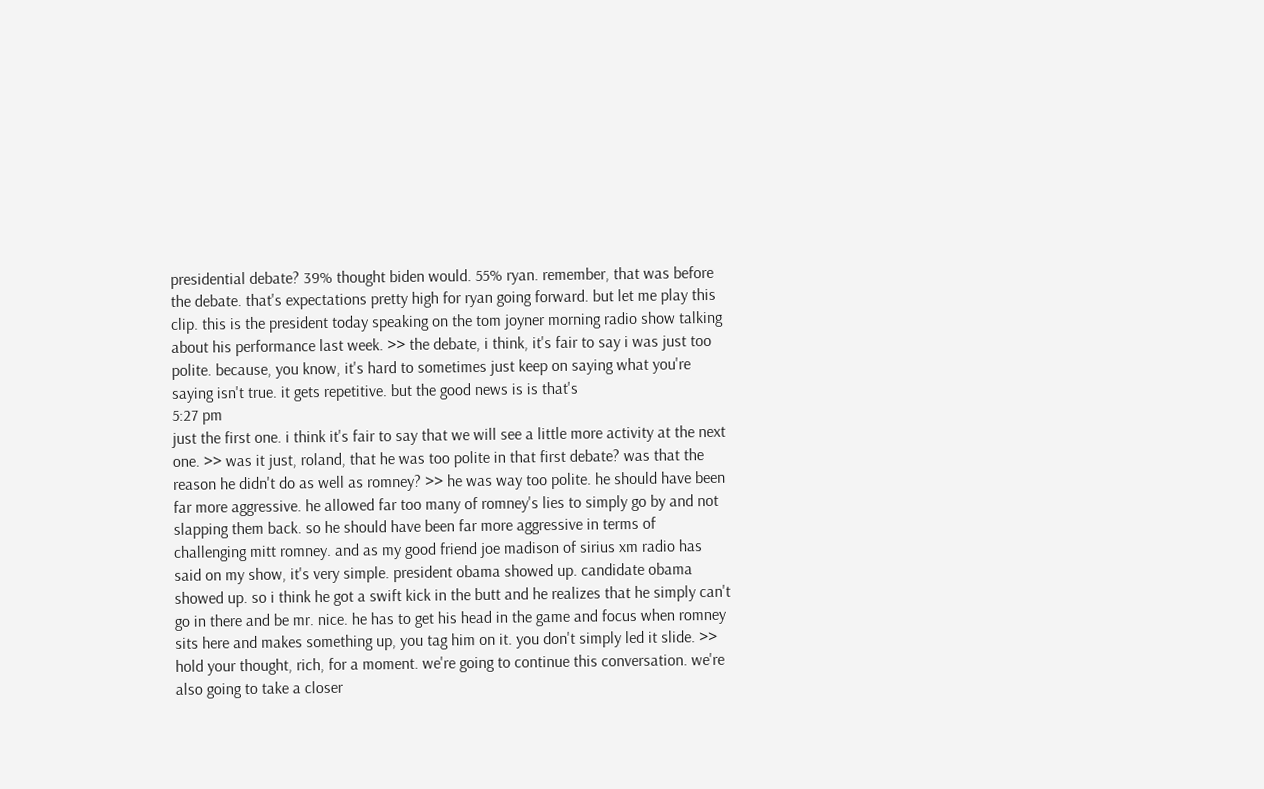presidential debate? 39% thought biden would. 55% ryan. remember, that was before the debate. that's expectations pretty high for ryan going forward. but let me play this clip. this is the president today speaking on the tom joyner morning radio show talking about his performance last week. >> the debate, i think, it's fair to say i was just too polite. because, you know, it's hard to sometimes just keep on saying what you're saying isn't true. it gets repetitive. but the good news is is that's
5:27 pm
just the first one. i think it's fair to say that we will see a little more activity at the next one. >> was it just, roland, that he was too polite in that first debate? was that the reason he didn't do as well as romney? >> he was way too polite. he should have been far more aggressive. he allowed far too many of romney's lies to simply go by and not slapping them back. so he should have been far more aggressive in terms of challenging mitt romney. and as my good friend joe madison of sirius xm radio has said on my show, it's very simple. president obama showed up. candidate obama showed up. so i think he got a swift kick in the butt and he realizes that he simply can't go in there and be mr. nice. he has to get his head in the game and focus when romney sits here and makes something up, you tag him on it. you don't simply led it slide. >> hold your thought, rich, for a moment. we're going to continue this conversation. we're also going to take a closer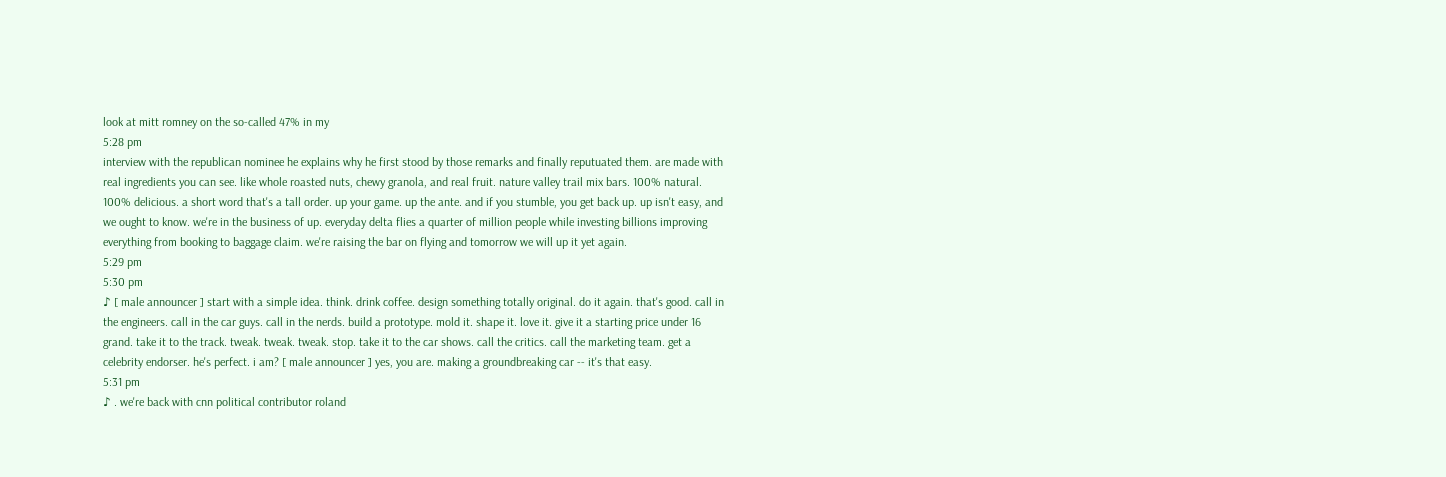look at mitt romney on the so-called 47% in my
5:28 pm
interview with the republican nominee he explains why he first stood by those remarks and finally reputuated them. are made with real ingredients you can see. like whole roasted nuts, chewy granola, and real fruit. nature valley trail mix bars. 100% natural. 100% delicious. a short word that's a tall order. up your game. up the ante. and if you stumble, you get back up. up isn't easy, and we ought to know. we're in the business of up. everyday delta flies a quarter of million people while investing billions improving everything from booking to baggage claim. we're raising the bar on flying and tomorrow we will up it yet again.
5:29 pm
5:30 pm
♪ [ male announcer ] start with a simple idea. think. drink coffee. design something totally original. do it again. that's good. call in the engineers. call in the car guys. call in the nerds. build a prototype. mold it. shape it. love it. give it a starting price under 16 grand. take it to the track. tweak. tweak. tweak. stop. take it to the car shows. call the critics. call the marketing team. get a celebrity endorser. he's perfect. i am? [ male announcer ] yes, you are. making a groundbreaking car -- it's that easy.
5:31 pm
♪ . we're back with cnn political contributor roland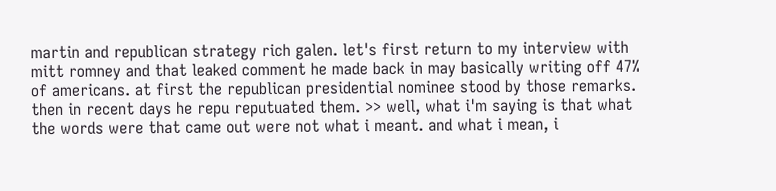martin and republican strategy rich galen. let's first return to my interview with mitt romney and that leaked comment he made back in may basically writing off 47% of americans. at first the republican presidential nominee stood by those remarks. then in recent days he repu reputuated them. >> well, what i'm saying is that what the words were that came out were not what i meant. and what i mean, i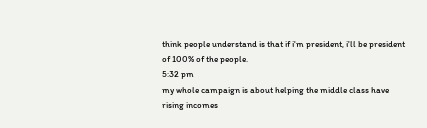think people understand is that if i'm president, i'll be president of 100% of the people.
5:32 pm
my whole campaign is about helping the middle class have rising incomes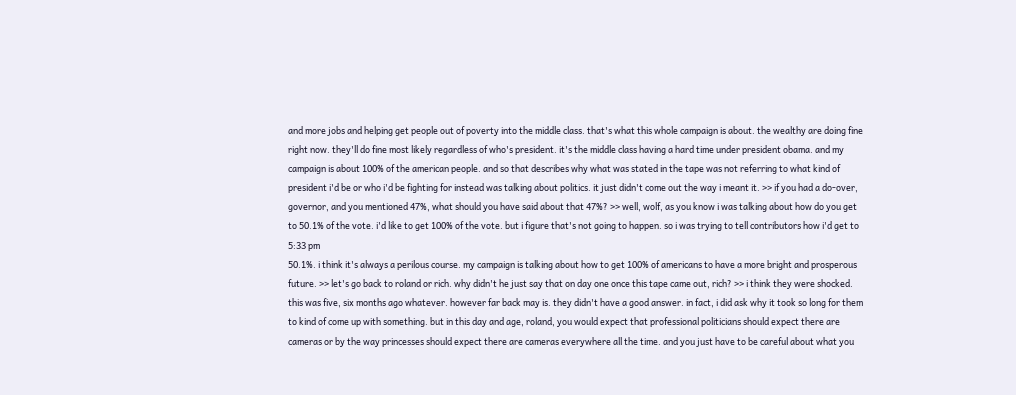and more jobs and helping get people out of poverty into the middle class. that's what this whole campaign is about. the wealthy are doing fine right now. they'll do fine most likely regardless of who's president. it's the middle class having a hard time under president obama. and my campaign is about 100% of the american people. and so that describes why what was stated in the tape was not referring to what kind of president i'd be or who i'd be fighting for instead was talking about politics. it just didn't come out the way i meant it. >> if you had a do-over, governor, and you mentioned 47%, what should you have said about that 47%? >> well, wolf, as you know i was talking about how do you get to 50.1% of the vote. i'd like to get 100% of the vote. but i figure that's not going to happen. so i was trying to tell contributors how i'd get to
5:33 pm
50.1%. i think it's always a perilous course. my campaign is talking about how to get 100% of americans to have a more bright and prosperous future. >> let's go back to roland or rich. why didn't he just say that on day one once this tape came out, rich? >> i think they were shocked. this was five, six months ago whatever. however far back may is. they didn't have a good answer. in fact, i did ask why it took so long for them to kind of come up with something. but in this day and age, roland, you would expect that professional politicians should expect there are cameras or by the way princesses should expect there are cameras everywhere all the time. and you just have to be careful about what you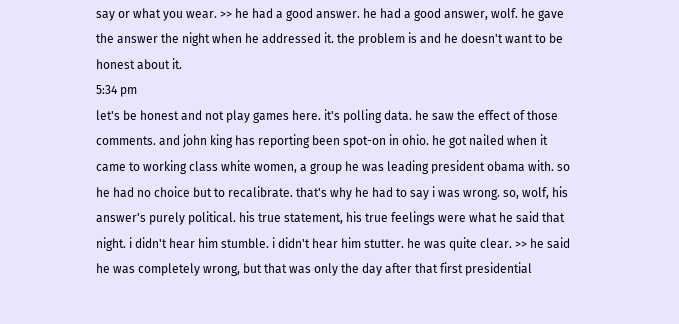say or what you wear. >> he had a good answer. he had a good answer, wolf. he gave the answer the night when he addressed it. the problem is and he doesn't want to be honest about it.
5:34 pm
let's be honest and not play games here. it's polling data. he saw the effect of those comments. and john king has reporting been spot-on in ohio. he got nailed when it came to working class white women, a group he was leading president obama with. so he had no choice but to recalibrate. that's why he had to say i was wrong. so, wolf, his answer's purely political. his true statement, his true feelings were what he said that night. i didn't hear him stumble. i didn't hear him stutter. he was quite clear. >> he said he was completely wrong, but that was only the day after that first presidential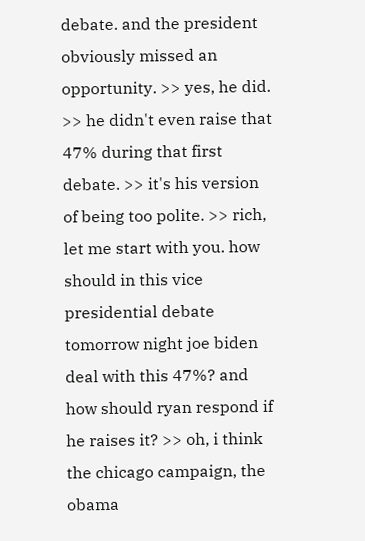debate. and the president obviously missed an opportunity. >> yes, he did. >> he didn't even raise that 47% during that first debate. >> it's his version of being too polite. >> rich, let me start with you. how should in this vice presidential debate tomorrow night joe biden deal with this 47%? and how should ryan respond if he raises it? >> oh, i think the chicago campaign, the obama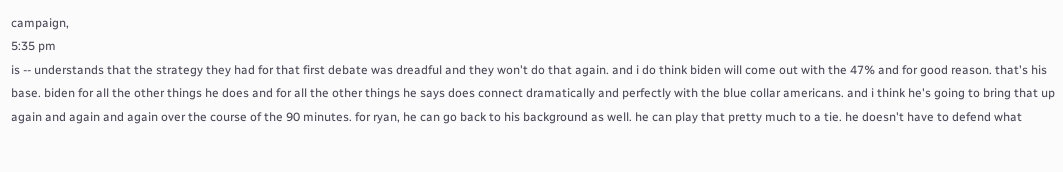campaign,
5:35 pm
is -- understands that the strategy they had for that first debate was dreadful and they won't do that again. and i do think biden will come out with the 47% and for good reason. that's his base. biden for all the other things he does and for all the other things he says does connect dramatically and perfectly with the blue collar americans. and i think he's going to bring that up again and again and again over the course of the 90 minutes. for ryan, he can go back to his background as well. he can play that pretty much to a tie. he doesn't have to defend what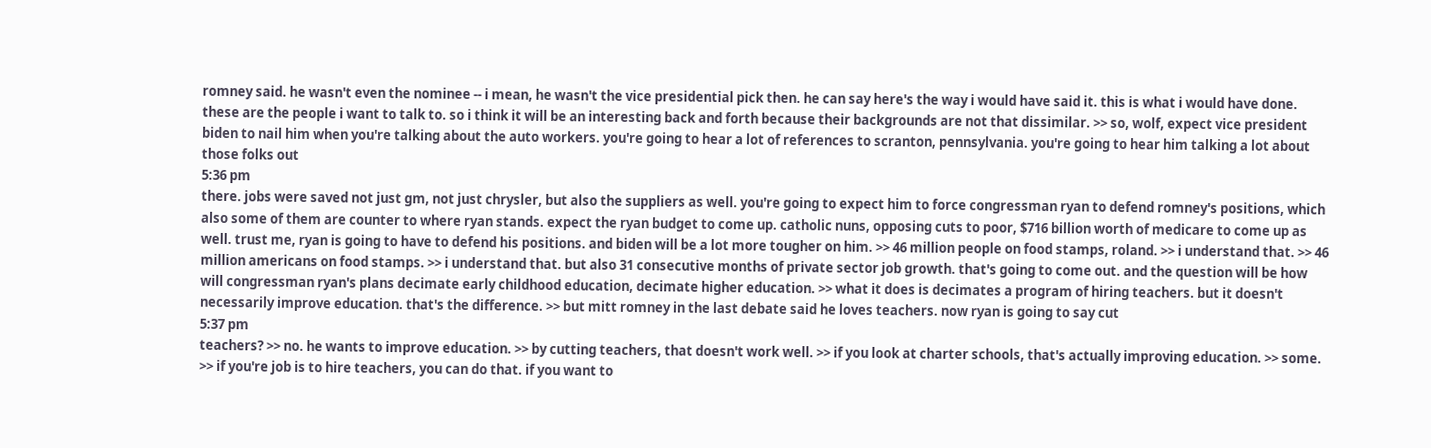romney said. he wasn't even the nominee -- i mean, he wasn't the vice presidential pick then. he can say here's the way i would have said it. this is what i would have done. these are the people i want to talk to. so i think it will be an interesting back and forth because their backgrounds are not that dissimilar. >> so, wolf, expect vice president biden to nail him when you're talking about the auto workers. you're going to hear a lot of references to scranton, pennsylvania. you're going to hear him talking a lot about those folks out
5:36 pm
there. jobs were saved not just gm, not just chrysler, but also the suppliers as well. you're going to expect him to force congressman ryan to defend romney's positions, which also some of them are counter to where ryan stands. expect the ryan budget to come up. catholic nuns, opposing cuts to poor, $716 billion worth of medicare to come up as well. trust me, ryan is going to have to defend his positions. and biden will be a lot more tougher on him. >> 46 million people on food stamps, roland. >> i understand that. >> 46 million americans on food stamps. >> i understand that. but also 31 consecutive months of private sector job growth. that's going to come out. and the question will be how will congressman ryan's plans decimate early childhood education, decimate higher education. >> what it does is decimates a program of hiring teachers. but it doesn't necessarily improve education. that's the difference. >> but mitt romney in the last debate said he loves teachers. now ryan is going to say cut
5:37 pm
teachers? >> no. he wants to improve education. >> by cutting teachers, that doesn't work well. >> if you look at charter schools, that's actually improving education. >> some. >> if you're job is to hire teachers, you can do that. if you want to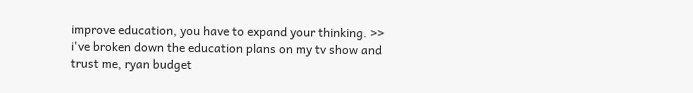improve education, you have to expand your thinking. >> i've broken down the education plans on my tv show and trust me, ryan budget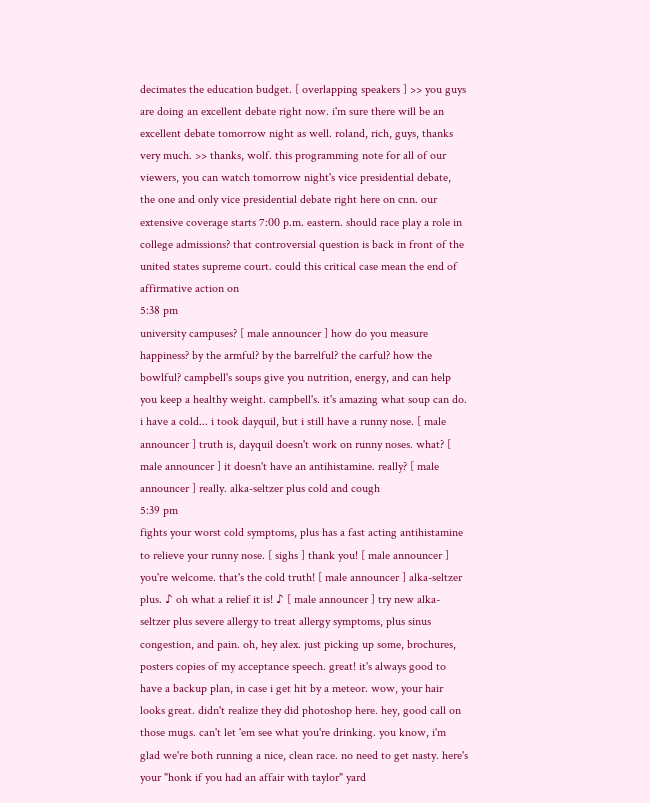decimates the education budget. [ overlapping speakers ] >> you guys are doing an excellent debate right now. i'm sure there will be an excellent debate tomorrow night as well. roland, rich, guys, thanks very much. >> thanks, wolf. this programming note for all of our viewers, you can watch tomorrow night's vice presidential debate, the one and only vice presidential debate right here on cnn. our extensive coverage starts 7:00 p.m. eastern. should race play a role in college admissions? that controversial question is back in front of the united states supreme court. could this critical case mean the end of affirmative action on
5:38 pm
university campuses? [ male announcer ] how do you measure happiness? by the armful? by the barrelful? the carful? how the bowlful? campbell's soups give you nutrition, energy, and can help you keep a healthy weight. campbell's. it's amazing what soup can do. i have a cold... i took dayquil, but i still have a runny nose. [ male announcer ] truth is, dayquil doesn't work on runny noses. what? [ male announcer ] it doesn't have an antihistamine. really? [ male announcer ] really. alka-seltzer plus cold and cough
5:39 pm
fights your worst cold symptoms, plus has a fast acting antihistamine to relieve your runny nose. [ sighs ] thank you! [ male announcer ] you're welcome. that's the cold truth! [ male announcer ] alka-seltzer plus. ♪ oh what a relief it is! ♪ [ male announcer ] try new alka-seltzer plus severe allergy to treat allergy symptoms, plus sinus congestion, and pain. oh, hey alex. just picking up some, brochures, posters copies of my acceptance speech. great! it's always good to have a backup plan, in case i get hit by a meteor. wow, your hair looks great. didn't realize they did photoshop here. hey, good call on those mugs. can't let 'em see what you're drinking. you know, i'm glad we're both running a nice, clean race. no need to get nasty. here's your "honk if you had an affair with taylor" yard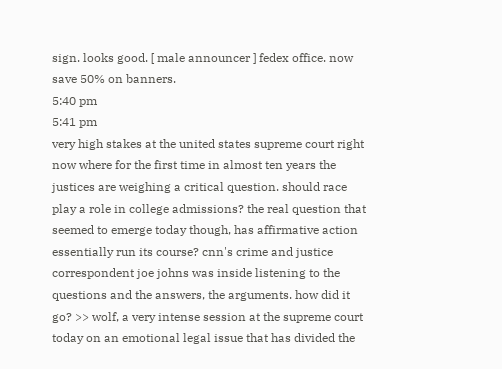sign. looks good. [ male announcer ] fedex office. now save 50% on banners.
5:40 pm
5:41 pm
very high stakes at the united states supreme court right now where for the first time in almost ten years the justices are weighing a critical question. should race play a role in college admissions? the real question that seemed to emerge today though, has affirmative action essentially run its course? cnn's crime and justice correspondent joe johns was inside listening to the questions and the answers, the arguments. how did it go? >> wolf, a very intense session at the supreme court today on an emotional legal issue that has divided the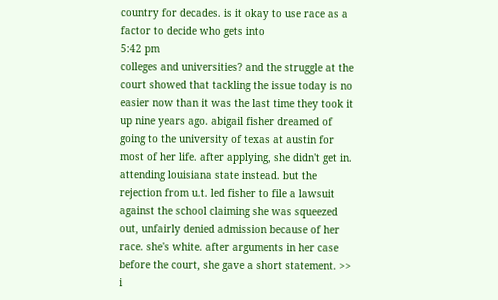country for decades. is it okay to use race as a factor to decide who gets into
5:42 pm
colleges and universities? and the struggle at the court showed that tackling the issue today is no easier now than it was the last time they took it up nine years ago. abigail fisher dreamed of going to the university of texas at austin for most of her life. after applying, she didn't get in. attending louisiana state instead. but the rejection from u.t. led fisher to file a lawsuit against the school claiming she was squeezed out, unfairly denied admission because of her race. she's white. after arguments in her case before the court, she gave a short statement. >> i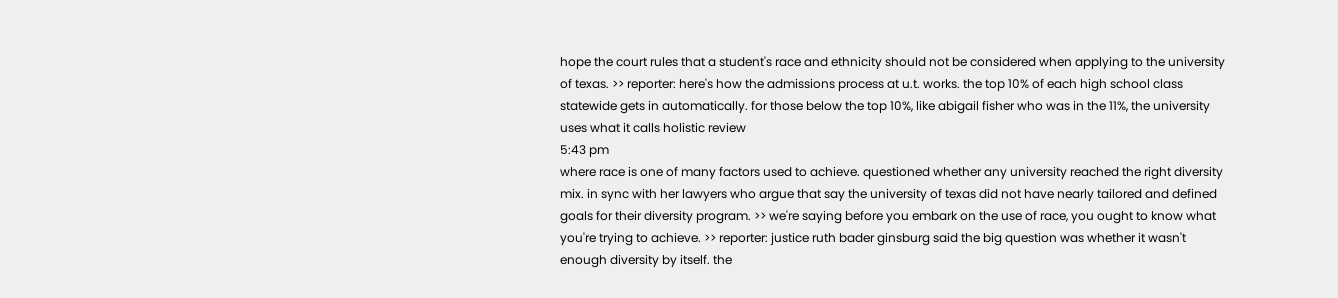hope the court rules that a student's race and ethnicity should not be considered when applying to the university of texas. >> reporter: here's how the admissions process at u.t. works. the top 10% of each high school class statewide gets in automatically. for those below the top 10%, like abigail fisher who was in the 11%, the university uses what it calls holistic review
5:43 pm
where race is one of many factors used to achieve. questioned whether any university reached the right diversity mix. in sync with her lawyers who argue that say the university of texas did not have nearly tailored and defined goals for their diversity program. >> we're saying before you embark on the use of race, you ought to know what you're trying to achieve. >> reporter: justice ruth bader ginsburg said the big question was whether it wasn't enough diversity by itself. the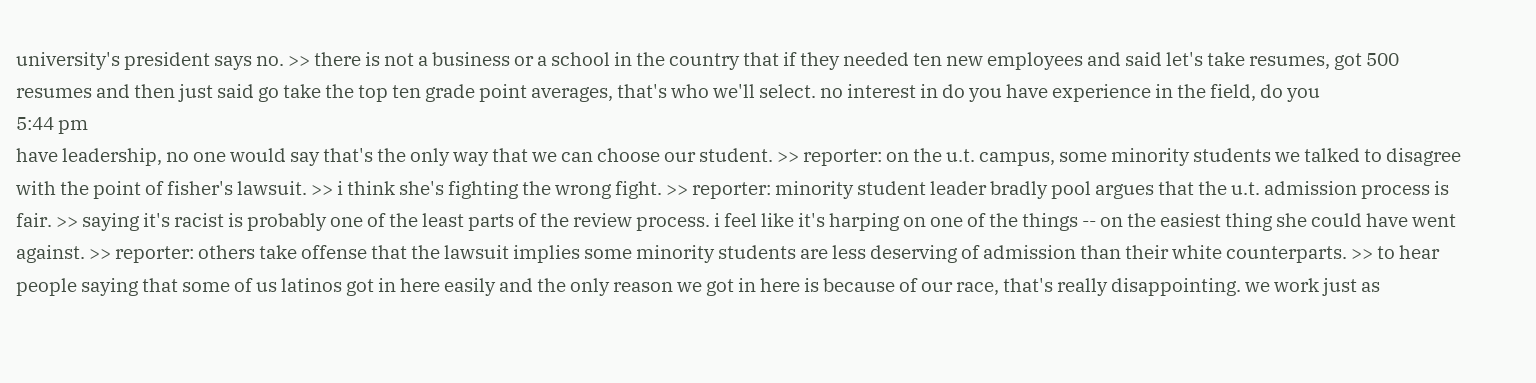university's president says no. >> there is not a business or a school in the country that if they needed ten new employees and said let's take resumes, got 500 resumes and then just said go take the top ten grade point averages, that's who we'll select. no interest in do you have experience in the field, do you
5:44 pm
have leadership, no one would say that's the only way that we can choose our student. >> reporter: on the u.t. campus, some minority students we talked to disagree with the point of fisher's lawsuit. >> i think she's fighting the wrong fight. >> reporter: minority student leader bradly pool argues that the u.t. admission process is fair. >> saying it's racist is probably one of the least parts of the review process. i feel like it's harping on one of the things -- on the easiest thing she could have went against. >> reporter: others take offense that the lawsuit implies some minority students are less deserving of admission than their white counterparts. >> to hear people saying that some of us latinos got in here easily and the only reason we got in here is because of our race, that's really disappointing. we work just as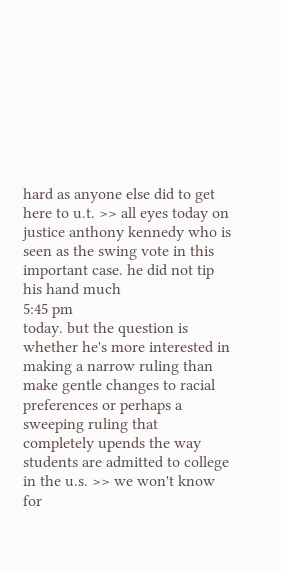hard as anyone else did to get here to u.t. >> all eyes today on justice anthony kennedy who is seen as the swing vote in this important case. he did not tip his hand much
5:45 pm
today. but the question is whether he's more interested in making a narrow ruling than make gentle changes to racial preferences or perhaps a sweeping ruling that completely upends the way students are admitted to college in the u.s. >> we won't know for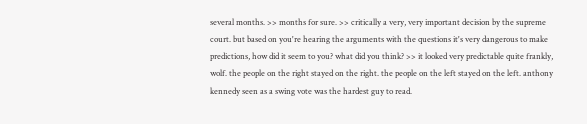several months. >> months for sure. >> critically a very, very important decision by the supreme court. but based on you're hearing the arguments with the questions it's very dangerous to make predictions, how did it seem to you? what did you think? >> it looked very predictable quite frankly, wolf. the people on the right stayed on the right. the people on the left stayed on the left. anthony kennedy seen as a swing vote was the hardest guy to read.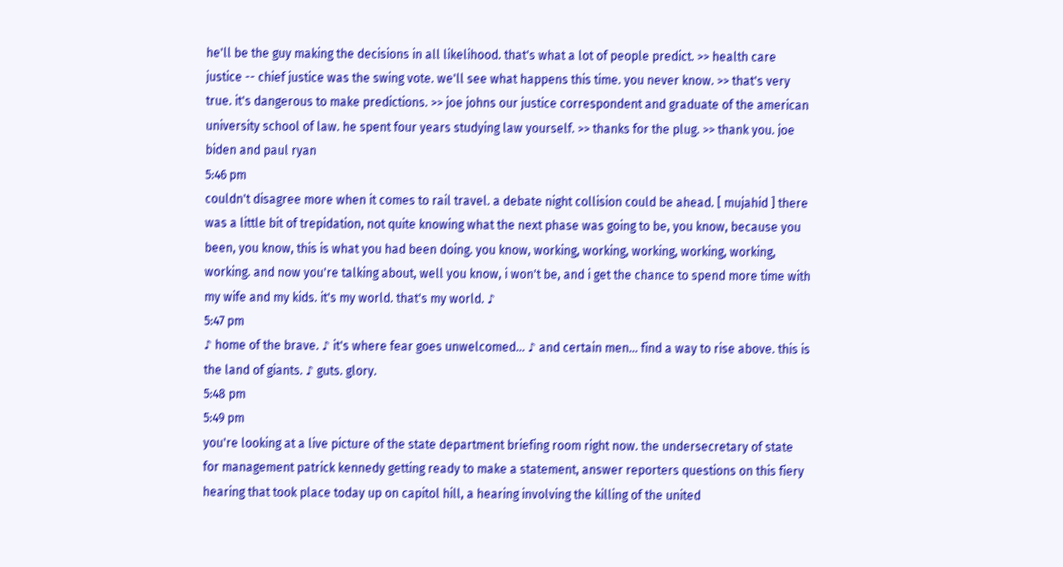he'll be the guy making the decisions in all likelihood. that's what a lot of people predict. >> health care justice -- chief justice was the swing vote. we'll see what happens this time. you never know. >> that's very true. it's dangerous to make predictions. >> joe johns our justice correspondent and graduate of the american university school of law. he spent four years studying law yourself. >> thanks for the plug. >> thank you. joe biden and paul ryan
5:46 pm
couldn't disagree more when it comes to rail travel. a debate night collision could be ahead. [ mujahid ] there was a little bit of trepidation, not quite knowing what the next phase was going to be, you know, because you been, you know, this is what you had been doing. you know, working, working, working, working, working, working. and now you're talking about, well you know, i won't be, and i get the chance to spend more time with my wife and my kids. it's my world. that's my world. ♪
5:47 pm
♪ home of the brave. ♪ it's where fear goes unwelcomed... ♪ and certain men... find a way to rise above. this is the land of giants. ♪ guts. glory.
5:48 pm
5:49 pm
you're looking at a live picture of the state department briefing room right now. the undersecretary of state for management patrick kennedy getting ready to make a statement, answer reporters questions on this fiery hearing that took place today up on capitol hill, a hearing involving the killing of the united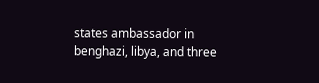states ambassador in benghazi, libya, and three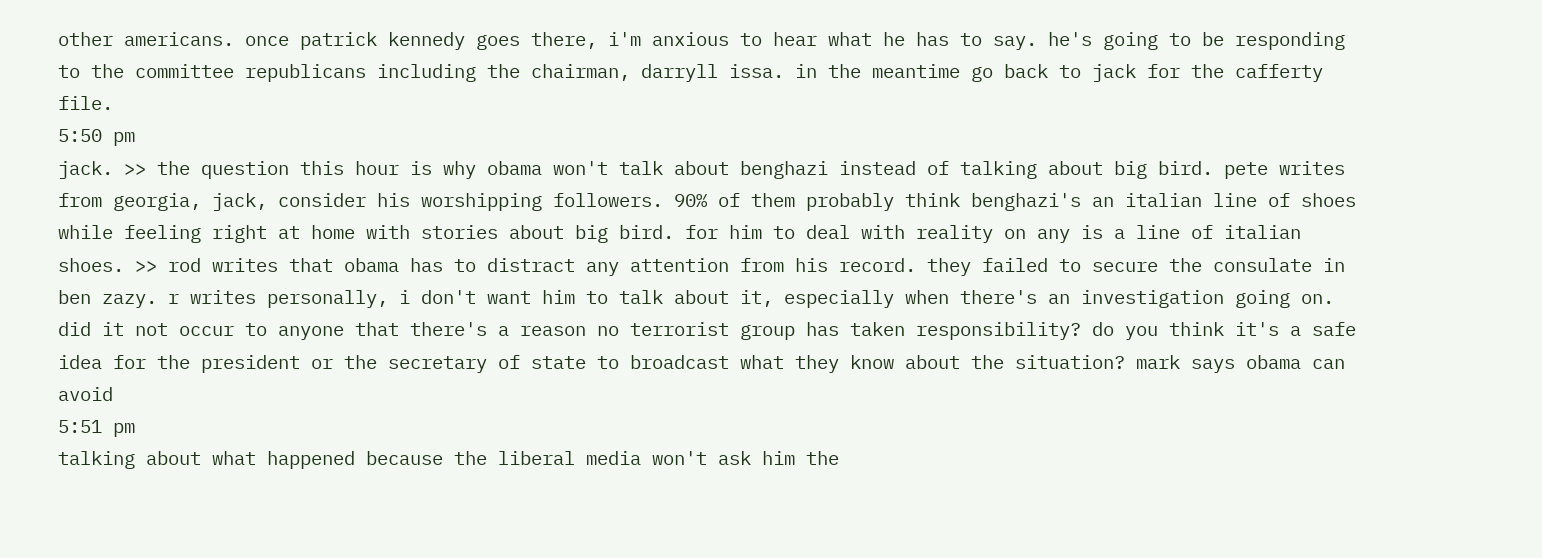other americans. once patrick kennedy goes there, i'm anxious to hear what he has to say. he's going to be responding to the committee republicans including the chairman, darryll issa. in the meantime go back to jack for the cafferty file.
5:50 pm
jack. >> the question this hour is why obama won't talk about benghazi instead of talking about big bird. pete writes from georgia, jack, consider his worshipping followers. 90% of them probably think benghazi's an italian line of shoes while feeling right at home with stories about big bird. for him to deal with reality on any is a line of italian shoes. >> rod writes that obama has to distract any attention from his record. they failed to secure the consulate in ben zazy. r writes personally, i don't want him to talk about it, especially when there's an investigation going on. did it not occur to anyone that there's a reason no terrorist group has taken responsibility? do you think it's a safe idea for the president or the secretary of state to broadcast what they know about the situation? mark says obama can avoid
5:51 pm
talking about what happened because the liberal media won't ask him the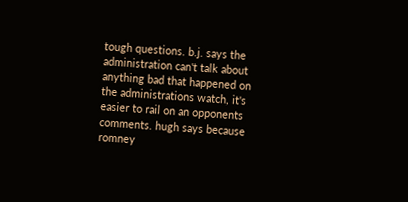tough questions. b.j. says the administration can't talk about anything bad that happened on the administrations watch, it's easier to rail on an opponents comments. hugh says because romney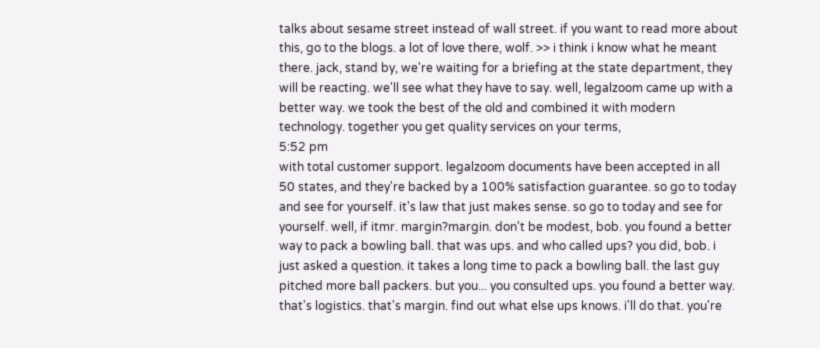talks about sesame street instead of wall street. if you want to read more about this, go to the blogs. a lot of love there, wolf. >> i think i know what he meant there. jack, stand by, we're waiting for a briefing at the state department, they will be reacting. we'll see what they have to say. well, legalzoom came up with a better way. we took the best of the old and combined it with modern technology. together you get quality services on your terms,
5:52 pm
with total customer support. legalzoom documents have been accepted in all 50 states, and they're backed by a 100% satisfaction guarantee. so go to today and see for yourself. it's law that just makes sense. so go to today and see for yourself. well, if itmr. margin?margin. don't be modest, bob. you found a better way to pack a bowling ball. that was ups. and who called ups? you did, bob. i just asked a question. it takes a long time to pack a bowling ball. the last guy pitched more ball packers. but you... you consulted ups. you found a better way. that's logistics. that's margin. find out what else ups knows. i'll do that. you're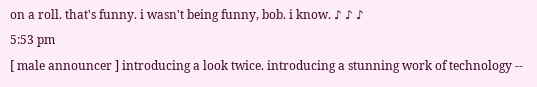on a roll. that's funny. i wasn't being funny, bob. i know. ♪ ♪ ♪
5:53 pm
[ male announcer ] introducing a look twice. introducing a stunning work of technology --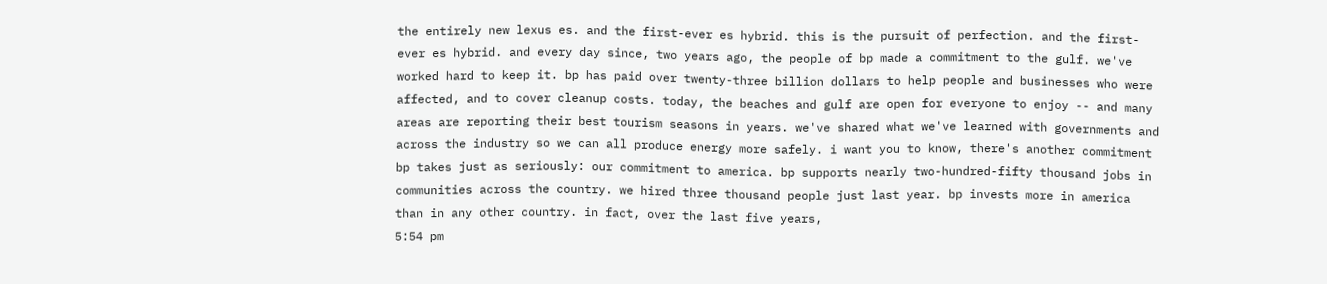the entirely new lexus es. and the first-ever es hybrid. this is the pursuit of perfection. and the first-ever es hybrid. and every day since, two years ago, the people of bp made a commitment to the gulf. we've worked hard to keep it. bp has paid over twenty-three billion dollars to help people and businesses who were affected, and to cover cleanup costs. today, the beaches and gulf are open for everyone to enjoy -- and many areas are reporting their best tourism seasons in years. we've shared what we've learned with governments and across the industry so we can all produce energy more safely. i want you to know, there's another commitment bp takes just as seriously: our commitment to america. bp supports nearly two-hundred-fifty thousand jobs in communities across the country. we hired three thousand people just last year. bp invests more in america than in any other country. in fact, over the last five years,
5:54 pm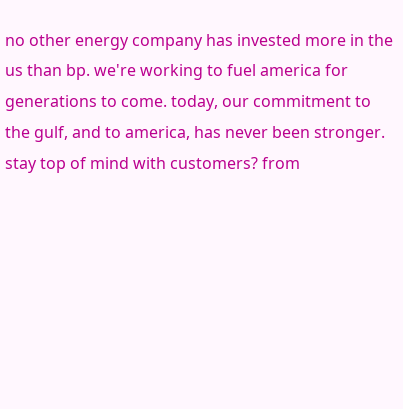no other energy company has invested more in the us than bp. we're working to fuel america for generations to come. today, our commitment to the gulf, and to america, has never been stronger. stay top of mind with customers? from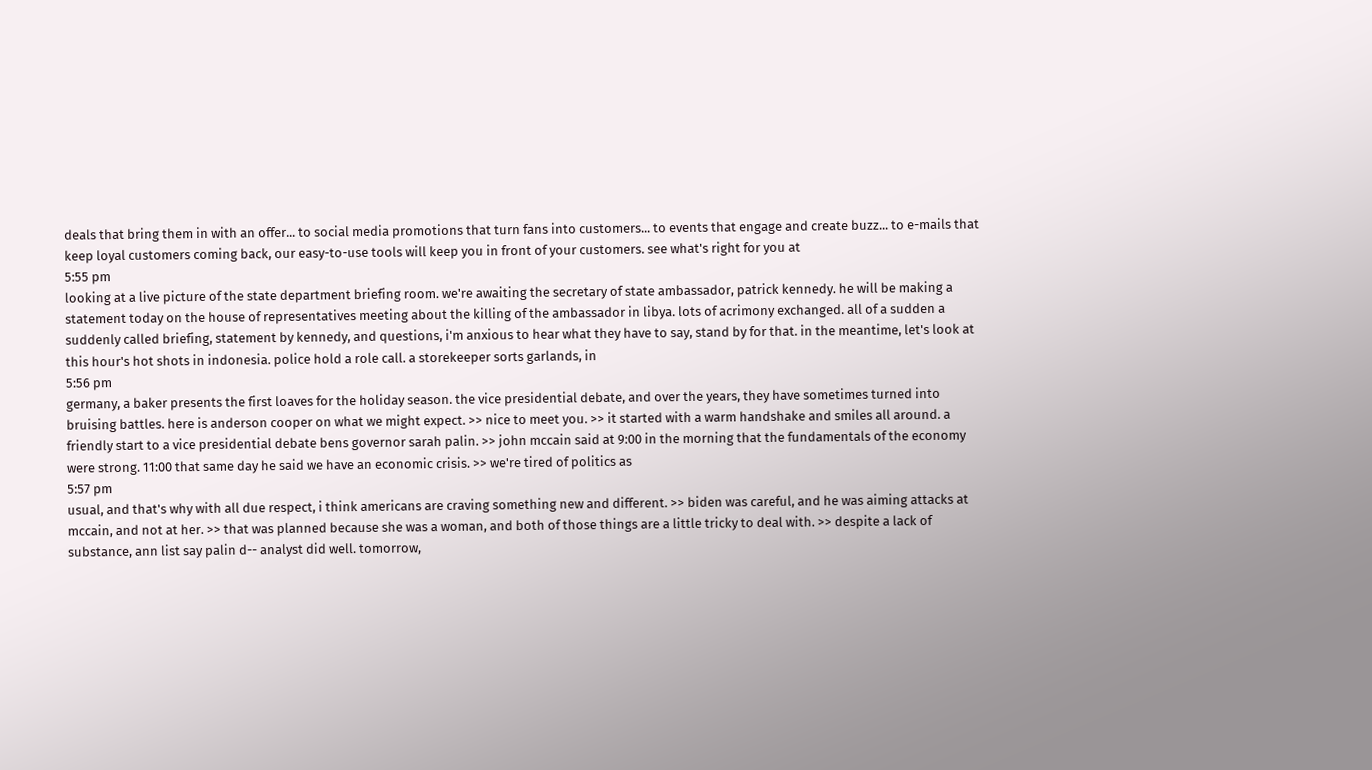deals that bring them in with an offer... to social media promotions that turn fans into customers... to events that engage and create buzz... to e-mails that keep loyal customers coming back, our easy-to-use tools will keep you in front of your customers. see what's right for you at
5:55 pm
looking at a live picture of the state department briefing room. we're awaiting the secretary of state ambassador, patrick kennedy. he will be making a statement today on the house of representatives meeting about the killing of the ambassador in libya. lots of acrimony exchanged. all of a sudden a suddenly called briefing, statement by kennedy, and questions, i'm anxious to hear what they have to say, stand by for that. in the meantime, let's look at this hour's hot shots in indonesia. police hold a role call. a storekeeper sorts garlands, in
5:56 pm
germany, a baker presents the first loaves for the holiday season. the vice presidential debate, and over the years, they have sometimes turned into bruising battles. here is anderson cooper on what we might expect. >> nice to meet you. >> it started with a warm handshake and smiles all around. a friendly start to a vice presidential debate bens governor sarah palin. >> john mccain said at 9:00 in the morning that the fundamentals of the economy were strong. 11:00 that same day he said we have an economic crisis. >> we're tired of politics as
5:57 pm
usual, and that's why with all due respect, i think americans are craving something new and different. >> biden was careful, and he was aiming attacks at mccain, and not at her. >> that was planned because she was a woman, and both of those things are a little tricky to deal with. >> despite a lack of substance, ann list say palin d-- analyst did well. tomorrow,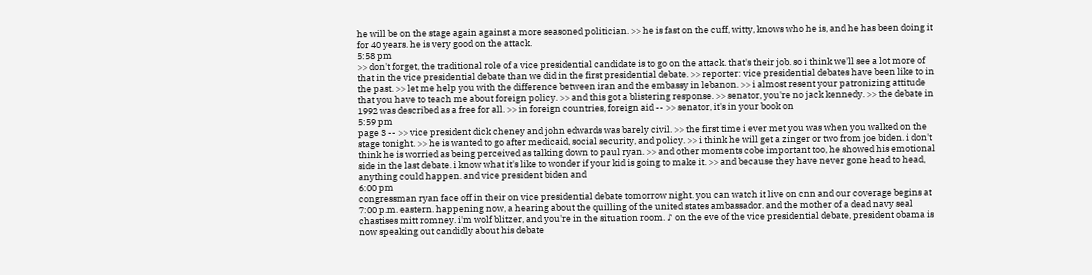he will be on the stage again against a more seasoned politician. >> he is fast on the cuff, witty, knows who he is, and he has been doing it for 40 years. he is very good on the attack.
5:58 pm
>> don't forget, the traditional role of a vice presidential candidate is to go on the attack. that's their job. so i think we'll see a lot more of that in the vice presidential debate than we did in the first presidential debate. >> reporter: vice presidential debates have been like to in the past. >> let me help you with the difference between iran and the embassy in lebanon. >> i almost resent your patronizing attitude that you have to teach me about foreign policy. >> and this got a blistering response. >> senator, you're no jack kennedy. >> the debate in 1992 was described as a free for all. >> in foreign countries, foreign aid -- >> senator, it's in your book on
5:59 pm
page 3 -- >> vice president dick cheney and john edwards was barely civil. >> the first time i ever met you was when you walked on the stage tonight. >> he is wanted to go after medicaid, social security, and policy. >> i think he will get a zinger or two from joe biden. i don't think he is worried as being perceived as talking down to paul ryan. >> and other moments cobe important too, he showed his emotional side in the last debate. i know what it's like to wonder if your kid is going to make it. >> and because they have never gone head to head, anything could happen. and vice president biden and
6:00 pm
congressman ryan face off in their on vice presidential debate tomorrow night. you can watch it live on cnn and our coverage begins at 7:00 p.m. eastern. happening now, a hearing about the quilling of the united states ambassador. and the mother of a dead navy seal chastises mitt romney. i'm wolf blitzer, and you're in the situation room. ♪ on the eve of the vice presidential debate, president obama is now speaking out candidly about his debate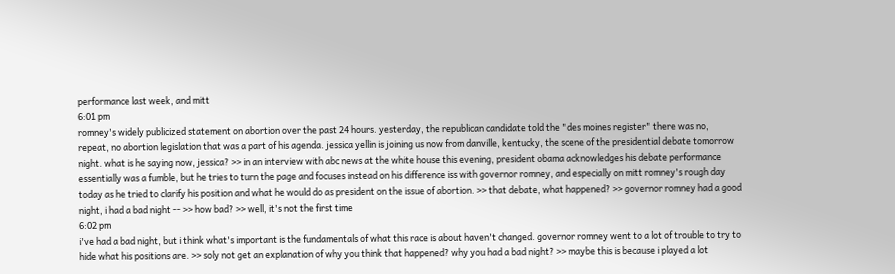performance last week, and mitt
6:01 pm
romney's widely publicized statement on abortion over the past 24 hours. yesterday, the republican candidate told the "des moines register" there was no, repeat, no abortion legislation that was a part of his agenda. jessica yellin is joining us now from danville, kentucky, the scene of the presidential debate tomorrow night. what is he saying now, jessica? >> in an interview with abc news at the white house this evening, president obama acknowledges his debate performance essentially was a fumble, but he tries to turn the page and focuses instead on his difference iss with governor romney, and especially on mitt romney's rough day today as he tried to clarify his position and what he would do as president on the issue of abortion. >> that debate, what happened? >> governor romney had a good night, i had a bad night -- >> how bad? >> well, it's not the first time
6:02 pm
i've had a bad night, but i think what's important is the fundamentals of what this race is about haven't changed. governor romney went to a lot of trouble to try to hide what his positions are. >> soly not get an explanation of why you think that happened? why you had a bad night? >> maybe this is because i played a lot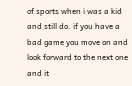of sports when i was a kid and still do. if you have a bad game you move on and look forward to the next one and it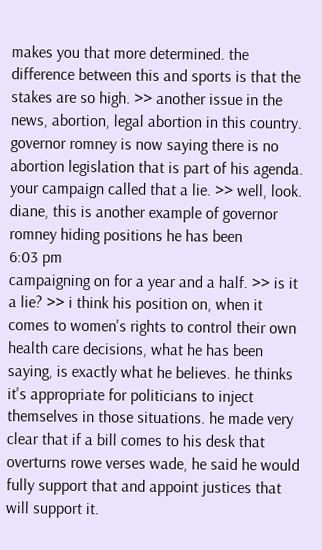makes you that more determined. the difference between this and sports is that the stakes are so high. >> another issue in the news, abortion, legal abortion in this country. governor romney is now saying there is no abortion legislation that is part of his agenda. your campaign called that a lie. >> well, look. diane, this is another example of governor romney hiding positions he has been
6:03 pm
campaigning on for a year and a half. >> is it a lie? >> i think his position on, when it comes to women's rights to control their own health care decisions, what he has been saying, is exactly what he believes. he thinks it's appropriate for politicians to inject themselves in those situations. he made very clear that if a bill comes to his desk that overturns rowe verses wade, he said he would fully support that and appoint justices that will support it.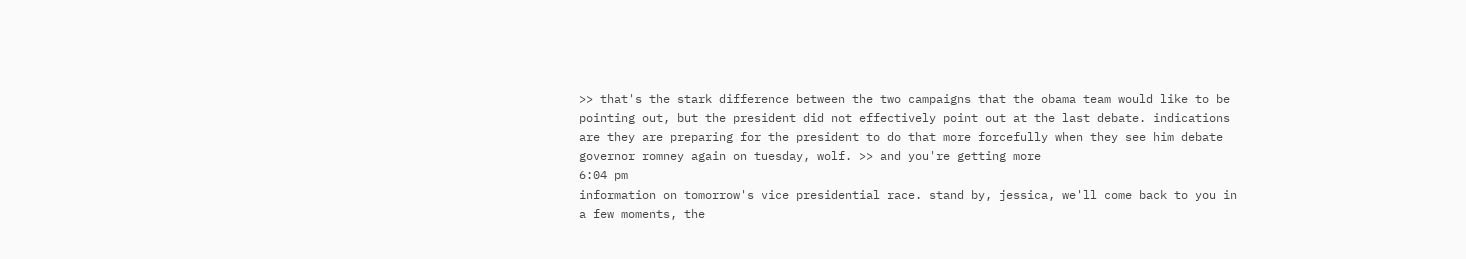>> that's the stark difference between the two campaigns that the obama team would like to be pointing out, but the president did not effectively point out at the last debate. indications are they are preparing for the president to do that more forcefully when they see him debate governor romney again on tuesday, wolf. >> and you're getting more
6:04 pm
information on tomorrow's vice presidential race. stand by, jessica, we'll come back to you in a few moments, the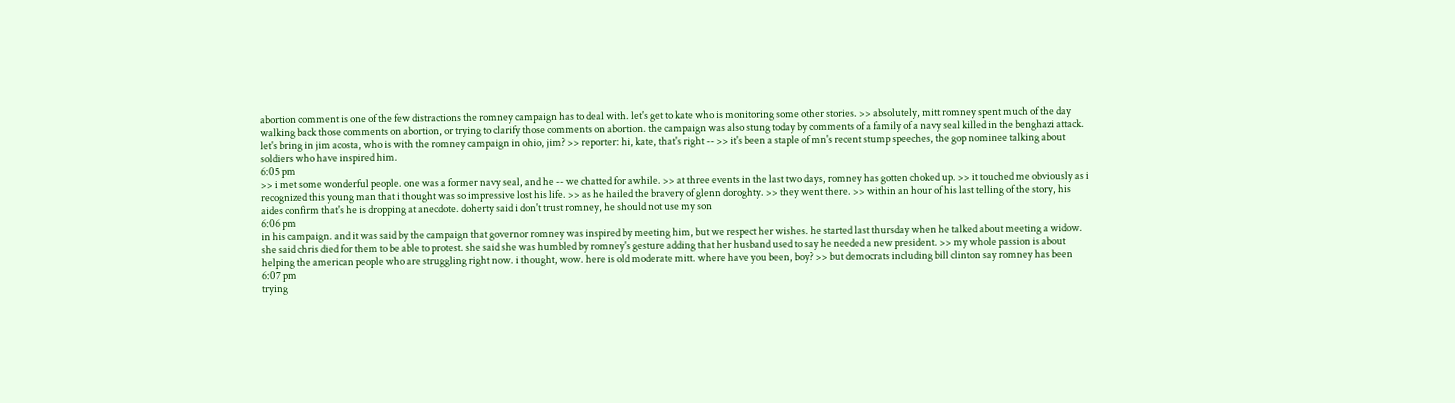abortion comment is one of the few distractions the romney campaign has to deal with. let's get to kate who is monitoring some other stories. >> absolutely, mitt romney spent much of the day walking back those comments on abortion, or trying to clarify those comments on abortion. the campaign was also stung today by comments of a family of a navy seal killed in the benghazi attack. let's bring in jim acosta, who is with the romney campaign in ohio, jim? >> reporter: hi, kate, that's right -- >> it's been a staple of mn's recent stump speeches, the gop nominee talking about soldiers who have inspired him.
6:05 pm
>> i met some wonderful people. one was a former navy seal, and he -- we chatted for awhile. >> at three events in the last two days, romney has gotten choked up. >> it touched me obviously as i recognized this young man that i thought was so impressive lost his life. >> as he hailed the bravery of glenn doroghty. >> they went there. >> within an hour of his last telling of the story, his aides confirm that's he is dropping at anecdote. doherty said i don't trust romney, he should not use my son
6:06 pm
in his campaign. and it was said by the campaign that governor romney was inspired by meeting him, but we respect her wishes. he started last thursday when he talked about meeting a widow. she said chris died for them to be able to protest. she said she was humbled by romney's gesture adding that her husband used to say he needed a new president. >> my whole passion is about helping the american people who are struggling right now. i thought, wow. here is old moderate mitt. where have you been, boy? >> but democrats including bill clinton say romney has been
6:07 pm
trying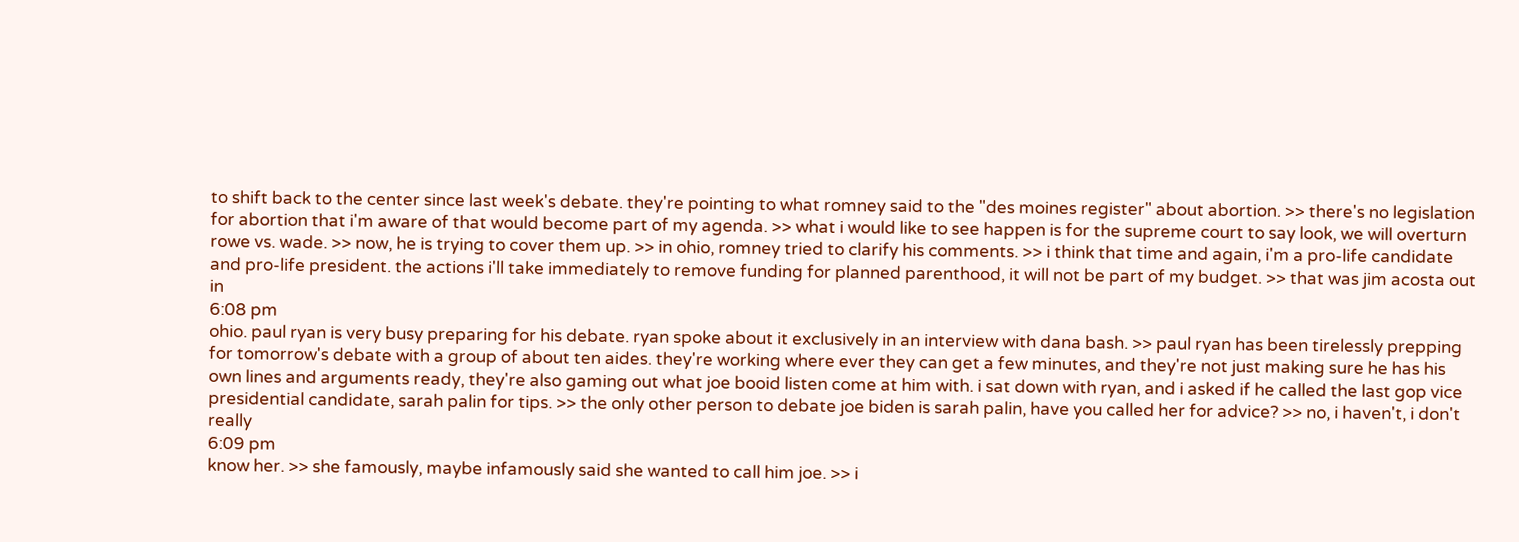to shift back to the center since last week's debate. they're pointing to what romney said to the "des moines register" about abortion. >> there's no legislation for abortion that i'm aware of that would become part of my agenda. >> what i would like to see happen is for the supreme court to say look, we will overturn rowe vs. wade. >> now, he is trying to cover them up. >> in ohio, romney tried to clarify his comments. >> i think that time and again, i'm a pro-life candidate and pro-life president. the actions i'll take immediately to remove funding for planned parenthood, it will not be part of my budget. >> that was jim acosta out in
6:08 pm
ohio. paul ryan is very busy preparing for his debate. ryan spoke about it exclusively in an interview with dana bash. >> paul ryan has been tirelessly prepping for tomorrow's debate with a group of about ten aides. they're working where ever they can get a few minutes, and they're not just making sure he has his own lines and arguments ready, they're also gaming out what joe booid listen come at him with. i sat down with ryan, and i asked if he called the last gop vice presidential candidate, sarah palin for tips. >> the only other person to debate joe biden is sarah palin, have you called her for advice? >> no, i haven't, i don't really
6:09 pm
know her. >> she famously, maybe infamously said she wanted to call him joe. >> i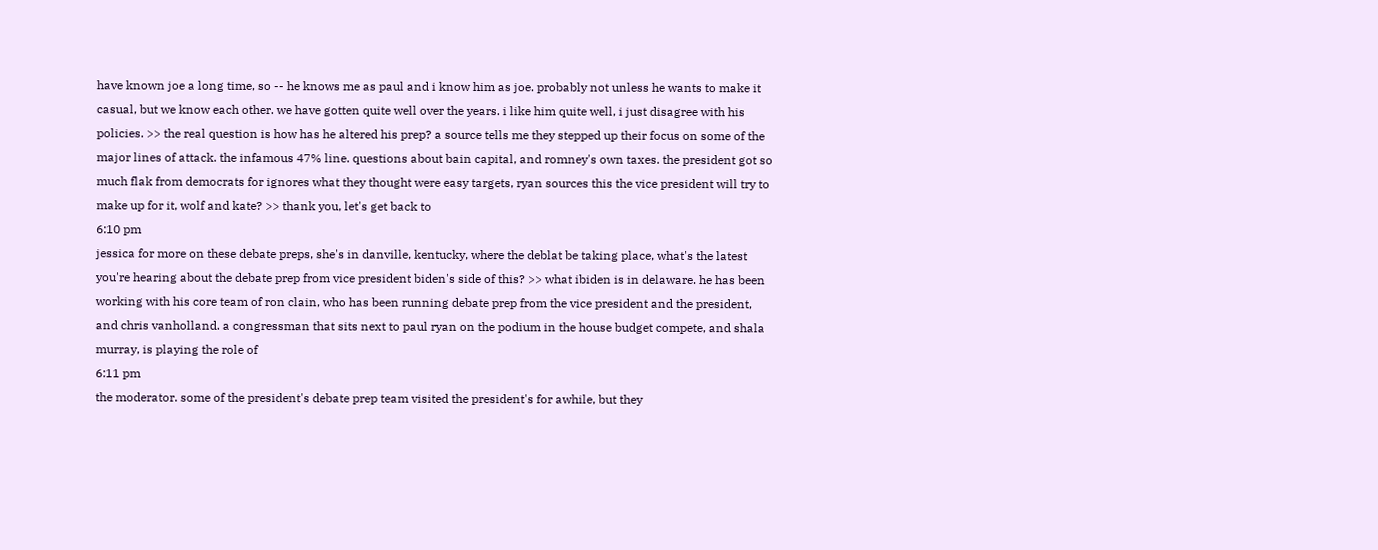have known joe a long time, so -- he knows me as paul and i know him as joe. probably not unless he wants to make it casual, but we know each other. we have gotten quite well over the years. i like him quite well, i just disagree with his policies. >> the real question is how has he altered his prep? a source tells me they stepped up their focus on some of the major lines of attack. the infamous 47% line. questions about bain capital, and romney's own taxes. the president got so much flak from democrats for ignores what they thought were easy targets, ryan sources this the vice president will try to make up for it, wolf and kate? >> thank you, let's get back to
6:10 pm
jessica for more on these debate preps, she's in danville, kentucky, where the deblat be taking place, what's the latest you're hearing about the debate prep from vice president biden's side of this? >> what ibiden is in delaware. he has been working with his core team of ron clain, who has been running debate prep from the vice president and the president, and chris vanholland. a congressman that sits next to paul ryan on the podium in the house budget compete, and shala murray, is playing the role of
6:11 pm
the moderator. some of the president's debate prep team visited the president's for awhile, but they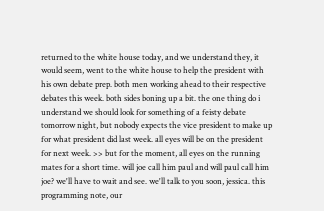returned to the white house today, and we understand they, it would seem, went to the white house to help the president with his own debate prep. both men working ahead to their respective debates this week. both sides boning up a bit. the one thing do i understand we should look for something of a feisty debate tomorrow night, but nobody expects the vice president to make up for what president did last week. all eyes will be on the president for next week. >> but for the moment, all eyes on the running mates for a short time. will joe call him paul and will paul call him joe? we'll have to wait and see. we'll talk to you soon, jessica. this programming note, our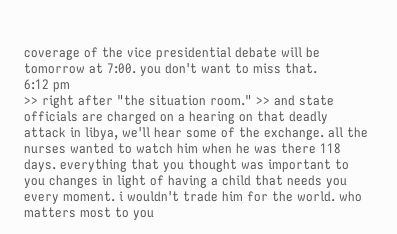coverage of the vice presidential debate will be tomorrow at 7:00. you don't want to miss that.
6:12 pm
>> right after "the situation room." >> and state officials are charged on a hearing on that deadly attack in libya, we'll hear some of the exchange. all the nurses wanted to watch him when he was there 118 days. everything that you thought was important to you changes in light of having a child that needs you every moment. i wouldn't trade him for the world. who matters most to you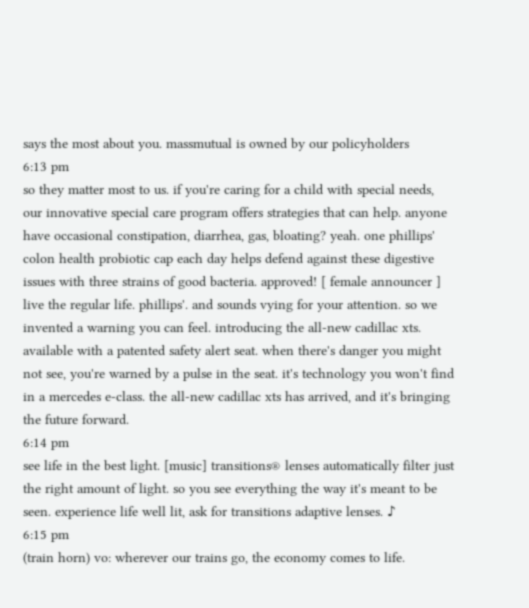says the most about you. massmutual is owned by our policyholders
6:13 pm
so they matter most to us. if you're caring for a child with special needs, our innovative special care program offers strategies that can help. anyone have occasional constipation, diarrhea, gas, bloating? yeah. one phillips' colon health probiotic cap each day helps defend against these digestive issues with three strains of good bacteria. approved! [ female announcer ] live the regular life. phillips'. and sounds vying for your attention. so we invented a warning you can feel. introducing the all-new cadillac xts. available with a patented safety alert seat. when there's danger you might not see, you're warned by a pulse in the seat. it's technology you won't find in a mercedes e-class. the all-new cadillac xts has arrived, and it's bringing the future forward.
6:14 pm
see life in the best light. [music] transitions® lenses automatically filter just the right amount of light. so you see everything the way it's meant to be seen. experience life well lit, ask for transitions adaptive lenses. ♪
6:15 pm
(train horn) vo: wherever our trains go, the economy comes to life.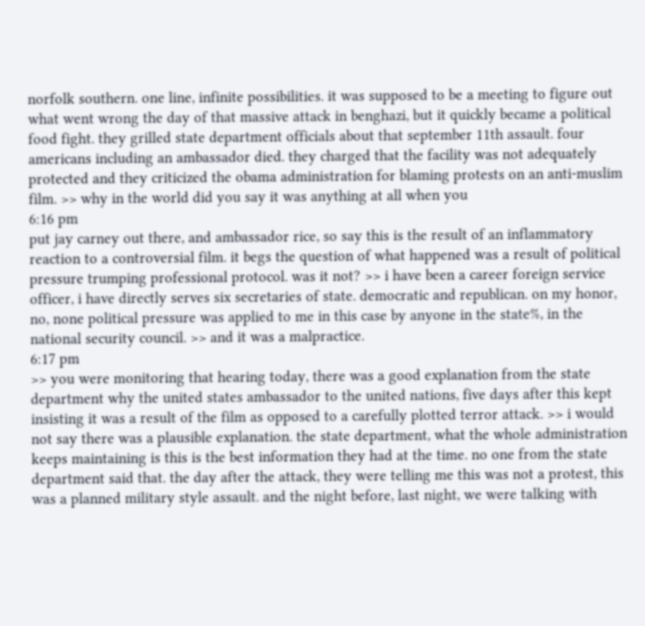norfolk southern. one line, infinite possibilities. it was supposed to be a meeting to figure out what went wrong the day of that massive attack in benghazi, but it quickly became a political food fight. they grilled state department officials about that september 11th assault. four americans including an ambassador died. they charged that the facility was not adequately protected and they criticized the obama administration for blaming protests on an anti-muslim film. >> why in the world did you say it was anything at all when you
6:16 pm
put jay carney out there, and ambassador rice, so say this is the result of an inflammatory reaction to a controversial film. it begs the question of what happened was a result of political pressure trumping professional protocol. was it not? >> i have been a career foreign service officer, i have directly serves six secretaries of state. democratic and republican. on my honor, no, none political pressure was applied to me in this case by anyone in the state%, in the national security council. >> and it was a malpractice.
6:17 pm
>> you were monitoring that hearing today, there was a good explanation from the state department why the united states ambassador to the united nations, five days after this kept insisting it was a result of the film as opposed to a carefully plotted terror attack. >> i would not say there was a plausible explanation. the state department, what the whole administration keeps maintaining is this is the best information they had at the time. no one from the state department said that. the day after the attack, they were telling me this was not a protest, this was a planned military style assault. and the night before, last night, we were talking with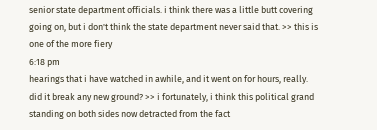senior state department officials. i think there was a little butt covering going on, but i don't think the state department never said that. >> this is one of the more fiery
6:18 pm
hearings that i have watched in awhile, and it went on for hours, really. did it break any new ground? >> i fortunately, i think this political grand standing on both sides now detracted from the fact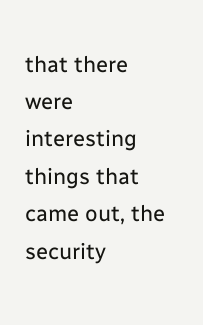that there were interesting things that came out, the security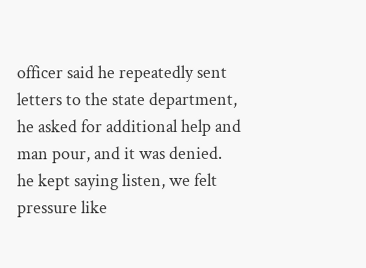officer said he repeatedly sent letters to the state department, he asked for additional help and man pour, and it was denied. he kept saying listen, we felt pressure like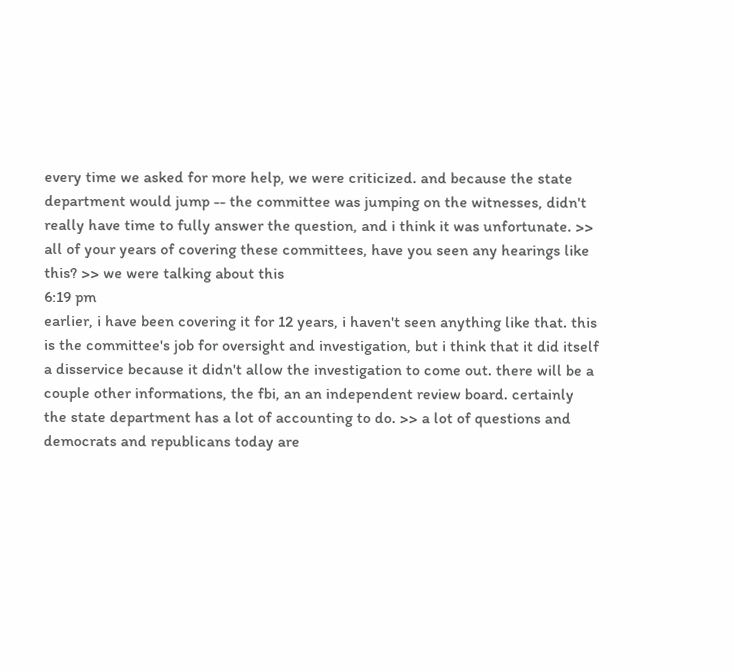every time we asked for more help, we were criticized. and because the state department would jump -- the committee was jumping on the witnesses, didn't really have time to fully answer the question, and i think it was unfortunate. >> all of your years of covering these committees, have you seen any hearings like this? >> we were talking about this
6:19 pm
earlier, i have been covering it for 12 years, i haven't seen anything like that. this is the committee's job for oversight and investigation, but i think that it did itself a disservice because it didn't allow the investigation to come out. there will be a couple other informations, the fbi, an an independent review board. certainly the state department has a lot of accounting to do. >> a lot of questions and democrats and republicans today are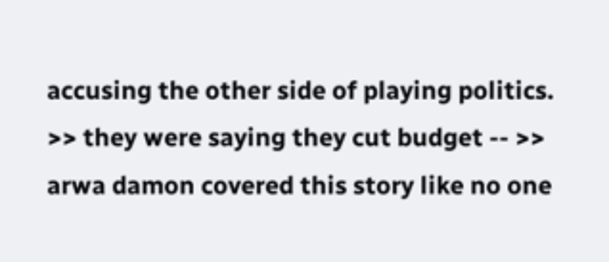accusing the other side of playing politics. >> they were saying they cut budget -- >> arwa damon covered this story like no one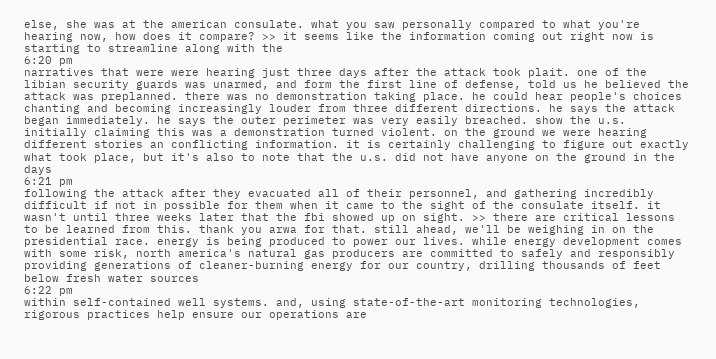else, she was at the american consulate. what you saw personally compared to what you're hearing now, how does it compare? >> it seems like the information coming out right now is starting to streamline along with the
6:20 pm
narratives that were were hearing just three days after the attack took plait. one of the libian security guards was unarmed, and form the first line of defense, told us he believed the attack was preplanned. there was no demonstration taking place. he could hear people's choices chanting and becoming increasingly louder from three different directions. he says the attack began immediately. he says the outer perimeter was very easily breached. show the u.s. initially claiming this was a demonstration turned violent. on the ground we were hearing different stories an conflicting information. it is certainly challenging to figure out exactly what took place, but it's also to note that the u.s. did not have anyone on the ground in the days
6:21 pm
following the attack after they evacuated all of their personnel, and gathering incredibly difficult if not in possible for them when it came to the sight of the consulate itself. it wasn't until three weeks later that the fbi showed up on sight. >> there are critical lessons to be learned from this. thank you arwa for that. still ahead, we'll be weighing in on the presidential race. energy is being produced to power our lives. while energy development comes with some risk, north america's natural gas producers are committed to safely and responsibly providing generations of cleaner-burning energy for our country, drilling thousands of feet below fresh water sources
6:22 pm
within self-contained well systems. and, using state-of-the-art monitoring technologies, rigorous practices help ensure our operations are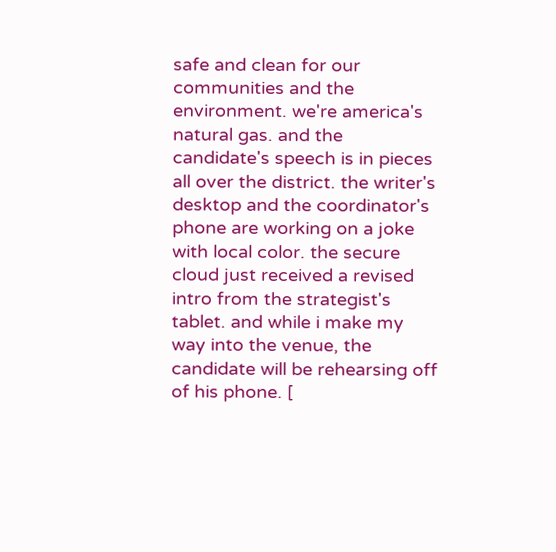safe and clean for our communities and the environment. we're america's natural gas. and the candidate's speech is in pieces all over the district. the writer's desktop and the coordinator's phone are working on a joke with local color. the secure cloud just received a revised intro from the strategist's tablet. and while i make my way into the venue, the candidate will be rehearsing off of his phone. [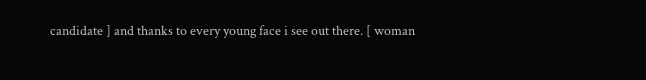candidate ] and thanks to every young face i see out there. [ woman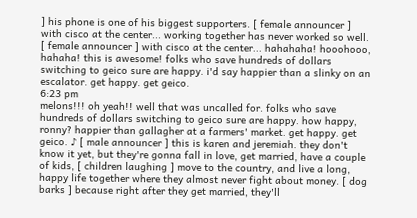] his phone is one of his biggest supporters. [ female announcer ] with cisco at the center... working together has never worked so well. [ female announcer ] with cisco at the center... hahahaha! hooohooo, hahaha! this is awesome! folks who save hundreds of dollars switching to geico sure are happy. i'd say happier than a slinky on an escalator. get happy. get geico.
6:23 pm
melons!!! oh yeah!! well that was uncalled for. folks who save hundreds of dollars switching to geico sure are happy. how happy, ronny? happier than gallagher at a farmers' market. get happy. get geico. ♪ [ male announcer ] this is karen and jeremiah. they don't know it yet, but they're gonna fall in love, get married, have a couple of kids, [ children laughing ] move to the country, and live a long, happy life together where they almost never fight about money. [ dog barks ] because right after they get married, they'll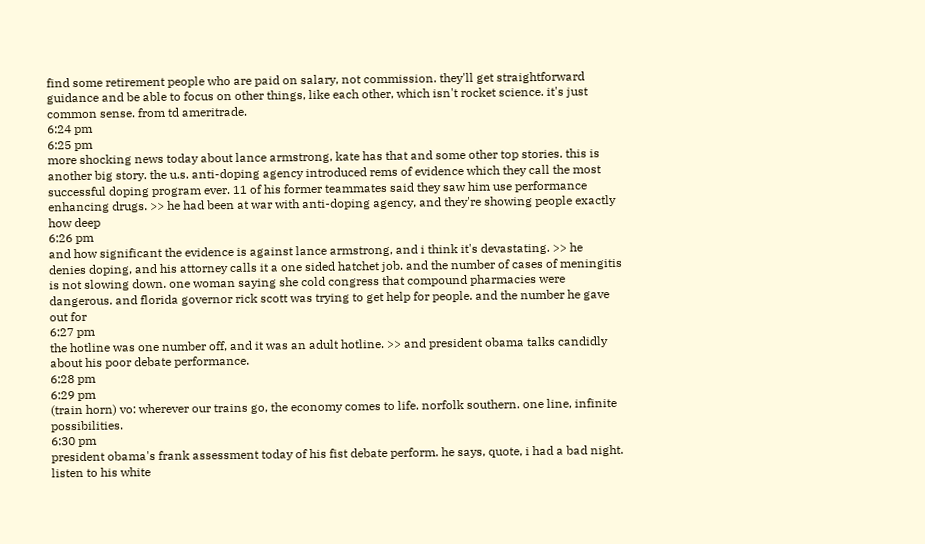find some retirement people who are paid on salary, not commission. they'll get straightforward guidance and be able to focus on other things, like each other, which isn't rocket science. it's just common sense. from td ameritrade.
6:24 pm
6:25 pm
more shocking news today about lance armstrong, kate has that and some other top stories. this is another big story. the u.s. anti-doping agency introduced rems of evidence which they call the most successful doping program ever. 11 of his former teammates said they saw him use performance enhancing drugs. >> he had been at war with anti-doping agency, and they're showing people exactly how deep
6:26 pm
and how significant the evidence is against lance armstrong, and i think it's devastating. >> he denies doping, and his attorney calls it a one sided hatchet job. and the number of cases of meningitis is not slowing down. one woman saying she cold congress that compound pharmacies were dangerous. and florida governor rick scott was trying to get help for people. and the number he gave out for
6:27 pm
the hotline was one number off, and it was an adult hotline. >> and president obama talks candidly about his poor debate performance.
6:28 pm
6:29 pm
(train horn) vo: wherever our trains go, the economy comes to life. norfolk southern. one line, infinite possibilities.
6:30 pm
president obama's frank assessment today of his fist debate perform. he says, quote, i had a bad night. listen to his white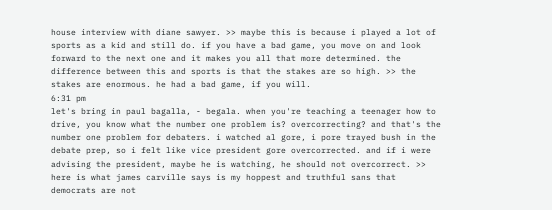house interview with diane sawyer. >> maybe this is because i played a lot of sports as a kid and still do. if you have a bad game, you move on and look forward to the next one and it makes you all that more determined. the difference between this and sports is that the stakes are so high. >> the stakes are enormous. he had a bad game, if you will.
6:31 pm
let's bring in paul bagalla, - begala. when you're teaching a teenager how to drive, you know what the number one problem is? overcorrecting? and that's the number one problem for debaters. i watched al gore, i pore trayed bush in the debate prep, so i felt like vice president gore overcorrected. and if i were advising the president, maybe he is watching, he should not overcorrect. >> here is what james carville says is my hoppest and truthful sans that democrats are not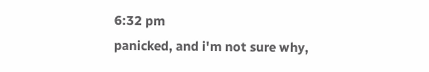6:32 pm
panicked, and i'm not sure why,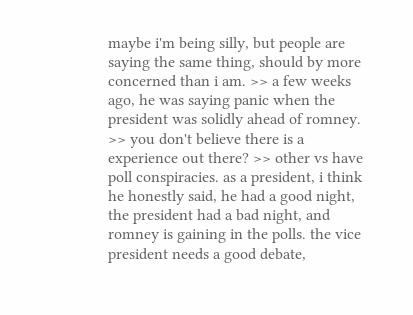maybe i'm being silly, but people are saying the same thing, should by more concerned than i am. >> a few weeks ago, he was saying panic when the president was solidly ahead of romney. >> you don't believe there is a experience out there? >> other vs have poll conspiracies. as a president, i think he honestly said, he had a good night, the president had a bad night, and romney is gaining in the polls. the vice president needs a good debate,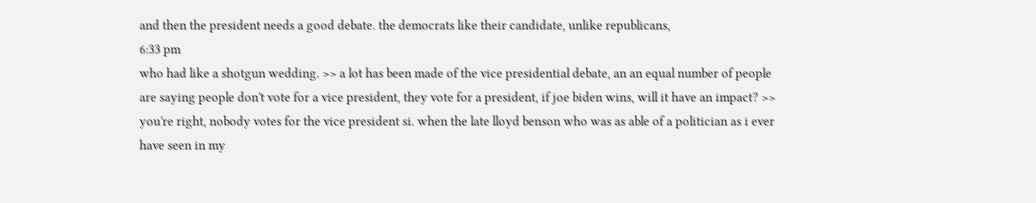and then the president needs a good debate. the democrats like their candidate, unlike republicans,
6:33 pm
who had like a shotgun wedding. >> a lot has been made of the vice presidential debate, an an equal number of people are saying people don't vote for a vice president, they vote for a president, if joe biden wins, will it have an impact? >> you're right, nobody votes for the vice president si. when the late lloyd benson who was as able of a politician as i ever have seen in my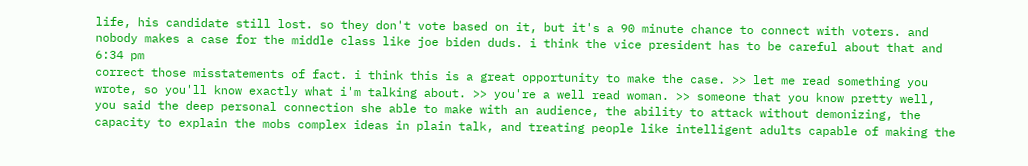life, his candidate still lost. so they don't vote based on it, but it's a 90 minute chance to connect with voters. and nobody makes a case for the middle class like joe biden duds. i think the vice president has to be careful about that and
6:34 pm
correct those misstatements of fact. i think this is a great opportunity to make the case. >> let me read something you wrote, so you'll know exactly what i'm talking about. >> you're a well read woman. >> someone that you know pretty well, you said the deep personal connection she able to make with an audience, the ability to attack without demonizing, the capacity to explain the mobs complex ideas in plain talk, and treating people like intelligent adults capable of making the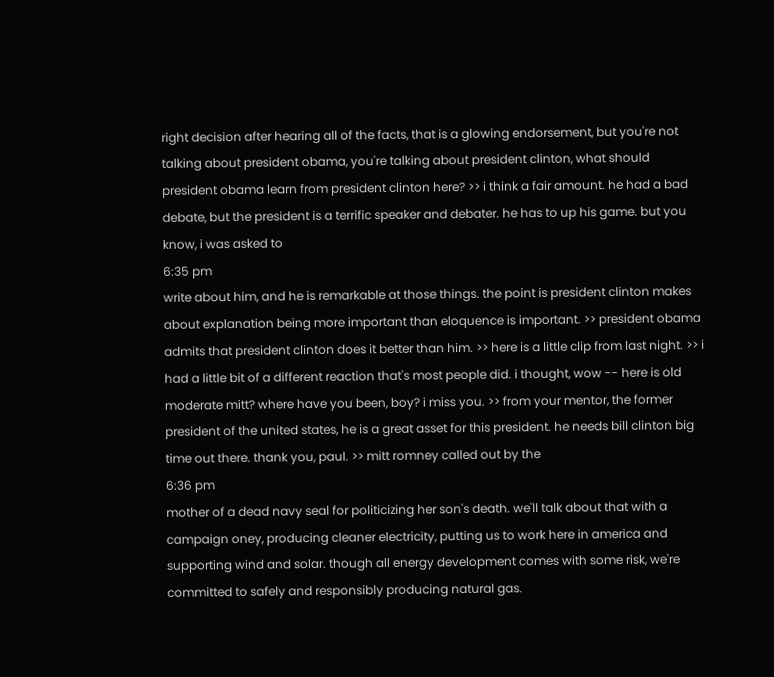right decision after hearing all of the facts, that is a glowing endorsement, but you're not talking about president obama, you're talking about president clinton, what should president obama learn from president clinton here? >> i think a fair amount. he had a bad debate, but the president is a terrific speaker and debater. he has to up his game. but you know, i was asked to
6:35 pm
write about him, and he is remarkable at those things. the point is president clinton makes about explanation being more important than eloquence is important. >> president obama admits that president clinton does it better than him. >> here is a little clip from last night. >> i had a little bit of a different reaction that's most people did. i thought, wow -- here is old moderate mitt? where have you been, boy? i miss you. >> from your mentor, the former president of the united states, he is a great asset for this president. he needs bill clinton big time out there. thank you, paul. >> mitt romney called out by the
6:36 pm
mother of a dead navy seal for politicizing her son's death. we'll talk about that with a campaign oney, producing cleaner electricity, putting us to work here in america and supporting wind and solar. though all energy development comes with some risk, we're committed to safely and responsibly producing natural gas.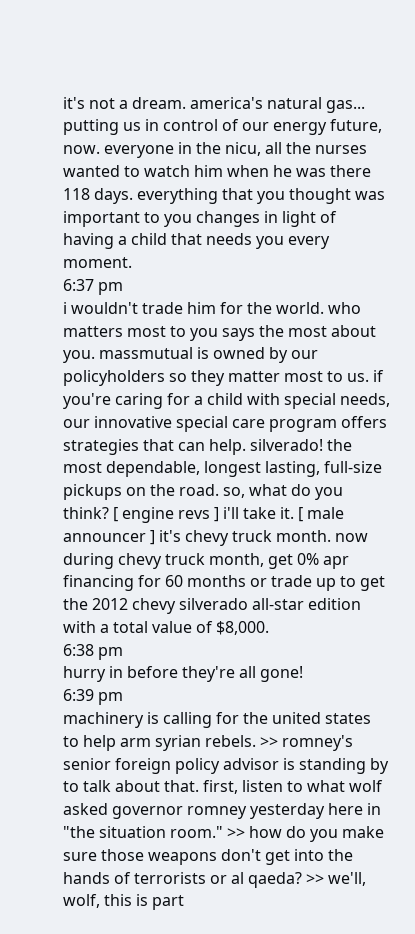it's not a dream. america's natural gas... putting us in control of our energy future, now. everyone in the nicu, all the nurses wanted to watch him when he was there 118 days. everything that you thought was important to you changes in light of having a child that needs you every moment.
6:37 pm
i wouldn't trade him for the world. who matters most to you says the most about you. massmutual is owned by our policyholders so they matter most to us. if you're caring for a child with special needs, our innovative special care program offers strategies that can help. silverado! the most dependable, longest lasting, full-size pickups on the road. so, what do you think? [ engine revs ] i'll take it. [ male announcer ] it's chevy truck month. now during chevy truck month, get 0% apr financing for 60 months or trade up to get the 2012 chevy silverado all-star edition with a total value of $8,000.
6:38 pm
hurry in before they're all gone!
6:39 pm
machinery is calling for the united states to help arm syrian rebels. >> romney's senior foreign policy advisor is standing by to talk about that. first, listen to what wolf asked governor romney yesterday here in "the situation room." >> how do you make sure those weapons don't get into the hands of terrorists or al qaeda? >> we'll, wolf, this is part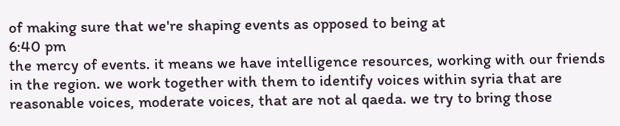of making sure that we're shaping events as opposed to being at
6:40 pm
the mercy of events. it means we have intelligence resources, working with our friends in the region. we work together with them to identify voices within syria that are reasonable voices, moderate voices, that are not al qaeda. we try to bring those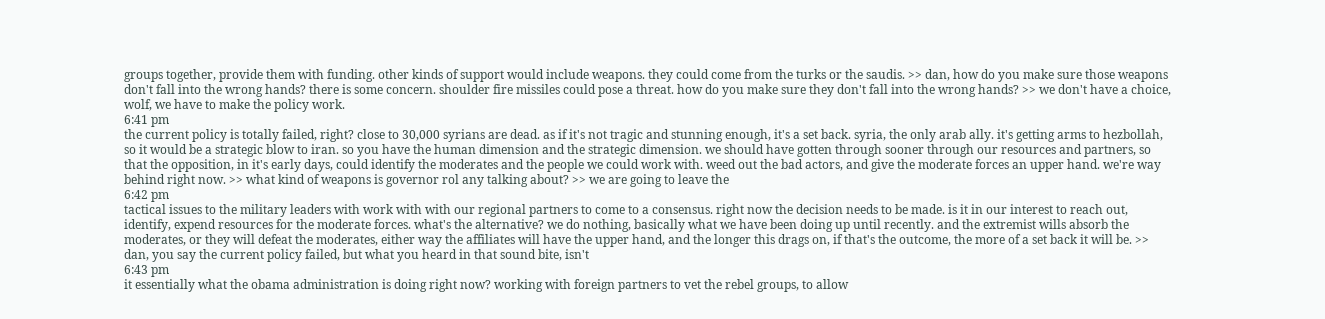groups together, provide them with funding. other kinds of support would include weapons. they could come from the turks or the saudis. >> dan, how do you make sure those weapons don't fall into the wrong hands? there is some concern. shoulder fire missiles could pose a threat. how do you make sure they don't fall into the wrong hands? >> we don't have a choice, wolf, we have to make the policy work.
6:41 pm
the current policy is totally failed, right? close to 30,000 syrians are dead. as if it's not tragic and stunning enough, it's a set back. syria, the only arab ally. it's getting arms to hezbollah, so it would be a strategic blow to iran. so you have the human dimension and the strategic dimension. we should have gotten through sooner through our resources and partners, so that the opposition, in it's early days, could identify the moderates and the people we could work with. weed out the bad actors, and give the moderate forces an upper hand. we're way behind right now. >> what kind of weapons is governor rol any talking about? >> we are going to leave the
6:42 pm
tactical issues to the military leaders with work with with our regional partners to come to a consensus. right now the decision needs to be made. is it in our interest to reach out, identify, expend resources for the moderate forces. what's the alternative? we do nothing, basically what we have been doing up until recently. and the extremist wills absorb the moderates, or they will defeat the moderates, either way the affiliates will have the upper hand, and the longer this drags on, if that's the outcome, the more of a set back it will be. >> dan, you say the current policy failed, but what you heard in that sound bite, isn't
6:43 pm
it essentially what the obama administration is doing right now? working with foreign partners to vet the rebel groups, to allow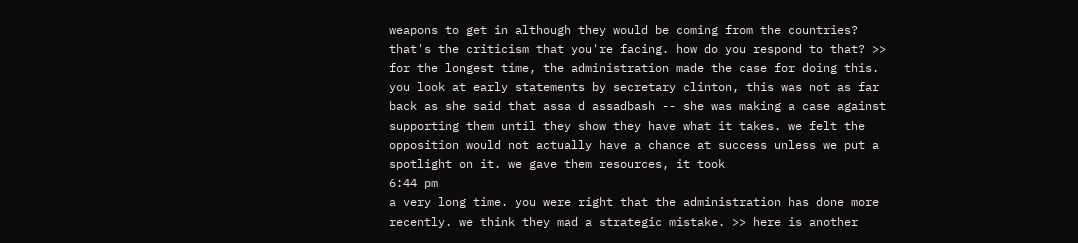weapons to get in although they would be coming from the countries? that's the criticism that you're facing. how do you respond to that? >> for the longest time, the administration made the case for doing this. you look at early statements by secretary clinton, this was not as far back as she said that assa d assadbash -- she was making a case against supporting them until they show they have what it takes. we felt the opposition would not actually have a chance at success unless we put a spotlight on it. we gave them resources, it took
6:44 pm
a very long time. you were right that the administration has done more recently. we think they mad a strategic mistake. >> here is another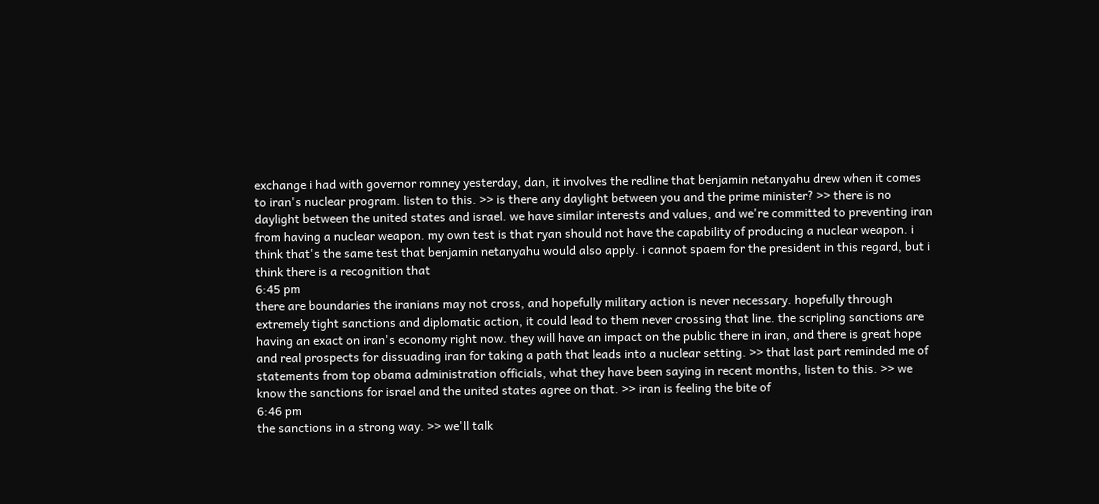exchange i had with governor romney yesterday, dan, it involves the redline that benjamin netanyahu drew when it comes to iran's nuclear program. listen to this. >> is there any daylight between you and the prime minister? >> there is no daylight between the united states and israel. we have similar interests and values, and we're committed to preventing iran from having a nuclear weapon. my own test is that ryan should not have the capability of producing a nuclear weapon. i think that's the same test that benjamin netanyahu would also apply. i cannot spaem for the president in this regard, but i think there is a recognition that
6:45 pm
there are boundaries the iranians may not cross, and hopefully military action is never necessary. hopefully through extremely tight sanctions and diplomatic action, it could lead to them never crossing that line. the scripling sanctions are having an exact on iran's economy right now. they will have an impact on the public there in iran, and there is great hope and real prospects for dissuading iran for taking a path that leads into a nuclear setting. >> that last part reminded me of statements from top obama administration officials, what they have been saying in recent months, listen to this. >> we know the sanctions for israel and the united states agree on that. >> iran is feeling the bite of
6:46 pm
the sanctions in a strong way. >> we'll talk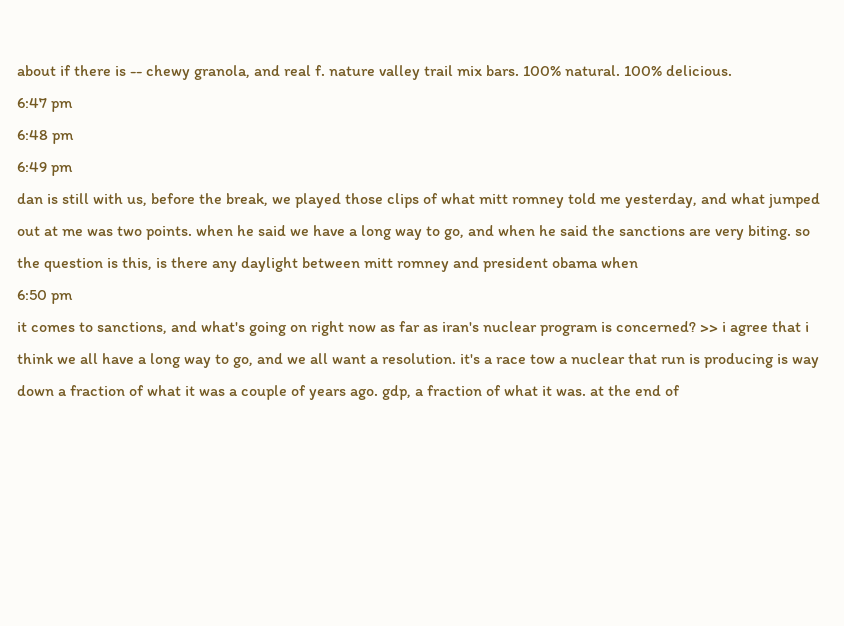about if there is -- chewy granola, and real f. nature valley trail mix bars. 100% natural. 100% delicious.
6:47 pm
6:48 pm
6:49 pm
dan is still with us, before the break, we played those clips of what mitt romney told me yesterday, and what jumped out at me was two points. when he said we have a long way to go, and when he said the sanctions are very biting. so the question is this, is there any daylight between mitt romney and president obama when
6:50 pm
it comes to sanctions, and what's going on right now as far as iran's nuclear program is concerned? >> i agree that i think we all have a long way to go, and we all want a resolution. it's a race tow a nuclear that run is producing is way down a fraction of what it was a couple of years ago. gdp, a fraction of what it was. at the end of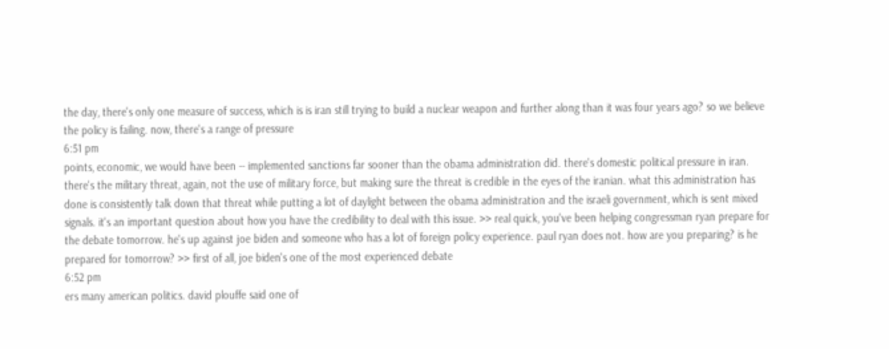the day, there's only one measure of success, which is is iran still trying to build a nuclear weapon and further along than it was four years ago? so we believe the policy is failing. now, there's a range of pressure
6:51 pm
points, economic, we would have been -- implemented sanctions far sooner than the obama administration did. there's domestic political pressure in iran. there's the military threat, again, not the use of military force, but making sure the threat is credible in the eyes of the iranian. what this administration has done is consistently talk down that threat while putting a lot of daylight between the obama administration and the israeli government, which is sent mixed signals. it's an important question about how you have the credibility to deal with this issue. >> real quick, you've been helping congressman ryan prepare for the debate tomorrow. he's up against joe biden and someone who has a lot of foreign policy experience. paul ryan does not. how are you preparing? is he prepared for tomorrow? >> first of all, joe biden's one of the most experienced debate
6:52 pm
ers many american politics. david plouffe said one of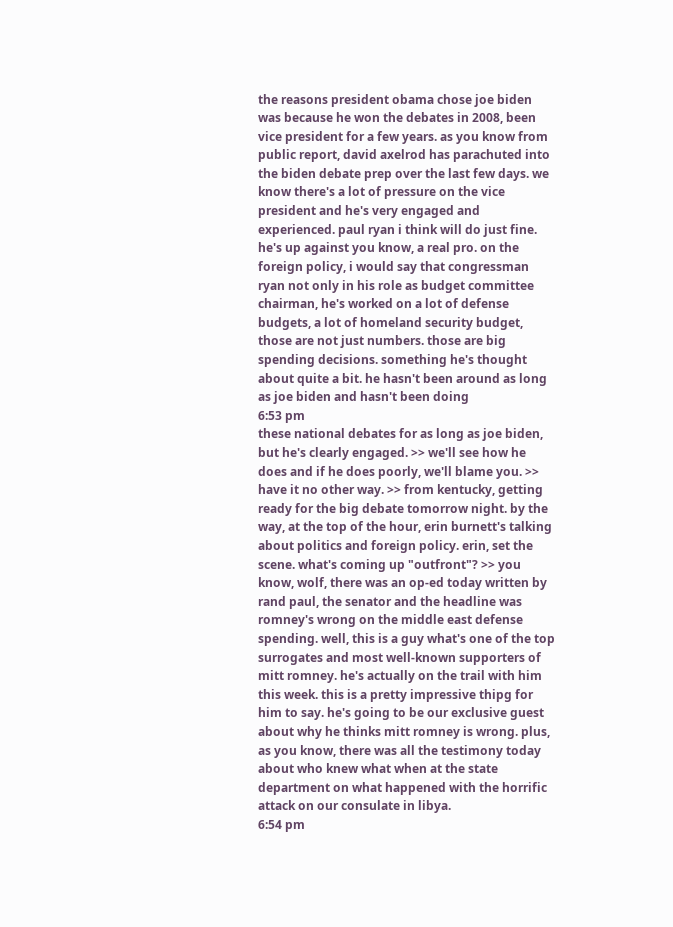the reasons president obama chose joe biden was because he won the debates in 2008, been vice president for a few years. as you know from public report, david axelrod has parachuted into the biden debate prep over the last few days. we know there's a lot of pressure on the vice president and he's very engaged and experienced. paul ryan i think will do just fine. he's up against you know, a real pro. on the foreign policy, i would say that congressman ryan not only in his role as budget committee chairman, he's worked on a lot of defense budgets, a lot of homeland security budget, those are not just numbers. those are big spending decisions. something he's thought about quite a bit. he hasn't been around as long as joe biden and hasn't been doing
6:53 pm
these national debates for as long as joe biden, but he's clearly engaged. >> we'll see how he does and if he does poorly, we'll blame you. >> have it no other way. >> from kentucky, getting ready for the big debate tomorrow night. by the way, at the top of the hour, erin burnett's talking about politics and foreign policy. erin, set the scene. what's coming up "outfront"? >> you know, wolf, there was an op-ed today written by rand paul, the senator and the headline was romney's wrong on the middle east defense spending. well, this is a guy what's one of the top surrogates and most well-known supporters of mitt romney. he's actually on the trail with him this week. this is a pretty impressive thipg for him to say. he's going to be our exclusive guest about why he thinks mitt romney is wrong. plus, as you know, there was all the testimony today about who knew what when at the state department on what happened with the horrific attack on our consulate in libya.
6:54 pm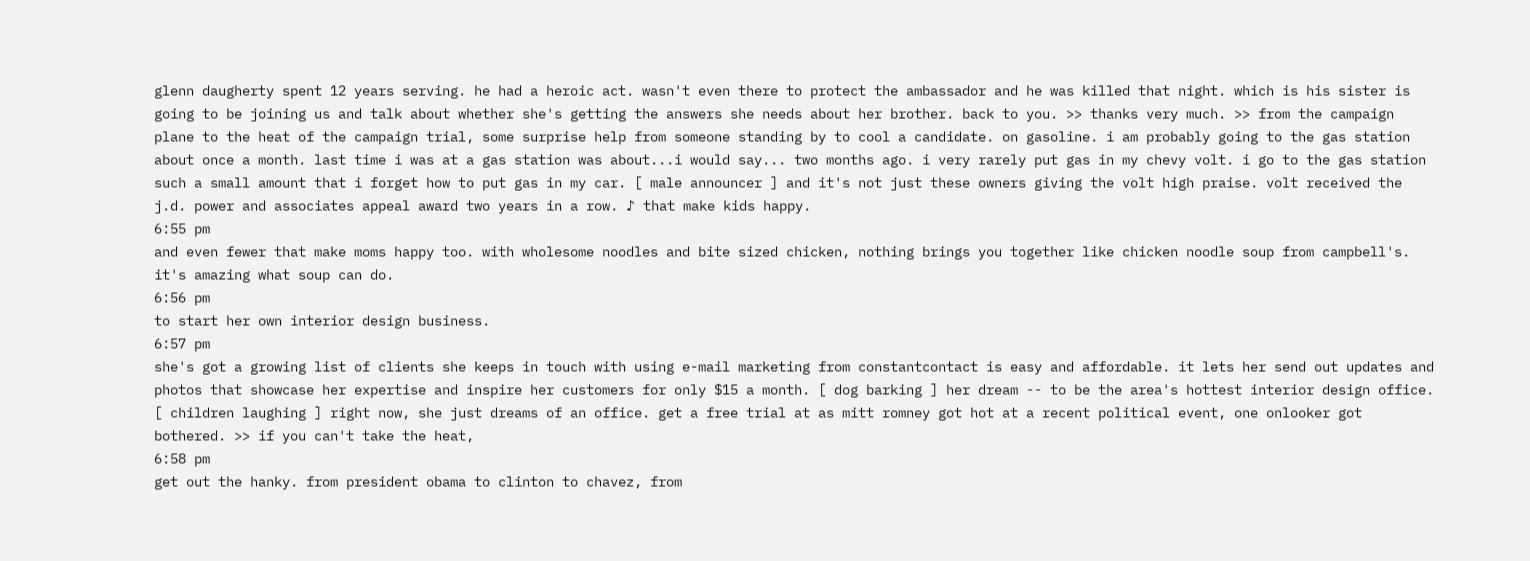glenn daugherty spent 12 years serving. he had a heroic act. wasn't even there to protect the ambassador and he was killed that night. which is his sister is going to be joining us and talk about whether she's getting the answers she needs about her brother. back to you. >> thanks very much. >> from the campaign plane to the heat of the campaign trial, some surprise help from someone standing by to cool a candidate. on gasoline. i am probably going to the gas station about once a month. last time i was at a gas station was about...i would say... two months ago. i very rarely put gas in my chevy volt. i go to the gas station such a small amount that i forget how to put gas in my car. [ male announcer ] and it's not just these owners giving the volt high praise. volt received the j.d. power and associates appeal award two years in a row. ♪ that make kids happy.
6:55 pm
and even fewer that make moms happy too. with wholesome noodles and bite sized chicken, nothing brings you together like chicken noodle soup from campbell's. it's amazing what soup can do.
6:56 pm
to start her own interior design business.
6:57 pm
she's got a growing list of clients she keeps in touch with using e-mail marketing from constantcontact is easy and affordable. it lets her send out updates and photos that showcase her expertise and inspire her customers for only $15 a month. [ dog barking ] her dream -- to be the area's hottest interior design office. [ children laughing ] right now, she just dreams of an office. get a free trial at as mitt romney got hot at a recent political event, one onlooker got bothered. >> if you can't take the heat,
6:58 pm
get out the hanky. from president obama to clinton to chavez, from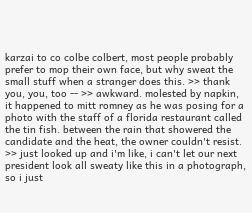karzai to co colbe colbert, most people probably prefer to mop their own face, but why sweat the small stuff when a stranger does this. >> thank you, you, too -- >> awkward. molested by napkin, it happened to mitt romney as he was posing for a photo with the staff of a florida restaurant called the tin fish. between the rain that showered the candidate and the heat, the owner couldn't resist. >> just looked up and i'm like, i can't let our next president look all sweaty like this in a photograph, so i just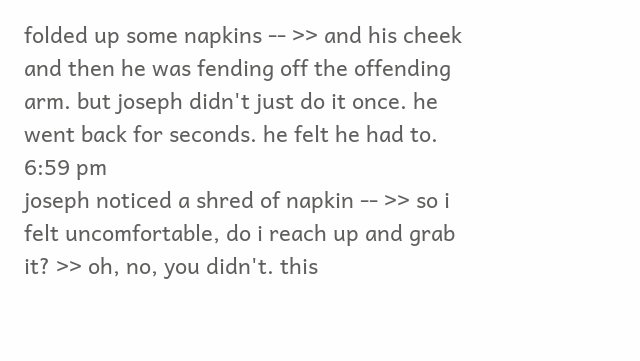folded up some napkins -- >> and his cheek and then he was fending off the offending arm. but joseph didn't just do it once. he went back for seconds. he felt he had to.
6:59 pm
joseph noticed a shred of napkin -- >> so i felt uncomfortable, do i reach up and grab it? >> oh, no, you didn't. this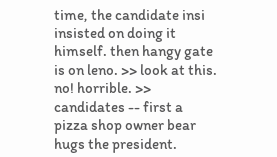time, the candidate insi insisted on doing it himself. then hangy gate is on leno. >> look at this. no! horrible. >> candidates -- first a pizza shop owner bear hugs the president.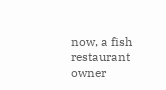now, a fish restaurant owner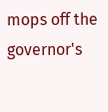mops off the governor's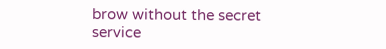brow without the secret service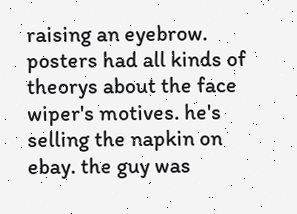raising an eyebrow. posters had all kinds of theorys about the face wiper's motives. he's selling the napkin on ebay. the guy was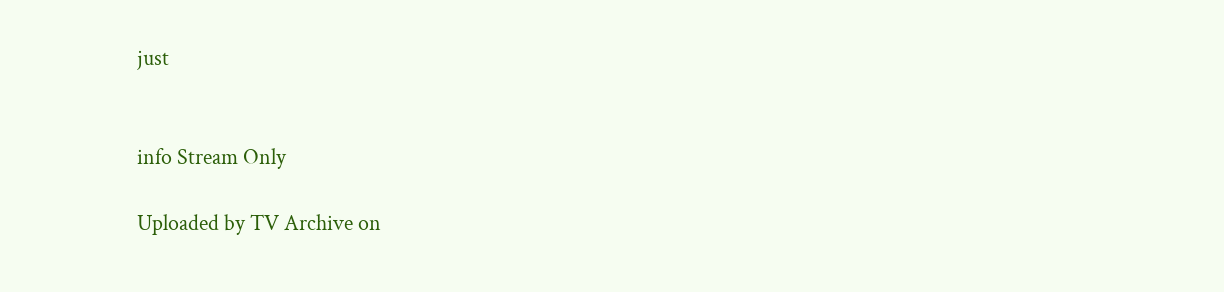just


info Stream Only

Uploaded by TV Archive on